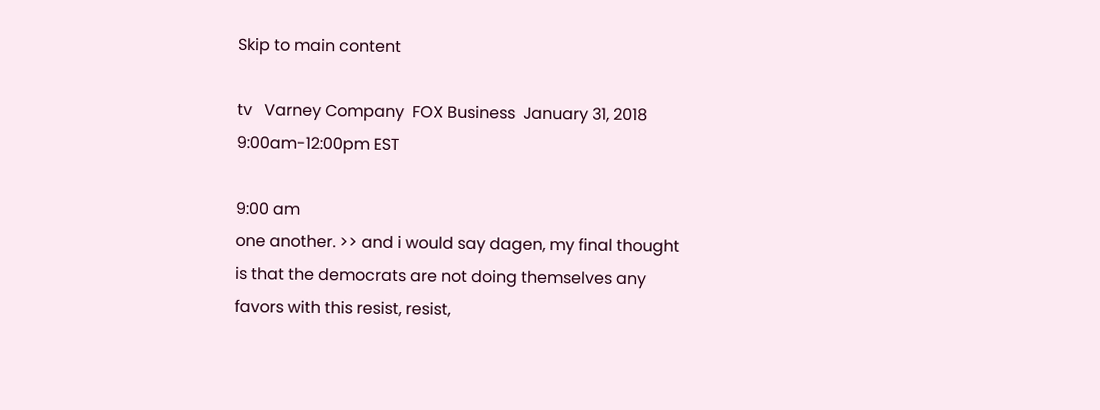Skip to main content

tv   Varney Company  FOX Business  January 31, 2018 9:00am-12:00pm EST

9:00 am
one another. >> and i would say dagen, my final thought is that the democrats are not doing themselves any favors with this resist, resist,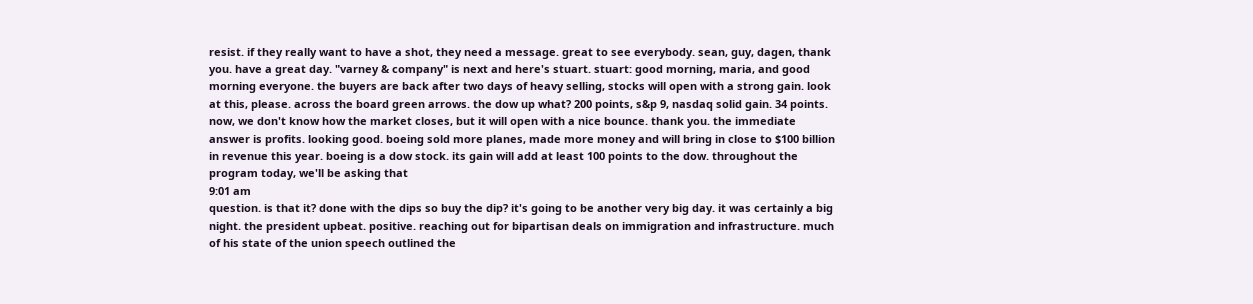resist. if they really want to have a shot, they need a message. great to see everybody. sean, guy, dagen, thank you. have a great day. "varney & company" is next and here's stuart. stuart: good morning, maria, and good morning everyone. the buyers are back after two days of heavy selling, stocks will open with a strong gain. look at this, please. across the board green arrows. the dow up what? 200 points, s&p 9, nasdaq solid gain. 34 points. now, we don't know how the market closes, but it will open with a nice bounce. thank you. the immediate answer is profits. looking good. boeing sold more planes, made more money and will bring in close to $100 billion in revenue this year. boeing is a dow stock. its gain will add at least 100 points to the dow. throughout the program today, we'll be asking that
9:01 am
question. is that it? done with the dips so buy the dip? it's going to be another very big day. it was certainly a big night. the president upbeat. positive. reaching out for bipartisan deals on immigration and infrastructure. much of his state of the union speech outlined the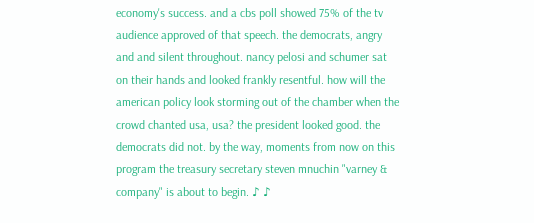economy's success. and a cbs poll showed 75% of the tv audience approved of that speech. the democrats, angry and and silent throughout. nancy pelosi and schumer sat on their hands and looked frankly resentful. how will the american policy look storming out of the chamber when the crowd chanted usa, usa? the president looked good. the democrats did not. by the way, moments from now on this program the treasury secretary steven mnuchin "varney & company" is about to begin. ♪ ♪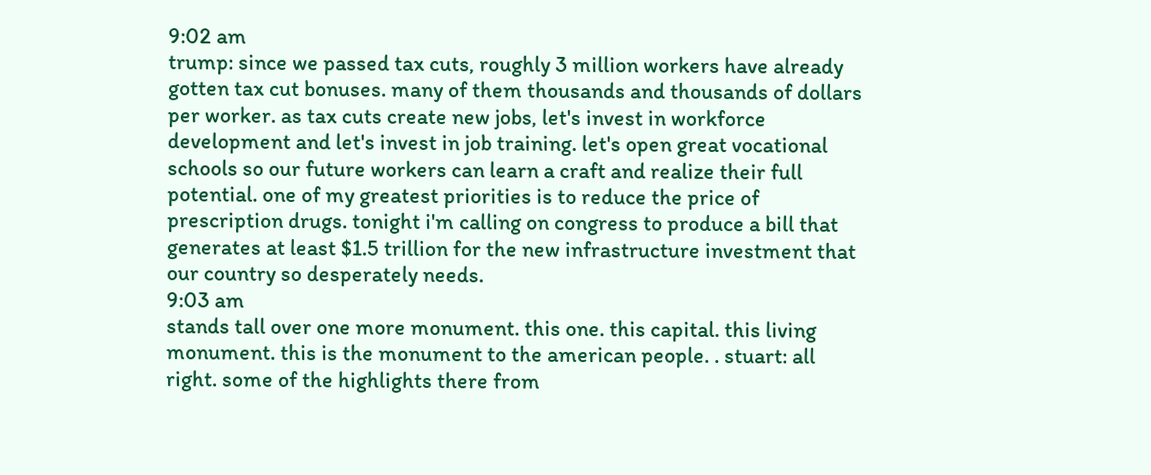9:02 am
trump: since we passed tax cuts, roughly 3 million workers have already gotten tax cut bonuses. many of them thousands and thousands of dollars per worker. as tax cuts create new jobs, let's invest in workforce development and let's invest in job training. let's open great vocational schools so our future workers can learn a craft and realize their full potential. one of my greatest priorities is to reduce the price of prescription drugs. tonight i'm calling on congress to produce a bill that generates at least $1.5 trillion for the new infrastructure investment that our country so desperately needs.
9:03 am
stands tall over one more monument. this one. this capital. this living monument. this is the monument to the american people. . stuart: all right. some of the highlights there from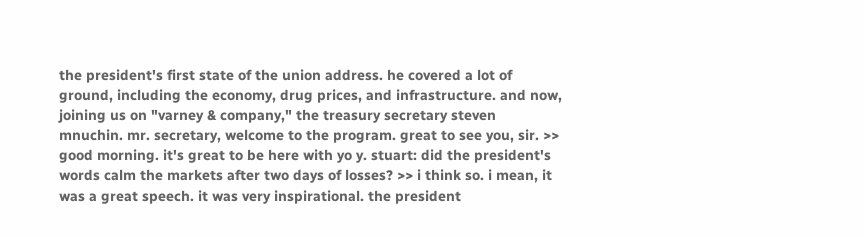the president's first state of the union address. he covered a lot of ground, including the economy, drug prices, and infrastructure. and now, joining us on "varney & company," the treasury secretary steven mnuchin. mr. secretary, welcome to the program. great to see you, sir. >> good morning. it's great to be here with yo y. stuart: did the president's words calm the markets after two days of losses? >> i think so. i mean, it was a great speech. it was very inspirational. the president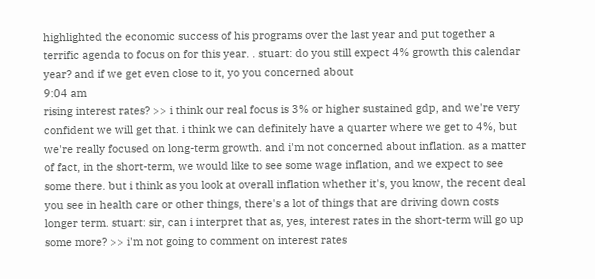highlighted the economic success of his programs over the last year and put together a terrific agenda to focus on for this year. . stuart: do you still expect 4% growth this calendar year? and if we get even close to it, yo you concerned about
9:04 am
rising interest rates? >> i think our real focus is 3% or higher sustained gdp, and we're very confident we will get that. i think we can definitely have a quarter where we get to 4%, but we're really focused on long-term growth. and i'm not concerned about inflation. as a matter of fact, in the short-term, we would like to see some wage inflation, and we expect to see some there. but i think as you look at overall inflation whether it's, you know, the recent deal you see in health care or other things, there's a lot of things that are driving down costs longer term. stuart: sir, can i interpret that as, yes, interest rates in the short-term will go up some more? >> i'm not going to comment on interest rates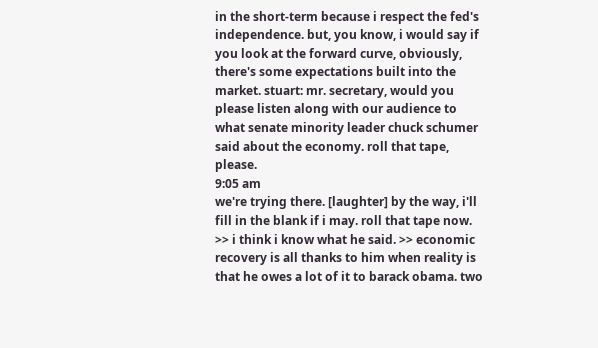in the short-term because i respect the fed's independence. but, you know, i would say if you look at the forward curve, obviously, there's some expectations built into the market. stuart: mr. secretary, would you please listen along with our audience to what senate minority leader chuck schumer said about the economy. roll that tape, please.
9:05 am
we're trying there. [laughter] by the way, i'll fill in the blank if i may. roll that tape now. >> i think i know what he said. >> economic recovery is all thanks to him when reality is that he owes a lot of it to barack obama. two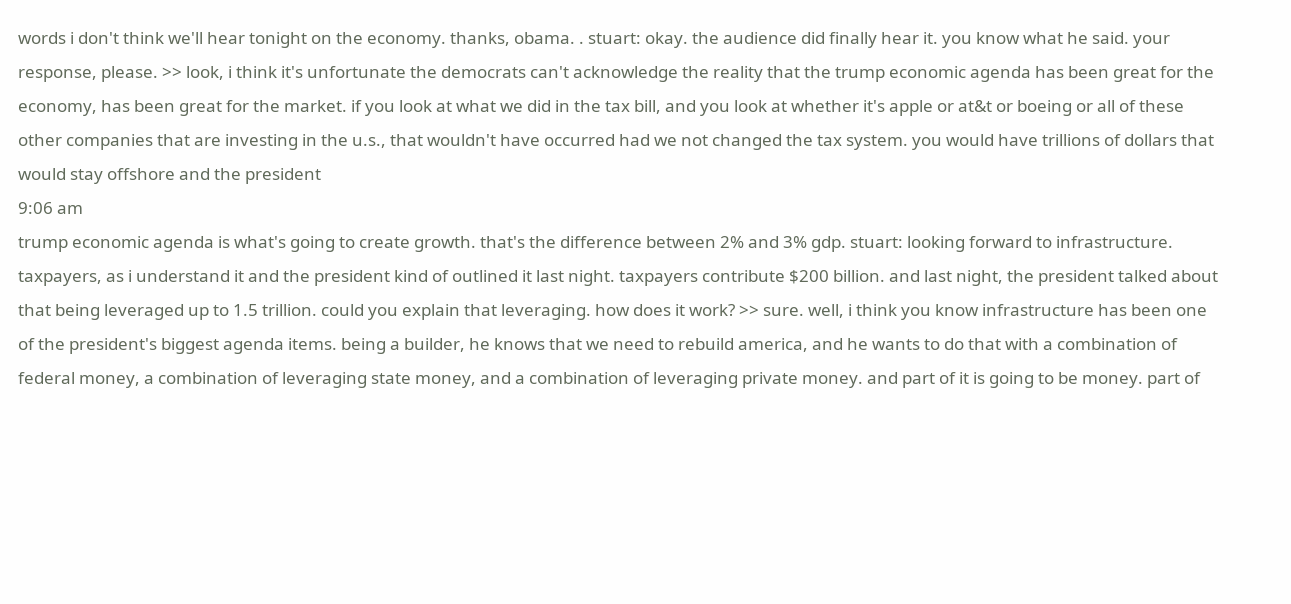words i don't think we'll hear tonight on the economy. thanks, obama. . stuart: okay. the audience did finally hear it. you know what he said. your response, please. >> look, i think it's unfortunate the democrats can't acknowledge the reality that the trump economic agenda has been great for the economy, has been great for the market. if you look at what we did in the tax bill, and you look at whether it's apple or at&t or boeing or all of these other companies that are investing in the u.s., that wouldn't have occurred had we not changed the tax system. you would have trillions of dollars that would stay offshore and the president
9:06 am
trump economic agenda is what's going to create growth. that's the difference between 2% and 3% gdp. stuart: looking forward to infrastructure. taxpayers, as i understand it and the president kind of outlined it last night. taxpayers contribute $200 billion. and last night, the president talked about that being leveraged up to 1.5 trillion. could you explain that leveraging. how does it work? >> sure. well, i think you know infrastructure has been one of the president's biggest agenda items. being a builder, he knows that we need to rebuild america, and he wants to do that with a combination of federal money, a combination of leveraging state money, and a combination of leveraging private money. and part of it is going to be money. part of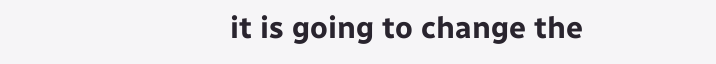it is going to change the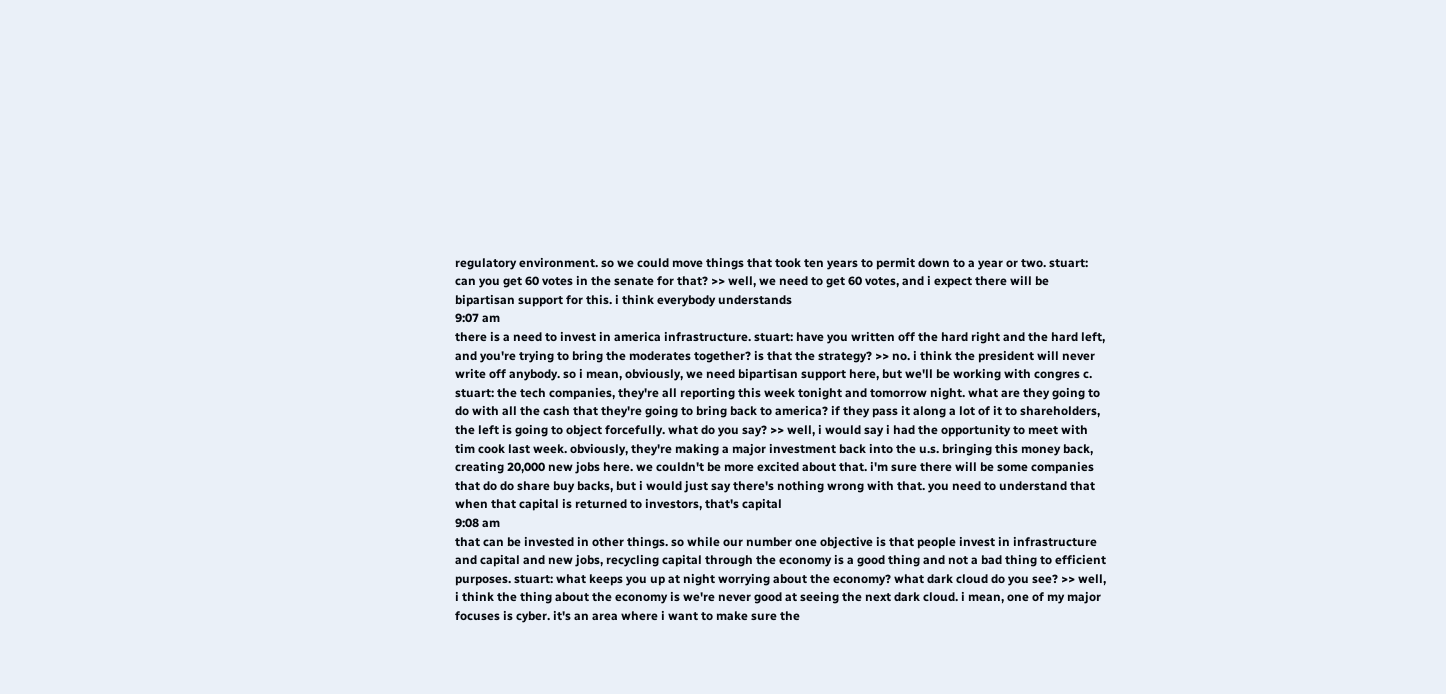regulatory environment. so we could move things that took ten years to permit down to a year or two. stuart: can you get 60 votes in the senate for that? >> well, we need to get 60 votes, and i expect there will be bipartisan support for this. i think everybody understands
9:07 am
there is a need to invest in america infrastructure. stuart: have you written off the hard right and the hard left, and you're trying to bring the moderates together? is that the strategy? >> no. i think the president will never write off anybody. so i mean, obviously, we need bipartisan support here, but we'll be working with congres c. stuart: the tech companies, they're all reporting this week tonight and tomorrow night. what are they going to do with all the cash that they're going to bring back to america? if they pass it along a lot of it to shareholders, the left is going to object forcefully. what do you say? >> well, i would say i had the opportunity to meet with tim cook last week. obviously, they're making a major investment back into the u.s. bringing this money back, creating 20,000 new jobs here. we couldn't be more excited about that. i'm sure there will be some companies that do do share buy backs, but i would just say there's nothing wrong with that. you need to understand that when that capital is returned to investors, that's capital
9:08 am
that can be invested in other things. so while our number one objective is that people invest in infrastructure and capital and new jobs, recycling capital through the economy is a good thing and not a bad thing to efficient purposes. stuart: what keeps you up at night worrying about the economy? what dark cloud do you see? >> well, i think the thing about the economy is we're never good at seeing the next dark cloud. i mean, one of my major focuses is cyber. it's an area where i want to make sure the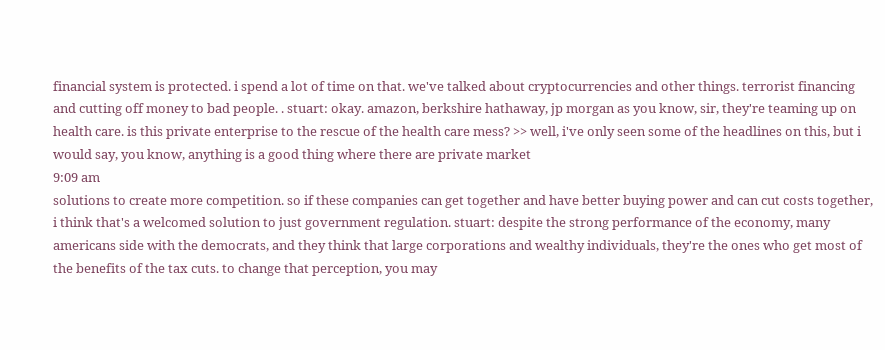financial system is protected. i spend a lot of time on that. we've talked about cryptocurrencies and other things. terrorist financing and cutting off money to bad people. . stuart: okay. amazon, berkshire hathaway, jp morgan as you know, sir, they're teaming up on health care. is this private enterprise to the rescue of the health care mess? >> well, i've only seen some of the headlines on this, but i would say, you know, anything is a good thing where there are private market
9:09 am
solutions to create more competition. so if these companies can get together and have better buying power and can cut costs together, i think that's a welcomed solution to just government regulation. stuart: despite the strong performance of the economy, many americans side with the democrats, and they think that large corporations and wealthy individuals, they're the ones who get most of the benefits of the tax cuts. to change that perception, you may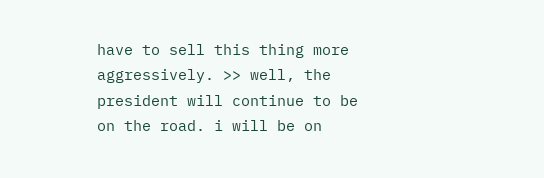have to sell this thing more aggressively. >> well, the president will continue to be on the road. i will be on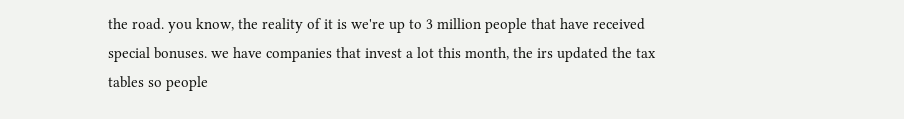the road. you know, the reality of it is we're up to 3 million people that have received special bonuses. we have companies that invest a lot this month, the irs updated the tax tables so people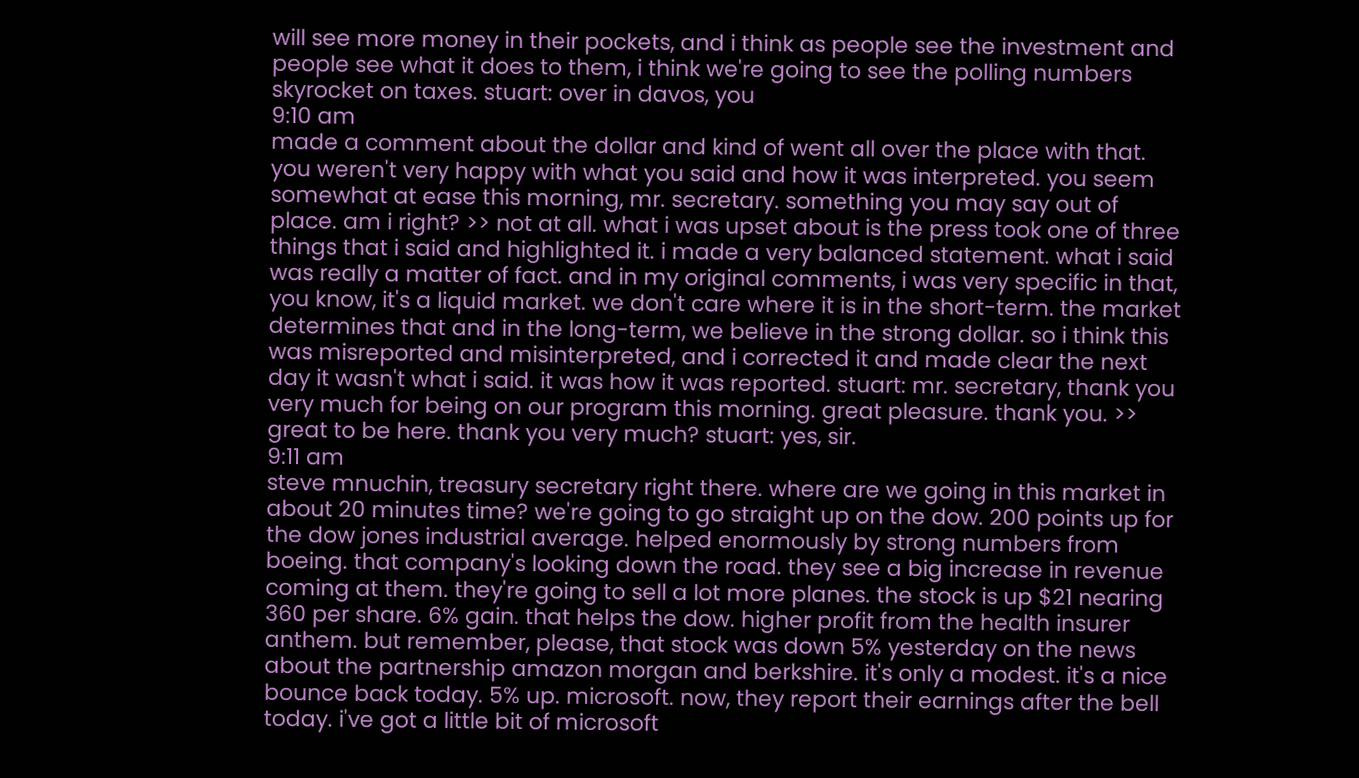will see more money in their pockets, and i think as people see the investment and people see what it does to them, i think we're going to see the polling numbers skyrocket on taxes. stuart: over in davos, you
9:10 am
made a comment about the dollar and kind of went all over the place with that. you weren't very happy with what you said and how it was interpreted. you seem somewhat at ease this morning, mr. secretary. something you may say out of place. am i right? >> not at all. what i was upset about is the press took one of three things that i said and highlighted it. i made a very balanced statement. what i said was really a matter of fact. and in my original comments, i was very specific in that, you know, it's a liquid market. we don't care where it is in the short-term. the market determines that and in the long-term, we believe in the strong dollar. so i think this was misreported and misinterpreted, and i corrected it and made clear the next day it wasn't what i said. it was how it was reported. stuart: mr. secretary, thank you very much for being on our program this morning. great pleasure. thank you. >> great to be here. thank you very much? stuart: yes, sir.
9:11 am
steve mnuchin, treasury secretary right there. where are we going in this market in about 20 minutes time? we're going to go straight up on the dow. 200 points up for the dow jones industrial average. helped enormously by strong numbers from boeing. that company's looking down the road. they see a big increase in revenue coming at them. they're going to sell a lot more planes. the stock is up $21 nearing 360 per share. 6% gain. that helps the dow. higher profit from the health insurer anthem. but remember, please, that stock was down 5% yesterday on the news about the partnership amazon morgan and berkshire. it's only a modest. it's a nice bounce back today. 5% up. microsoft. now, they report their earnings after the bell today. i've got a little bit of microsoft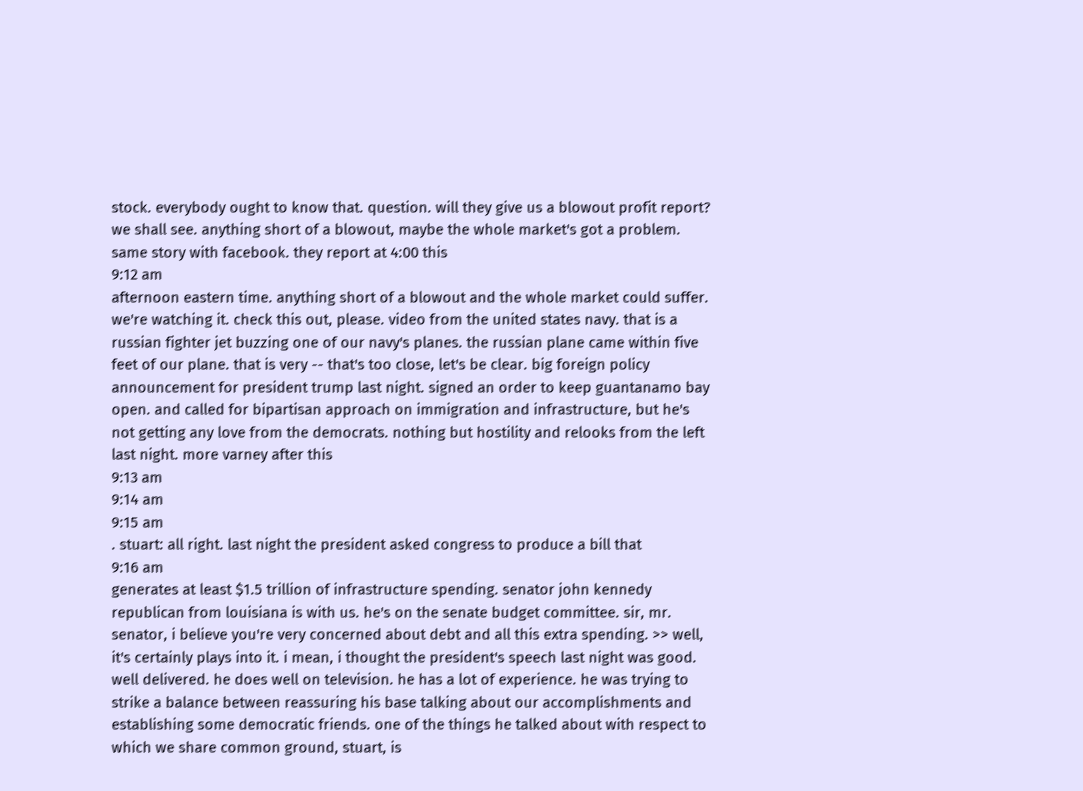stock. everybody ought to know that. question. will they give us a blowout profit report? we shall see. anything short of a blowout, maybe the whole market's got a problem. same story with facebook. they report at 4:00 this
9:12 am
afternoon eastern time. anything short of a blowout and the whole market could suffer. we're watching it. check this out, please. video from the united states navy. that is a russian fighter jet buzzing one of our navy's planes. the russian plane came within five feet of our plane. that is very -- that's too close, let's be clear. big foreign policy announcement for president trump last night. signed an order to keep guantanamo bay open. and called for bipartisan approach on immigration and infrastructure, but he's not getting any love from the democrats. nothing but hostility and relooks from the left last night. more varney after this
9:13 am
9:14 am
9:15 am
. stuart: all right. last night the president asked congress to produce a bill that
9:16 am
generates at least $1.5 trillion of infrastructure spending. senator john kennedy republican from louisiana is with us. he's on the senate budget committee. sir, mr. senator, i believe you're very concerned about debt and all this extra spending. >> well, it's certainly plays into it. i mean, i thought the president's speech last night was good. well delivered. he does well on television. he has a lot of experience. he was trying to strike a balance between reassuring his base talking about our accomplishments and establishing some democratic friends. one of the things he talked about with respect to which we share common ground, stuart, is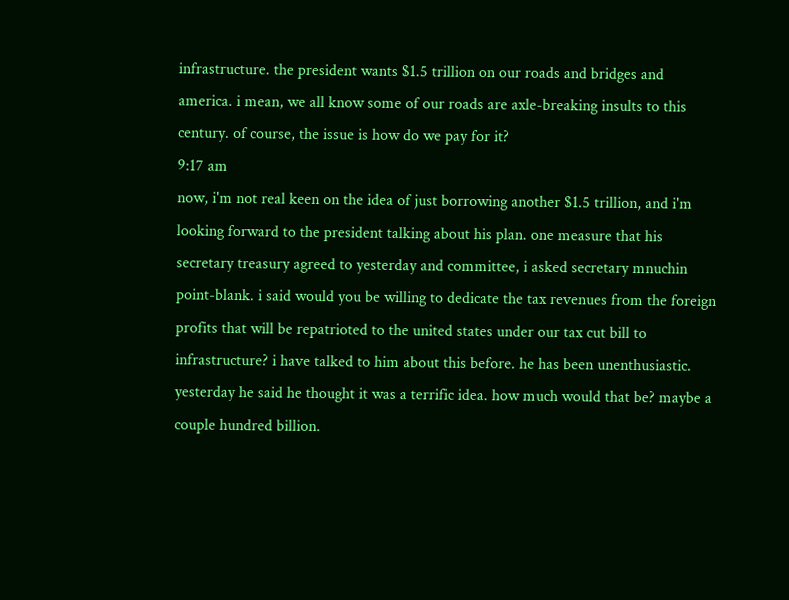infrastructure. the president wants $1.5 trillion on our roads and bridges and america. i mean, we all know some of our roads are axle-breaking insults to this century. of course, the issue is how do we pay for it?
9:17 am
now, i'm not real keen on the idea of just borrowing another $1.5 trillion, and i'm looking forward to the president talking about his plan. one measure that his secretary treasury agreed to yesterday and committee, i asked secretary mnuchin point-blank. i said would you be willing to dedicate the tax revenues from the foreign profits that will be repatrioted to the united states under our tax cut bill to infrastructure? i have talked to him about this before. he has been unenthusiastic. yesterday he said he thought it was a terrific idea. how much would that be? maybe a couple hundred billion.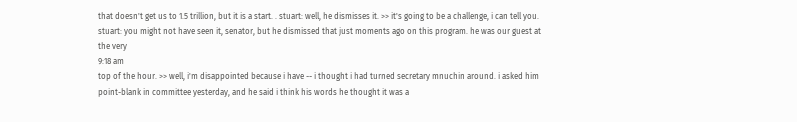that doesn't get us to 1.5 trillion, but it is a start. . stuart: well, he dismisses it. >> it's going to be a challenge, i can tell you. stuart: you might not have seen it, senator, but he dismissed that just moments ago on this program. he was our guest at the very
9:18 am
top of the hour. >> well, i'm disappointed because i have -- i thought i had turned secretary mnuchin around. i asked him point-blank in committee yesterday, and he said i think his words he thought it was a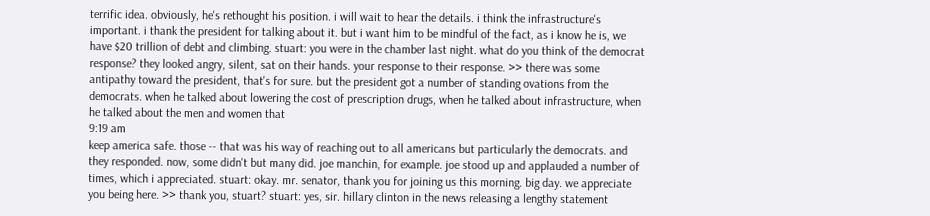terrific idea. obviously, he's rethought his position. i will wait to hear the details. i think the infrastructure's important. i thank the president for talking about it. but i want him to be mindful of the fact, as i know he is, we have $20 trillion of debt and climbing. stuart: you were in the chamber last night. what do you think of the democrat response? they looked angry, silent, sat on their hands. your response to their response. >> there was some antipathy toward the president, that's for sure. but the president got a number of standing ovations from the democrats. when he talked about lowering the cost of prescription drugs, when he talked about infrastructure, when he talked about the men and women that
9:19 am
keep america safe. those -- that was his way of reaching out to all americans but particularly the democrats. and they responded. now, some didn't but many did. joe manchin, for example. joe stood up and applauded a number of times, which i appreciated. stuart: okay. mr. senator, thank you for joining us this morning. big day. we appreciate you being here. >> thank you, stuart? stuart: yes, sir. hillary clinton in the news releasing a lengthy statement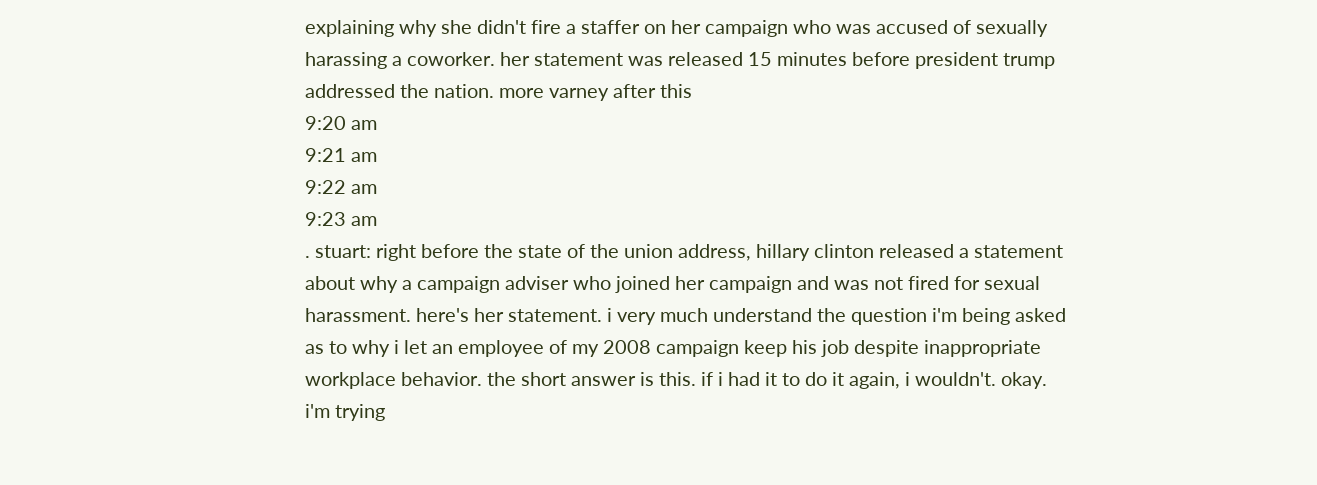explaining why she didn't fire a staffer on her campaign who was accused of sexually harassing a coworker. her statement was released 15 minutes before president trump addressed the nation. more varney after this
9:20 am
9:21 am
9:22 am
9:23 am
. stuart: right before the state of the union address, hillary clinton released a statement about why a campaign adviser who joined her campaign and was not fired for sexual harassment. here's her statement. i very much understand the question i'm being asked as to why i let an employee of my 2008 campaign keep his job despite inappropriate workplace behavior. the short answer is this. if i had it to do it again, i wouldn't. okay. i'm trying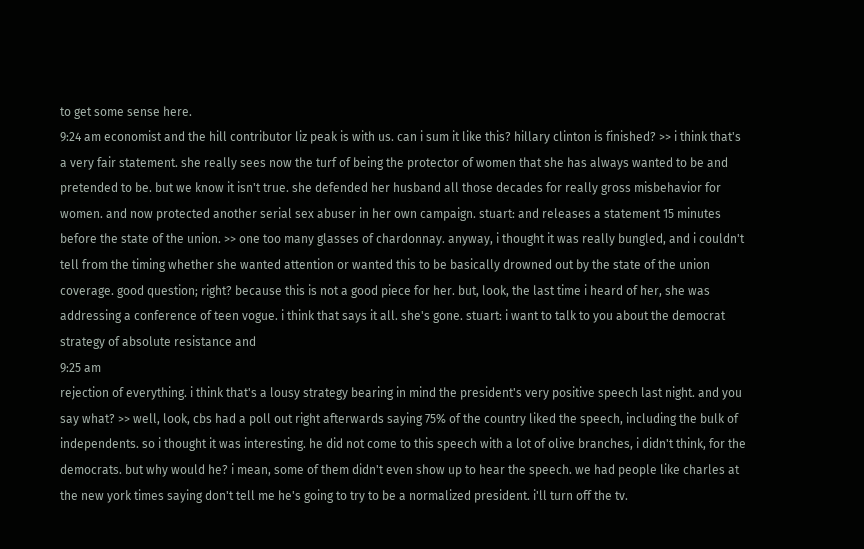to get some sense here.
9:24 am economist and the hill contributor liz peak is with us. can i sum it like this? hillary clinton is finished? >> i think that's a very fair statement. she really sees now the turf of being the protector of women that she has always wanted to be and pretended to be. but we know it isn't true. she defended her husband all those decades for really gross misbehavior for women. and now protected another serial sex abuser in her own campaign. stuart: and releases a statement 15 minutes before the state of the union. >> one too many glasses of chardonnay. anyway, i thought it was really bungled, and i couldn't tell from the timing whether she wanted attention or wanted this to be basically drowned out by the state of the union coverage. good question; right? because this is not a good piece for her. but, look, the last time i heard of her, she was addressing a conference of teen vogue. i think that says it all. she's gone. stuart: i want to talk to you about the democrat strategy of absolute resistance and
9:25 am
rejection of everything. i think that's a lousy strategy bearing in mind the president's very positive speech last night. and you say what? >> well, look, cbs had a poll out right afterwards saying 75% of the country liked the speech, including the bulk of independents. so i thought it was interesting. he did not come to this speech with a lot of olive branches, i didn't think, for the democrats. but why would he? i mean, some of them didn't even show up to hear the speech. we had people like charles at the new york times saying don't tell me he's going to try to be a normalized president. i'll turn off the tv.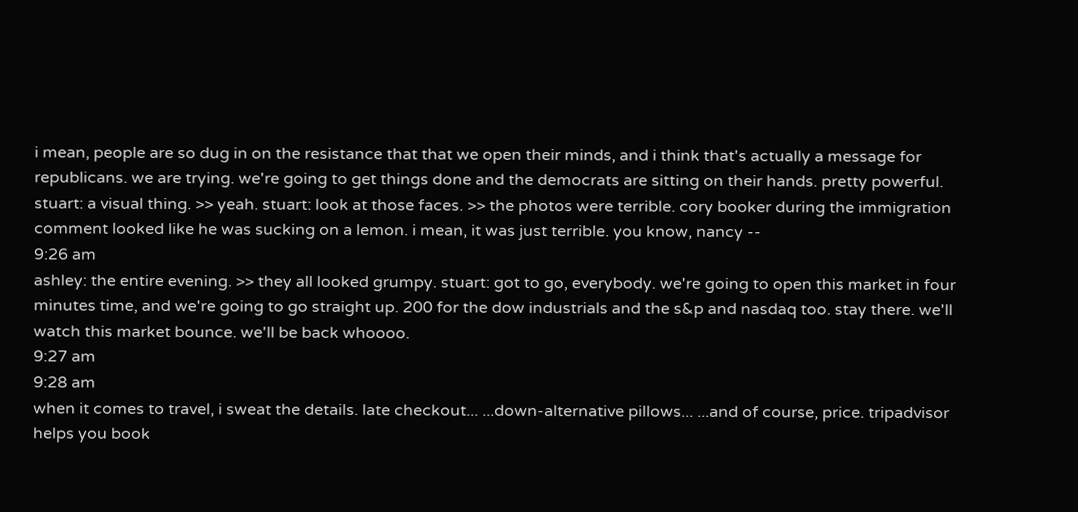i mean, people are so dug in on the resistance that that we open their minds, and i think that's actually a message for republicans. we are trying. we're going to get things done and the democrats are sitting on their hands. pretty powerful. stuart: a visual thing. >> yeah. stuart: look at those faces. >> the photos were terrible. cory booker during the immigration comment looked like he was sucking on a lemon. i mean, it was just terrible. you know, nancy --
9:26 am
ashley: the entire evening. >> they all looked grumpy. stuart: got to go, everybody. we're going to open this market in four minutes time, and we're going to go straight up. 200 for the dow industrials and the s&p and nasdaq too. stay there. we'll watch this market bounce. we'll be back whoooo.
9:27 am
9:28 am
when it comes to travel, i sweat the details. late checkout... ...down-alternative pillows... ...and of course, price. tripadvisor helps you book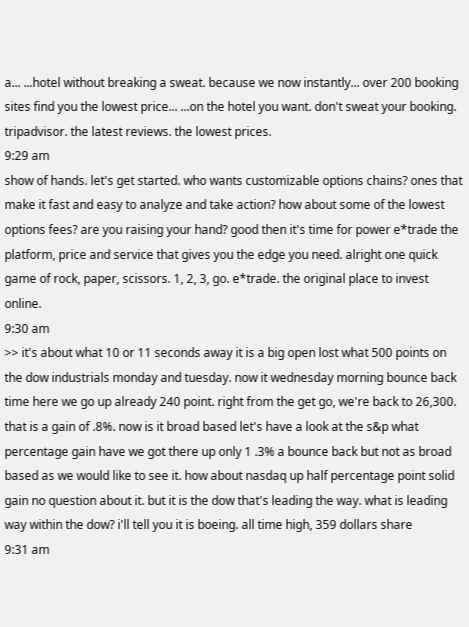a... ...hotel without breaking a sweat. because we now instantly... over 200 booking sites find you the lowest price... ...on the hotel you want. don't sweat your booking. tripadvisor. the latest reviews. the lowest prices.
9:29 am
show of hands. let's get started. who wants customizable options chains? ones that make it fast and easy to analyze and take action? how about some of the lowest options fees? are you raising your hand? good then it's time for power e*trade the platform, price and service that gives you the edge you need. alright one quick game of rock, paper, scissors. 1, 2, 3, go. e*trade. the original place to invest online.
9:30 am
>> it's about what 10 or 11 seconds away it is a big open lost what 500 points on the dow industrials monday and tuesday. now it wednesday morning bounce back time here we go up already 240 point. right from the get go, we're back to 26,300. that is a gain of .8%. now is it broad based let's have a look at the s&p what percentage gain have we got there up only 1 .3% a bounce back but not as broad based as we would like to see it. how about nasdaq up half percentage point solid gain no question about it. but it is the dow that's leading the way. what is leading way within the dow? i'll tell you it is boeing. all time high, 359 dollars share
9:31 am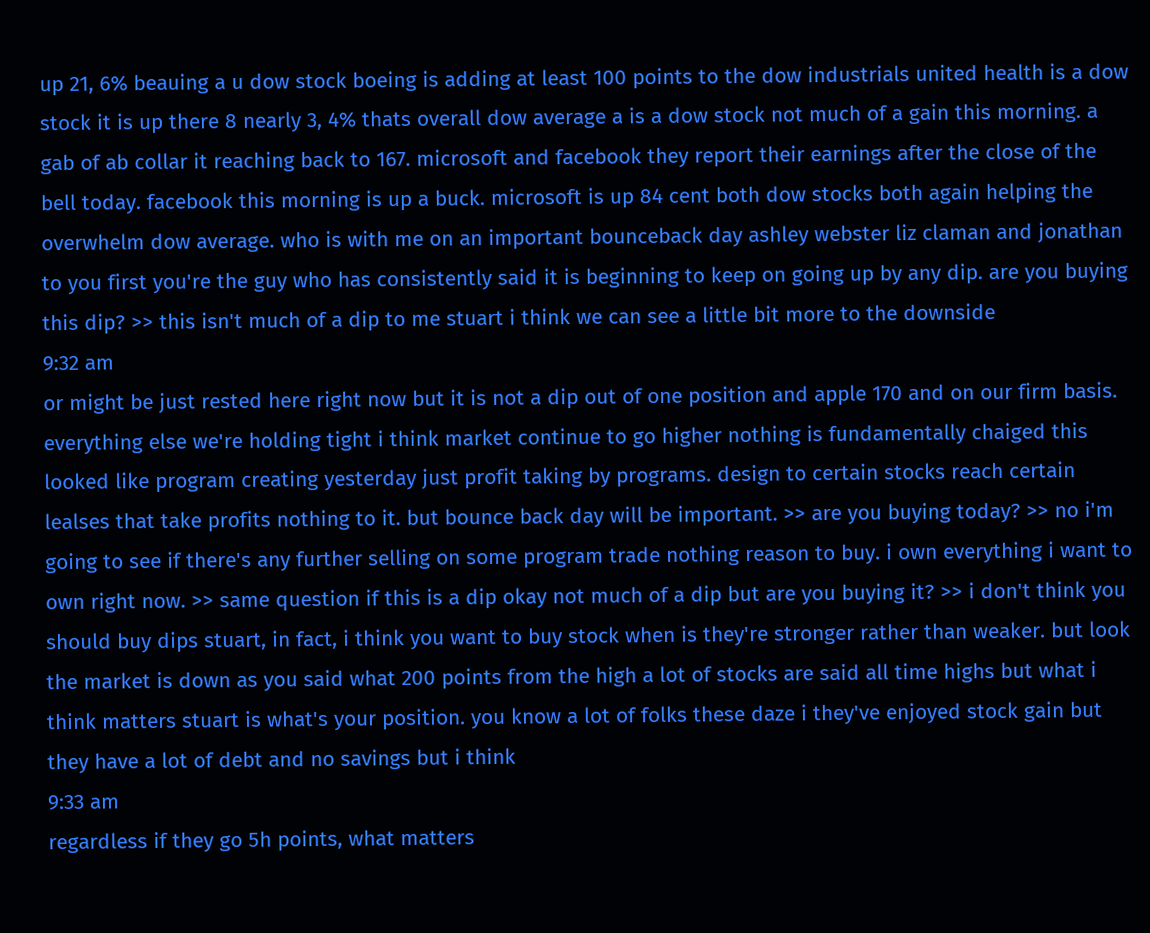up 21, 6% beauing a u dow stock boeing is adding at least 100 points to the dow industrials united health is a dow stock it is up there 8 nearly 3, 4% thats overall dow average a is a dow stock not much of a gain this morning. a gab of ab collar it reaching back to 167. microsoft and facebook they report their earnings after the close of the bell today. facebook this morning is up a buck. microsoft is up 84 cent both dow stocks both again helping the overwhelm dow average. who is with me on an important bounceback day ashley webster liz claman and jonathan to you first you're the guy who has consistently said it is beginning to keep on going up by any dip. are you buying this dip? >> this isn't much of a dip to me stuart i think we can see a little bit more to the downside
9:32 am
or might be just rested here right now but it is not a dip out of one position and apple 170 and on our firm basis. everything else we're holding tight i think market continue to go higher nothing is fundamentally chaiged this looked like program creating yesterday just profit taking by programs. design to certain stocks reach certain lealses that take profits nothing to it. but bounce back day will be important. >> are you buying today? >> no i'm going to see if there's any further selling on some program trade nothing reason to buy. i own everything i want to own right now. >> same question if this is a dip okay not much of a dip but are you buying it? >> i don't think you should buy dips stuart, in fact, i think you want to buy stock when is they're stronger rather than weaker. but look the market is down as you said what 200 points from the high a lot of stocks are said all time highs but what i think matters stuart is what's your position. you know a lot of folks these daze i they've enjoyed stock gain but they have a lot of debt and no savings but i think
9:33 am
regardless if they go 5h points, what matters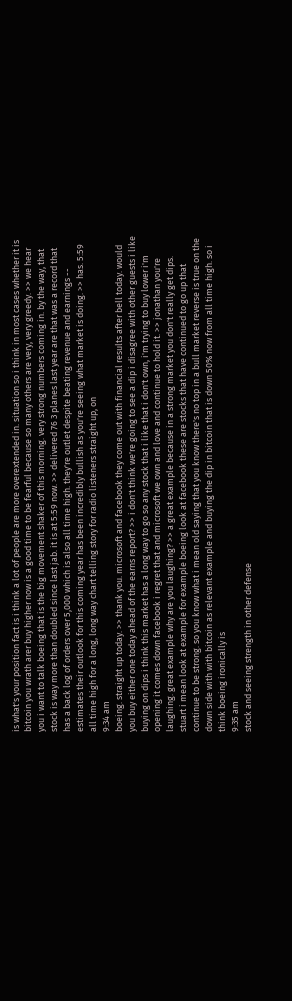is what's your position fact is i think a lot of people are more overextended in. situation so i think in most cases whether it is bitcoin you wrath arer buy higher now is a good time to be fearful because so many others are very, very greedy. >> we hear you i want to talk boeing that is the big movement shaker of this morning. very strong numbers coming in. by the way, that stock is way more than doubled since last jab. it is at 5:59 now. >> delivered 76 3 planes last year are that was a record that has a back log of orders over 5,000 which is also all time high. they're outlet despite beating revenue and earnings -- estimates their outlook for this coming year has been incredibly bullish as you're seeing what market is doing. >> has. 5:59 all time high for a long, long way chart telling story for radio listeners straight up, on
9:34 am
boeing. straight up today. >> thank you. microsoft and facebook they come out with financial results after bell today. would you buy either one today ahead of the earns report? >> i don't think we're going to see a dip i disagree with other guests i like buying on dips i think this market has a long way to go so any stock that i like that i don't own, i'm trying to buy lower i'm opening it comes down facebook i regret that and microsoft we own and love and continue to hold it. >> jonathan you're laughing. great example why are you laughing? >> a great example because in a strong market you don't really get dips. stuart i mean look at example for example boeing look at facebook these are stocks that have continued to go up that continue to be strong. so you know what i mean old saying that you know there's no top in a bull market reverse is true on the down side with with bitcoin as relevant example and buying the dip in bitcoin that is down 50% now from all time high. so i think boeing ironically is
9:35 am
stock and seeing strength in other defense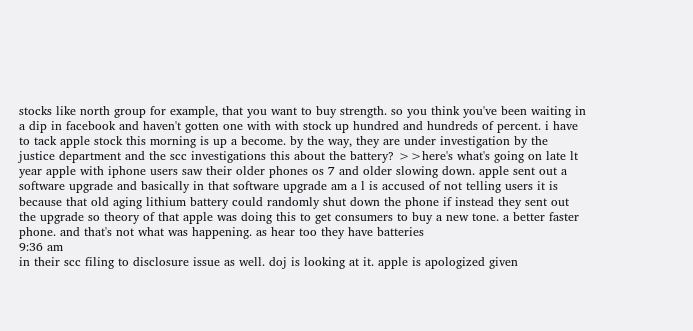stocks like north group for example, that you want to buy strength. so you think you've been waiting in a dip in facebook and haven't gotten one with with stock up hundred and hundreds of percent. i have to tack apple stock this morning is up a become. by the way, they are under investigation by the justice department and the scc investigations this about the battery? >>here's what's going on late lt year apple with iphone users saw their older phones os 7 and older slowing down. apple sent out a software upgrade and basically in that software upgrade am a l is accused of not telling users it is because that old aging lithium battery could randomly shut down the phone if instead they sent out the upgrade so theory of that apple was doing this to get consumers to buy a new tone. a better faster phone. and that's not what was happening. as hear too they have batteries
9:36 am
in their scc filing to disclosure issue as well. doj is looking at it. apple is apologized given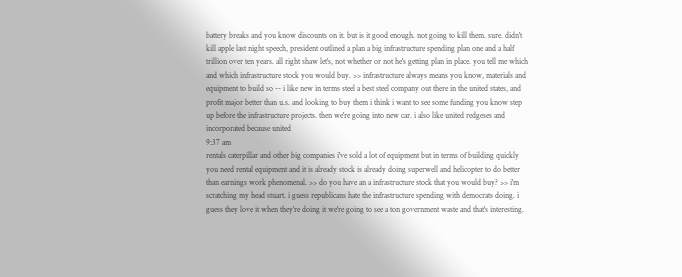battery breaks and you know discounts on it. but is it good enough. not going to kill them. sure. didn't kill apple last night speech, president outlined a plan a big infrastructure spending plan one and a half trillion over ten years. all right shaw let's, not whether or not he's getting plan in place. you tell me which and which infrastructure stock you would buy. >> infrastructure always means you know, materials and equipment to build so -- i like new in terms steel a best steel company out there in the united states, and profit major better than u.s. and looking to buy them i think i want to see some funding you know step up before the infrastructure projects. then we're going into new car. i also like united redgeses and incorporated because united
9:37 am
rentals caterpillar and other big companies i've sold a lot of equipment but in terms of building quickly you need rental equipment and it is already stock is already doing superwell and helicopter to do better than earnings work phenomenal. >> do you have an a infrastructure stock that you would buy? >> i'm scratching my head stuart. i guess republicans hate the infrastructure spending with democrats doing. i guess they love it when they're doing it we're going to see a ton government waste and that's interesting.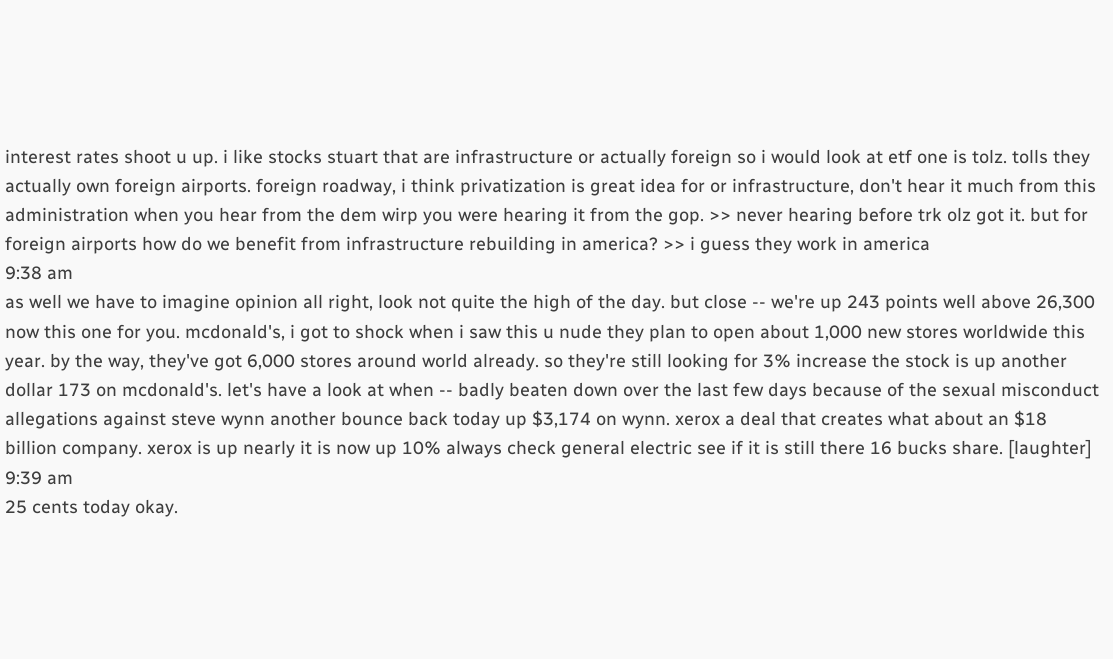interest rates shoot u up. i like stocks stuart that are infrastructure or actually foreign so i would look at etf one is tolz. tolls they actually own foreign airports. foreign roadway, i think privatization is great idea for or infrastructure, don't hear it much from this administration when you hear from the dem wirp you were hearing it from the gop. >> never hearing before trk olz got it. but for foreign airports how do we benefit from infrastructure rebuilding in america? >> i guess they work in america
9:38 am
as well we have to imagine opinion all right, look not quite the high of the day. but close -- we're up 243 points well above 26,300 now this one for you. mcdonald's, i got to shock when i saw this u nude they plan to open about 1,000 new stores worldwide this year. by the way, they've got 6,000 stores around world already. so they're still looking for 3% increase the stock is up another dollar 173 on mcdonald's. let's have a look at when -- badly beaten down over the last few days because of the sexual misconduct allegations against steve wynn another bounce back today up $3,174 on wynn. xerox a deal that creates what about an $18 billion company. xerox is up nearly it is now up 10% always check general electric see if it is still there 16 bucks share. [laughter]
9:39 am
25 cents today okay.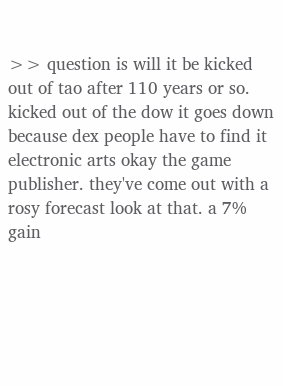>> question is will it be kicked out of tao after 110 years or so. kicked out of the dow it goes down because dex people have to find it electronic arts okay the game publisher. they've come out with a rosy forecast look at that. a 7% gain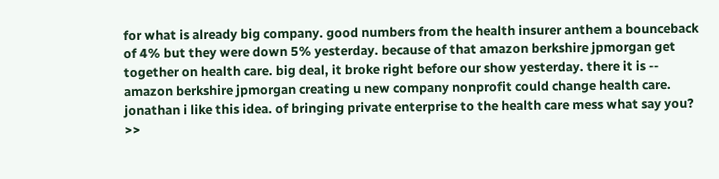for what is already big company. good numbers from the health insurer anthem a bounceback of 4% but they were down 5% yesterday. because of that amazon berkshire jpmorgan get together on health care. big deal, it broke right before our show yesterday. there it is -- amazon berkshire jpmorgan creating u new company nonprofit could change health care. jonathan i like this idea. of bringing private enterprise to the health care mess what say you? >>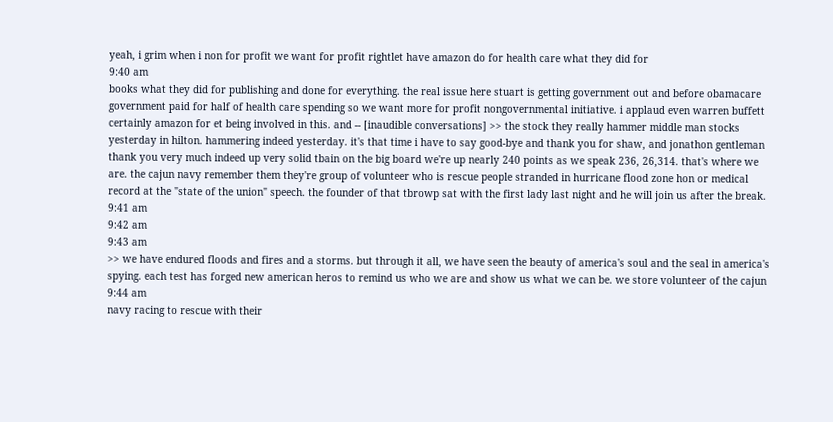yeah, i grim when i non for profit we want for profit rightlet have amazon do for health care what they did for
9:40 am
books what they did for publishing and done for everything. the real issue here stuart is getting government out and before obamacare government paid for half of health care spending so we want more for profit nongovernmental initiative. i applaud even warren buffett certainly amazon for et being involved in this. and -- [inaudible conversations] >> the stock they really hammer middle man stocks yesterday in hilton. hammering indeed yesterday. it's that time i have to say good-bye and thank you for shaw, and jonathon gentleman thank you very much indeed up very solid tbain on the big board we're up nearly 240 points as we speak 236, 26,314. that's where we are. the cajun navy remember them they're group of volunteer who is rescue people stranded in hurricane flood zone hon or medical record at the "state of the union" speech. the founder of that tbrowp sat with the first lady last night and he will join us after the break.
9:41 am
9:42 am
9:43 am
>> we have endured floods and fires and a storms. but through it all, we have seen the beauty of america's soul and the seal in america's spying. each test has forged new american heros to remind us who we are and show us what we can be. we store volunteer of the cajun
9:44 am
navy racing to rescue with their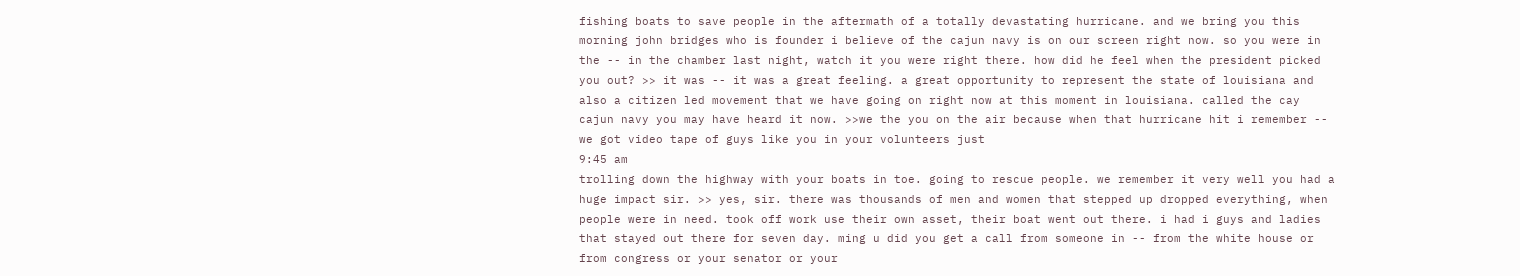fishing boats to save people in the aftermath of a totally devastating hurricane. and we bring you this morning john bridges who is founder i believe of the cajun navy is on our screen right now. so you were in the -- in the chamber last night, watch it you were right there. how did he feel when the president picked you out? >> it was -- it was a great feeling. a great opportunity to represent the state of louisiana and also a citizen led movement that we have going on right now at this moment in louisiana. called the cay cajun navy you may have heard it now. >>we the you on the air because when that hurricane hit i remember -- we got video tape of guys like you in your volunteers just
9:45 am
trolling down the highway with your boats in toe. going to rescue people. we remember it very well you had a huge impact sir. >> yes, sir. there was thousands of men and women that stepped up dropped everything, when people were in need. took off work use their own asset, their boat went out there. i had i guys and ladies that stayed out there for seven day. ming u did you get a call from someone in -- from the white house or from congress or your senator or your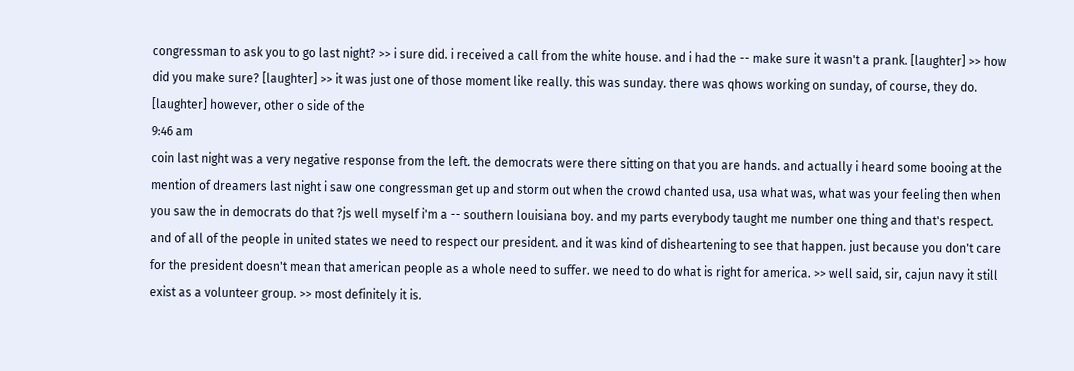congressman to ask you to go last night? >> i sure did. i received a call from the white house. and i had the -- make sure it wasn't a prank. [laughter] >> how did you make sure? [laughter] >> it was just one of those moment like really. this was sunday. there was qhows working on sunday, of course, they do. [laughter] however, other o side of the
9:46 am
coin last night was a very negative response from the left. the democrats were there sitting on that you are hands. and actually i heard some booing at the mention of dreamers last night i saw one congressman get up and storm out when the crowd chanted usa, usa what was, what was your feeling then when you saw the in democrats do that ?js well myself i'm a -- southern louisiana boy. and my parts everybody taught me number one thing and that's respect. and of all of the people in united states we need to respect our president. and it was kind of disheartening to see that happen. just because you don't care for the president doesn't mean that american people as a whole need to suffer. we need to do what is right for america. >> well said, sir, cajun navy it still exist as a volunteer group. >> most definitely it is.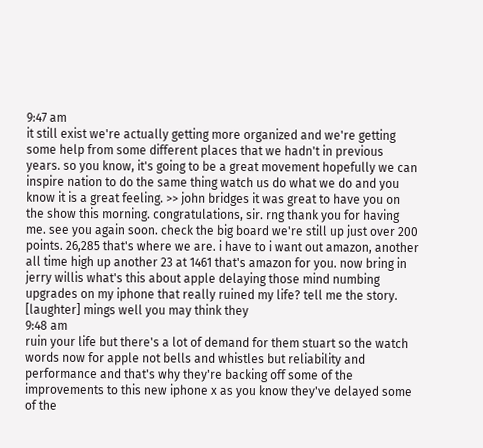9:47 am
it still exist we're actually getting more organized and we're getting some help from some different places that we hadn't in previous years. so you know, it's going to be a great movement hopefully we can inspire nation to do the same thing watch us do what we do and you know it is a great feeling. >> john bridges it was great to have you on the show this morning. congratulations, sir. rng thank you for having me. see you again soon. check the big board we're still up just over 200 points. 26,285 that's where we are. i have to i want out amazon, another all time high up another 23 at 1461 that's amazon for you. now bring in jerry willis what's this about apple delaying those mind numbing upgrades on my iphone that really ruined my life? tell me the story. [laughter] mings well you may think they
9:48 am
ruin your life but there's a lot of demand for them stuart so the watch words now for apple not bells and whistles but reliability and performance and that's why they're backing off some of the improvements to this new iphone x as you know they've delayed some of the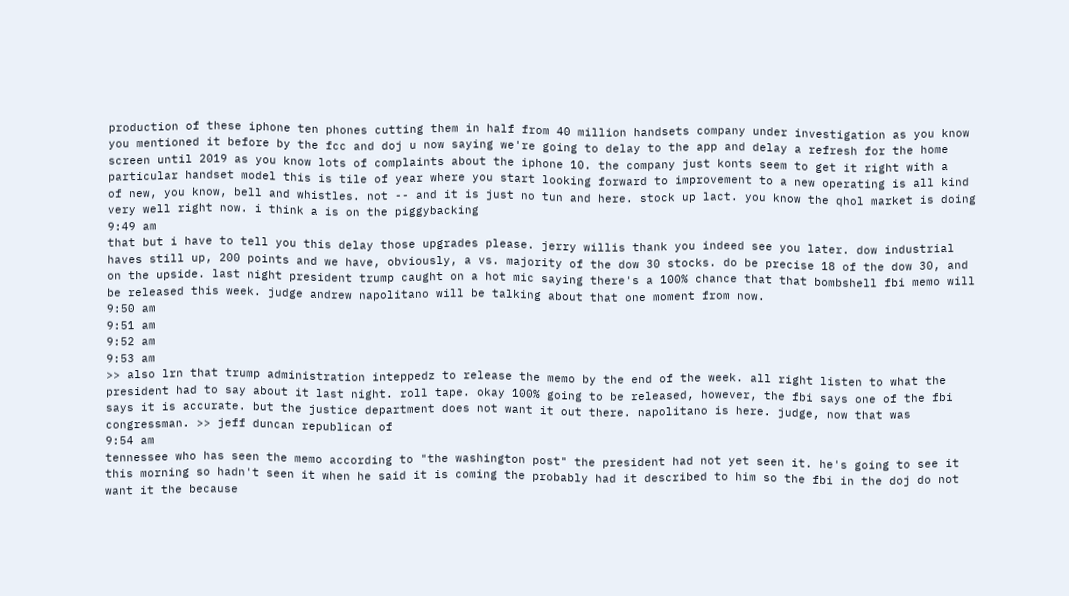production of these iphone ten phones cutting them in half from 40 million handsets company under investigation as you know you mentioned it before by the fcc and doj u now saying we're going to delay to the app and delay a refresh for the home screen until 2019 as you know lots of complaints about the iphone 10. the company just konts seem to get it right with a particular handset model this is tile of year where you start looking forward to improvement to a new operating is all kind of new, you know, bell and whistles. not -- and it is just no tun and here. stock up lact. you know the qhol market is doing very well right now. i think a is on the piggybacking
9:49 am
that but i have to tell you this delay those upgrades please. jerry willis thank you indeed see you later. dow industrial haves still up, 200 points and we have, obviously, a vs. majority of the dow 30 stocks. do be precise 18 of the dow 30, and on the upside. last night president trump caught on a hot mic saying there's a 100% chance that that bombshell fbi memo will be released this week. judge andrew napolitano will be talking about that one moment from now.
9:50 am
9:51 am
9:52 am
9:53 am
>> also lrn that trump administration inteppedz to release the memo by the end of the week. all right listen to what the president had to say about it last night. roll tape. okay 100% going to be released, however, the fbi says one of the fbi says it is accurate. but the justice department does not want it out there. napolitano is here. judge, now that was congressman. >> jeff duncan republican of
9:54 am
tennessee who has seen the memo according to "the washington post" the president had not yet seen it. he's going to see it this morning so hadn't seen it when he said it is coming the probably had it described to him so the fbi in the doj do not want it the because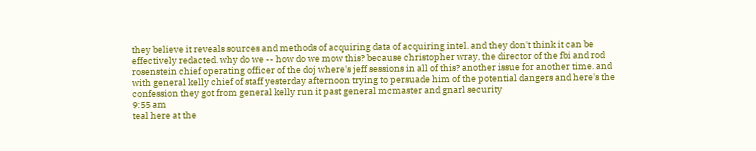they believe it reveals sources and methods of acquiring data of acquiring intel. and they don't think it can be effectively redacted. why do we -- how do we mow this? because christopher wray, the director of the fbi and rod rosenstein chief operating officer of the doj where's jeff sessions in all of this? another issue for another time. and with general kelly chief of staff yesterday afternoon trying to persuade him of the potential dangers and here's the confession they got from general kelly run it past general mcmaster and gnarl security
9:55 am
teal here at the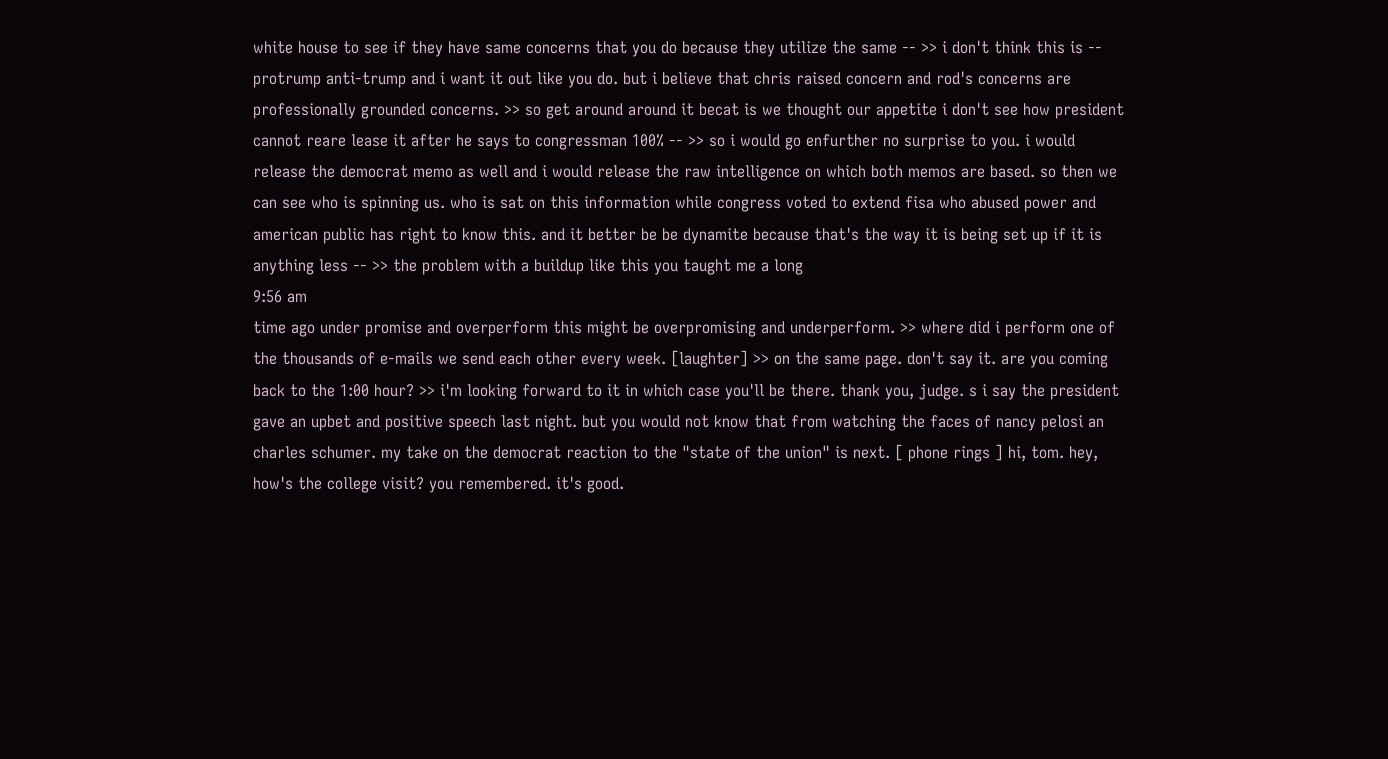white house to see if they have same concerns that you do because they utilize the same -- >> i don't think this is -- protrump anti-trump and i want it out like you do. but i believe that chris raised concern and rod's concerns are professionally grounded concerns. >> so get around around it becat is we thought our appetite i don't see how president cannot reare lease it after he says to congressman 100% -- >> so i would go enfurther no surprise to you. i would release the democrat memo as well and i would release the raw intelligence on which both memos are based. so then we can see who is spinning us. who is sat on this information while congress voted to extend fisa who abused power and american public has right to know this. and it better be be dynamite because that's the way it is being set up if it is anything less -- >> the problem with a buildup like this you taught me a long
9:56 am
time ago under promise and overperform this might be overpromising and underperform. >> where did i perform one of the thousands of e-mails we send each other every week. [laughter] >> on the same page. don't say it. are you coming back to the 1:00 hour? >> i'm looking forward to it in which case you'll be there. thank you, judge. s i say the president gave an upbet and positive speech last night. but you would not know that from watching the faces of nancy pelosi an charles schumer. my take on the democrat reaction to the "state of the union" is next. [ phone rings ] hi, tom. hey, how's the college visit? you remembered. it's good.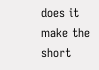does it make the short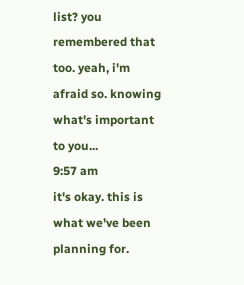list? you remembered that too. yeah, i'm afraid so. knowing what's important to you...
9:57 am
it's okay. this is what we've been planning for.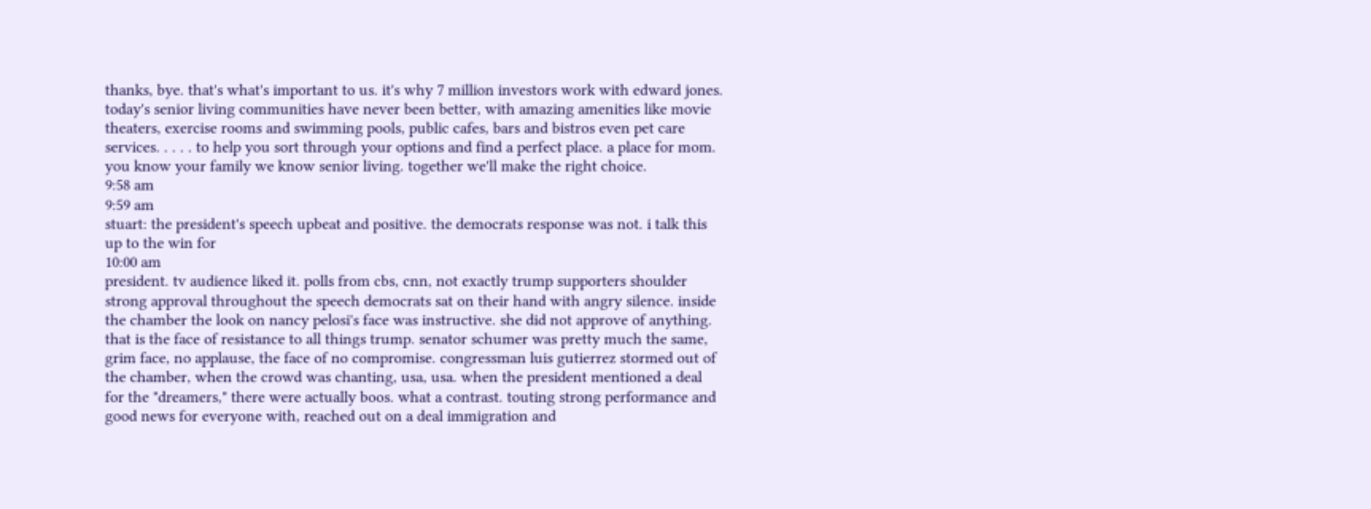thanks, bye. that's what's important to us. it's why 7 million investors work with edward jones. today's senior living communities have never been better, with amazing amenities like movie theaters, exercise rooms and swimming pools, public cafes, bars and bistros even pet care services. . . . . to help you sort through your options and find a perfect place. a place for mom. you know your family we know senior living. together we'll make the right choice.
9:58 am
9:59 am
stuart: the president's speech upbeat and positive. the democrats response was not. i talk this up to the win for
10:00 am
president. tv audience liked it. polls from cbs, cnn, not exactly trump supporters shoulder strong approval throughout the speech democrats sat on their hand with angry silence. inside the chamber the look on nancy pelosi's face was instructive. she did not approve of anything. that is the face of resistance to all things trump. senator schumer was pretty much the same, grim face, no applause, the face of no compromise. congressman luis gutierrez stormed out of the chamber, when the crowd was chanting, usa, usa. when the president mentioned a deal for the "dreamers," there were actually boos. what a contrast. touting strong performance and good news for everyone with, reached out on a deal immigration and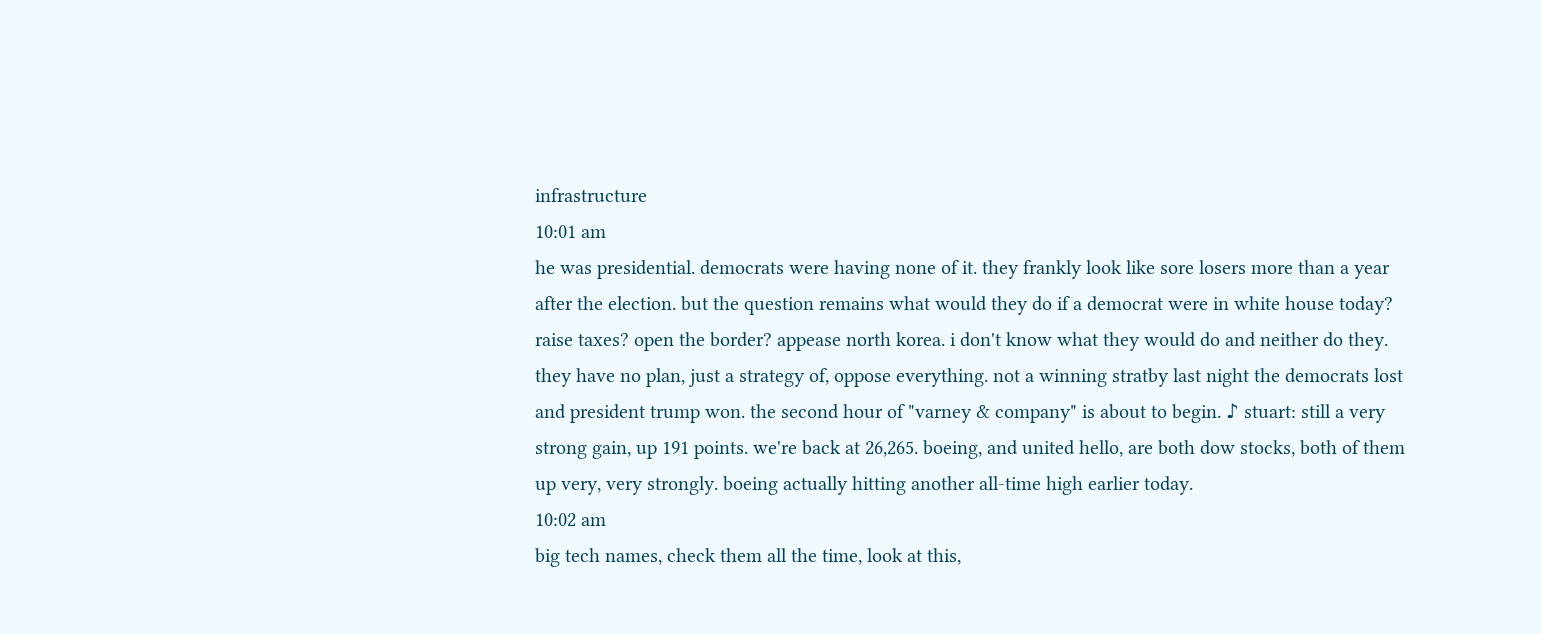infrastructure
10:01 am
he was presidential. democrats were having none of it. they frankly look like sore losers more than a year after the election. but the question remains what would they do if a democrat were in white house today? raise taxes? open the border? appease north korea. i don't know what they would do and neither do they. they have no plan, just a strategy of, oppose everything. not a winning stratby last night the democrats lost and president trump won. the second hour of "varney & company" is about to begin. ♪ stuart: still a very strong gain, up 191 points. we're back at 26,265. boeing, and united hello, are both dow stocks, both of them up very, very strongly. boeing actually hitting another all-time high earlier today.
10:02 am
big tech names, check them all the time, look at this,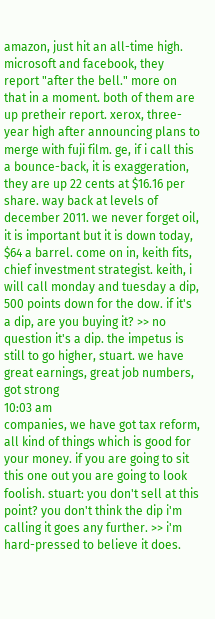amazon, just hit an all-time high. microsoft and facebook, they report "after the bell." more on that in a moment. both of them are up pretheir report. xerox, three-year high after announcing plans to merge with fuji film. ge, if i call this a bounce-back, it is exaggeration, they are up 22 cents at $16.16 per share. way back at levels of december 2011. we never forget oil, it is important but it is down today, $64 a barrel. come on in, keith fits, chief investment strategist. keith, i will call monday and tuesday a dip, 500 points down for the dow. if it's a dip, are you buying it? >> no question it's a dip. the impetus is still to go higher, stuart. we have great earnings, great job numbers, got strong
10:03 am
companies, we have got tax reform, all kind of things which is good for your money. if you are going to sit this one out you are going to look foolish. stuart: you don't sell at this point? you don't think the dip i'm calling it goes any further. >> i'm hard-pressed to believe it does.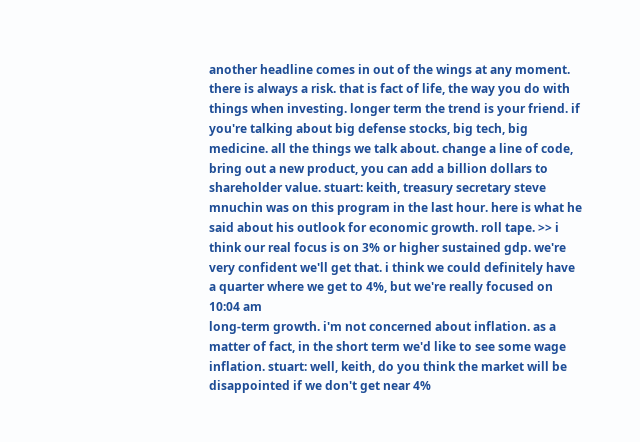another headline comes in out of the wings at any moment. there is always a risk. that is fact of life, the way you do with things when investing. longer term the trend is your friend. if you're talking about big defense stocks, big tech, big medicine. all the things we talk about. change a line of code, bring out a new product, you can add a billion dollars to shareholder value. stuart: keith, treasury secretary steve mnuchin was on this program in the last hour. here is what he said about his outlook for economic growth. roll tape. >> i think our real focus is on 3% or higher sustained gdp. we're very confident we'll get that. i think we could definitely have a quarter where we get to 4%, but we're really focused on
10:04 am
long-term growth. i'm not concerned about inflation. as a matter of fact, in the short term we'd like to see some wage inflation. stuart: well, keith, do you think the market will be disappointed if we don't get near 4%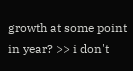growth at some point in year? >> i don't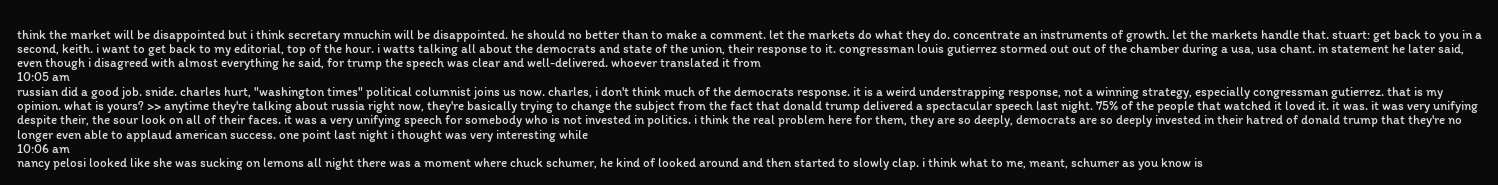think the market will be disappointed but i think secretary mnuchin will be disappointed. he should no better than to make a comment. let the markets do what they do. concentrate an instruments of growth. let the markets handle that. stuart: get back to you in a second, keith. i want to get back to my editorial, top of the hour. i watts talking all about the democrats and state of the union, their response to it. congressman louis gutierrez stormed out out of the chamber during a usa, usa chant. in statement he later said, even though i disagreed with almost everything he said, for trump the speech was clear and well-delivered. whoever translated it from
10:05 am
russian did a good job. snide. charles hurt, "washington times" political columnist joins us now. charles, i don't think much of the democrats response. it is a weird understrapping response, not a winning strategy, especially congressman gutierrez. that is my opinion. what is yours? >> anytime they're talking about russia right now, they're basically trying to change the subject from the fact that donald trump delivered a spectacular speech last night. 75% of the people that watched it loved it. it was. it was very unifying despite their, the sour look on all of their faces. it was a very unifying speech for somebody who is not invested in politics. i think the real problem here for them, they are so deeply, democrats are so deeply invested in their hatred of donald trump that they're no longer even able to applaud american success. one point last night i thought was very interesting while
10:06 am
nancy pelosi looked like she was sucking on lemons all night there was a moment where chuck schumer, he kind of looked around and then started to slowly clap. i think what to me, meant, schumer as you know is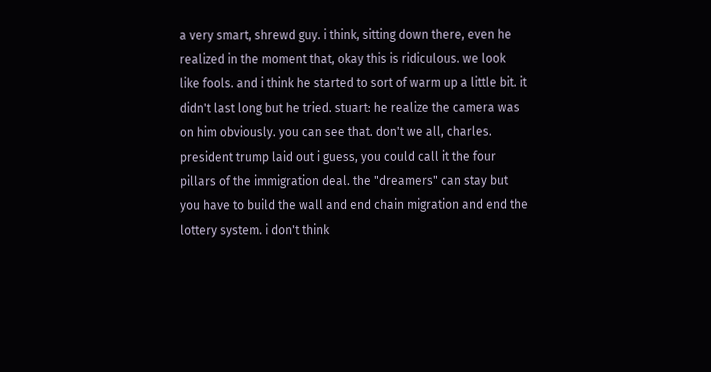a very smart, shrewd guy. i think, sitting down there, even he realized in the moment that, okay this is ridiculous. we look like fools. and i think he started to sort of warm up a little bit. it didn't last long but he tried. stuart: he realize the camera was on him obviously. you can see that. don't we all, charles. president trump laid out i guess, you could call it the four pillars of the immigration deal. the "dreamers" can stay but you have to build the wall and end chain migration and end the lottery system. i don't think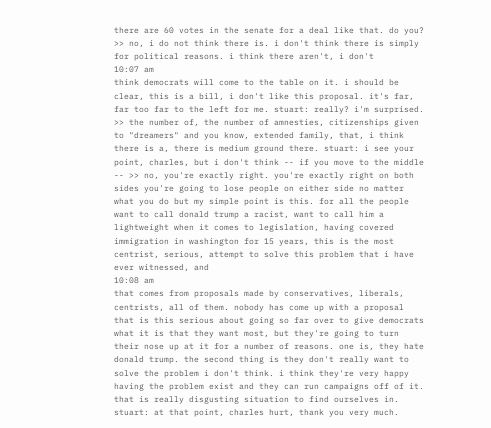there are 60 votes in the senate for a deal like that. do you? >> no, i do not think there is. i don't think there is simply for political reasons. i think there aren't, i don't
10:07 am
think democrats will come to the table on it. i should be clear, this is a bill, i don't like this proposal. it's far, far too far to the left for me. stuart: really? i'm surprised. >> the number of, the number of amnesties, citizenships given to "dreamers" and you know, extended family, that, i think there is a, there is medium ground there. stuart: i see your point, charles, but i don't think -- if you move to the middle -- >> no, you're exactly right. you're exactly right on both sides you're going to lose people on either side no matter what you do but my simple point is this. for all the people want to call donald trump a racist, want to call him a lightweight when it comes to legislation, having covered immigration in washington for 15 years, this is the most centrist, serious, attempt to solve this problem that i have ever witnessed, and
10:08 am
that comes from proposals made by conservatives, liberals, centrists, all of them. nobody has come up with a proposal that is this serious about going so far over to give democrats what it is that they want most, but they're going to turn their nose up at it for a number of reasons. one is, they hate donald trump. the second thing is they don't really want to solve the problem i don't think. i think they're very happy having the problem exist and they can run campaigns off of it. that is really disgusting situation to find ourselves in. stuart: at that point, charles hurt, thank you very much.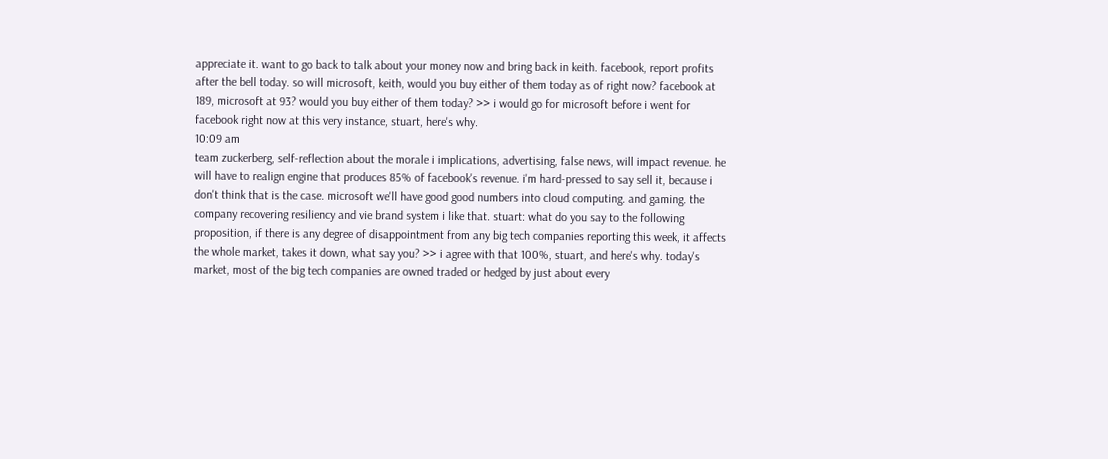appreciate it. want to go back to talk about your money now and bring back in keith. facebook, report profits after the bell today. so will microsoft, keith, would you buy either of them today as of right now? facebook at 189, microsoft at 93? would you buy either of them today? >> i would go for microsoft before i went for facebook right now at this very instance, stuart, here's why.
10:09 am
team zuckerberg, self-reflection about the morale i implications, advertising, false news, will impact revenue. he will have to realign engine that produces 85% of facebook's revenue. i'm hard-pressed to say sell it, because i don't think that is the case. microsoft we'll have good good numbers into cloud computing. and gaming. the company recovering resiliency and vie brand system i like that. stuart: what do you say to the following proposition, if there is any degree of disappointment from any big tech companies reporting this week, it affects the whole market, takes it down, what say you? >> i agree with that 100%, stuart, and here's why. today's market, most of the big tech companies are owned traded or hedged by just about every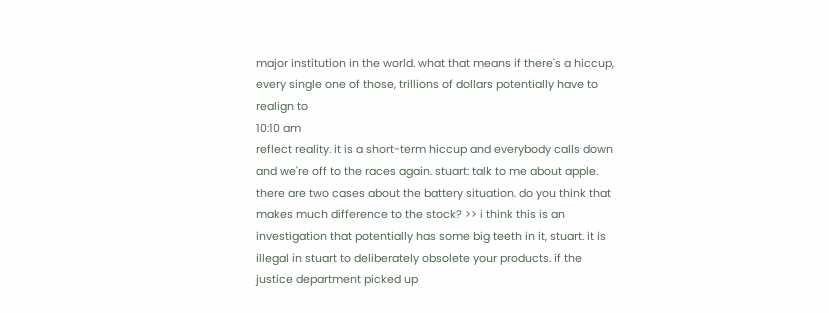major institution in the world. what that means if there's a hiccup, every single one of those, trillions of dollars potentially have to realign to
10:10 am
reflect reality. it is a short-term hiccup and everybody calls down and we're off to the races again. stuart: talk to me about apple. there are two cases about the battery situation. do you think that makes much difference to the stock? >> i think this is an investigation that potentially has some big teeth in it, stuart. it is illegal in stuart to deliberately obsolete your products. if the justice department picked up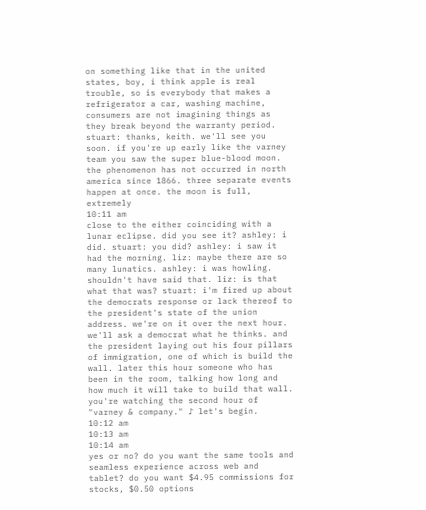on something like that in the united states, boy, i think apple is real trouble, so is everybody that makes a refrigerator a car, washing machine, consumers are not imagining things as they break beyond the warranty period. stuart: thanks, keith. we'll see you soon. if you're up early like the varney team you saw the super blue-blood moon. the phenomenon has not occurred in north america since 1866. three separate events happen at once. the moon is full, extremely
10:11 am
close to the either coinciding with a lunar eclipse. did you see it? ashley: i did. stuart: you did? ashley: i saw it had the morning. liz: maybe there are so many lunatics. ashley: i was howling. shouldn't have said that. liz: is that what that was? stuart: i'm fired up about the democrats response or lack thereof to the president's state of the union address. we're on it over the next hour. we'll ask a democrat what he thinks. and the president laying out his four pillars of immigration, one of which is build the wall. later this hour someone who has been in the room, talking how long and how much it will take to build that wall. you're watching the second hour of "varney & company." ♪ let's begin.
10:12 am
10:13 am
10:14 am
yes or no? do you want the same tools and seamless experience across web and tablet? do you want $4.95 commissions for stocks, $0.50 options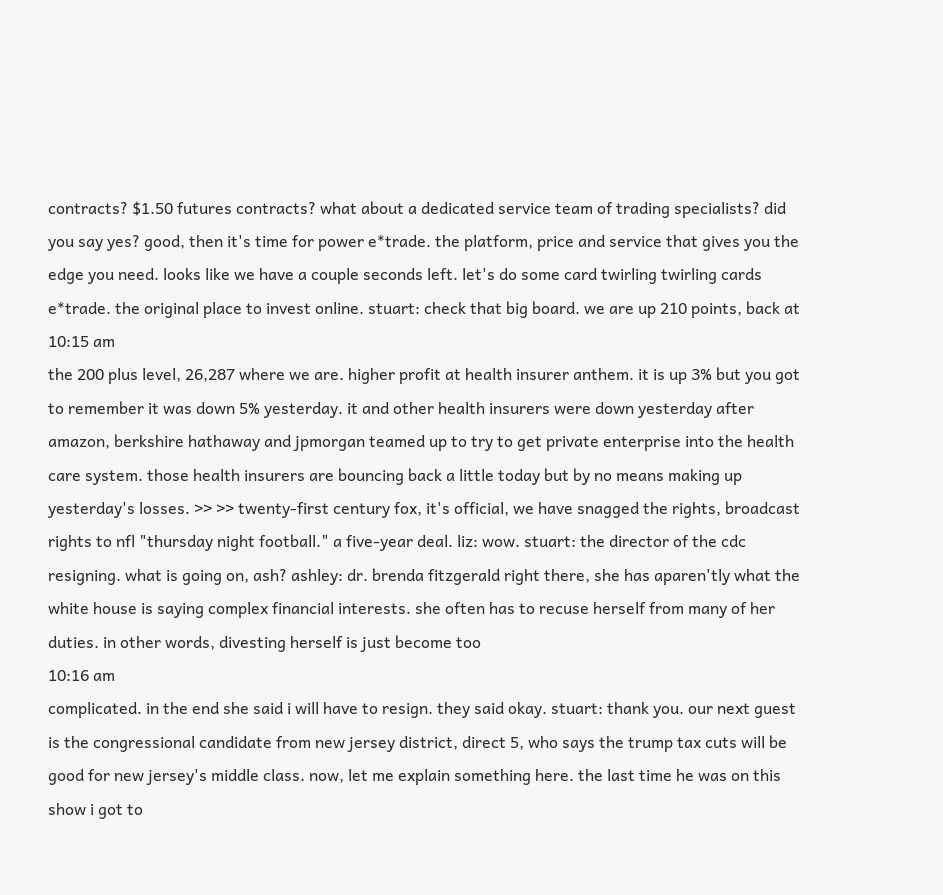contracts? $1.50 futures contracts? what about a dedicated service team of trading specialists? did you say yes? good, then it's time for power e*trade. the platform, price and service that gives you the edge you need. looks like we have a couple seconds left. let's do some card twirling twirling cards e*trade. the original place to invest online. stuart: check that big board. we are up 210 points, back at
10:15 am
the 200 plus level, 26,287 where we are. higher profit at health insurer anthem. it is up 3% but you got to remember it was down 5% yesterday. it and other health insurers were down yesterday after amazon, berkshire hathaway and jpmorgan teamed up to try to get private enterprise into the health care system. those health insurers are bouncing back a little today but by no means making up yesterday's losses. >> >> twenty-first century fox, it's official, we have snagged the rights, broadcast rights to nfl "thursday night football." a five-year deal. liz: wow. stuart: the director of the cdc resigning. what is going on, ash? ashley: dr. brenda fitzgerald right there, she has aparen'tly what the white house is saying complex financial interests. she often has to recuse herself from many of her duties. in other words, divesting herself is just become too
10:16 am
complicated. in the end she said i will have to resign. they said okay. stuart: thank you. our next guest is the congressional candidate from new jersey district, direct 5, who says the trump tax cuts will be good for new jersey's middle class. now, let me explain something here. the last time he was on this show i got to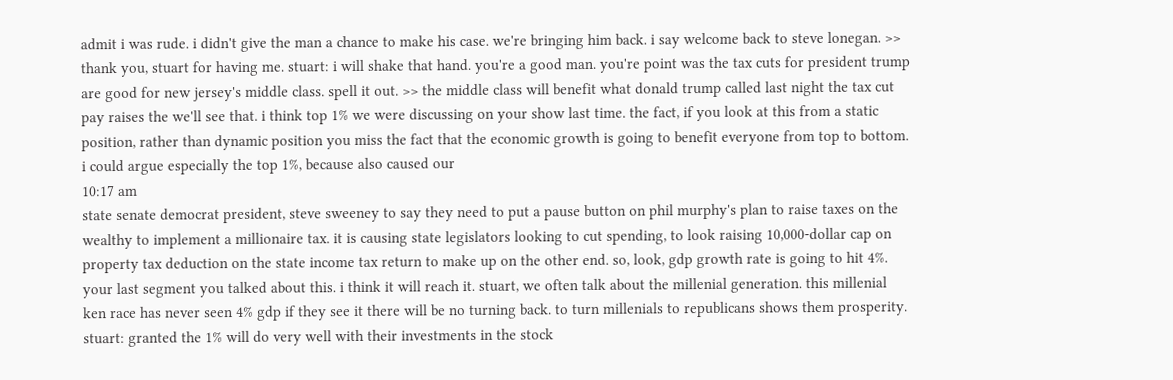admit i was rude. i didn't give the man a chance to make his case. we're bringing him back. i say welcome back to steve lonegan. >> thank you, stuart for having me. stuart: i will shake that hand. you're a good man. you're point was the tax cuts for president trump are good for new jersey's middle class. spell it out. >> the middle class will benefit what donald trump called last night the tax cut pay raises the we'll see that. i think top 1% we were discussing on your show last time. the fact, if you look at this from a static position, rather than dynamic position you miss the fact that the economic growth is going to benefit everyone from top to bottom. i could argue especially the top 1%, because also caused our
10:17 am
state senate democrat president, steve sweeney to say they need to put a pause button on phil murphy's plan to raise taxes on the wealthy to implement a millionaire tax. it is causing state legislators looking to cut spending, to look raising 10,000-dollar cap on property tax deduction on the state income tax return to make up on the other end. so, look, gdp growth rate is going to hit 4%. your last segment you talked about this. i think it will reach it. stuart, we often talk about the millenial generation. this millenial ken race has never seen 4% gdp if they see it there will be no turning back. to turn millenials to republicans shows them prosperity. stuart: granted the 1% will do very well with their investments in the stock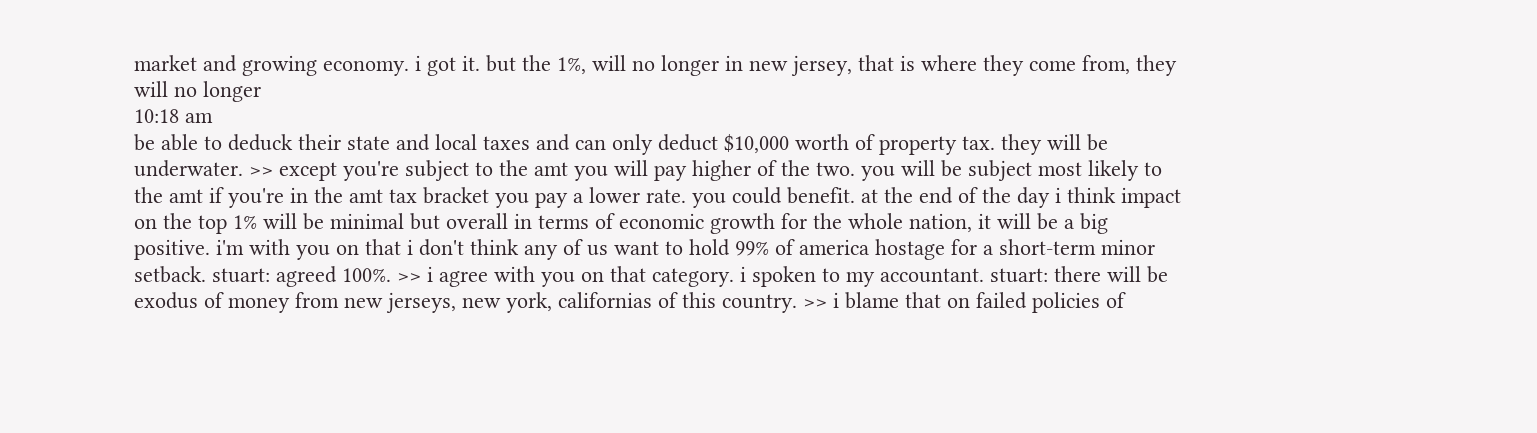market and growing economy. i got it. but the 1%, will no longer in new jersey, that is where they come from, they will no longer
10:18 am
be able to deduck their state and local taxes and can only deduct $10,000 worth of property tax. they will be underwater. >> except you're subject to the amt you will pay higher of the two. you will be subject most likely to the amt if you're in the amt tax bracket you pay a lower rate. you could benefit. at the end of the day i think impact on the top 1% will be minimal but overall in terms of economic growth for the whole nation, it will be a big positive. i'm with you on that i don't think any of us want to hold 99% of america hostage for a short-term minor setback. stuart: agreed 100%. >> i agree with you on that category. i spoken to my accountant. stuart: there will be exodus of money from new jerseys, new york, californias of this country. >> i blame that on failed policies of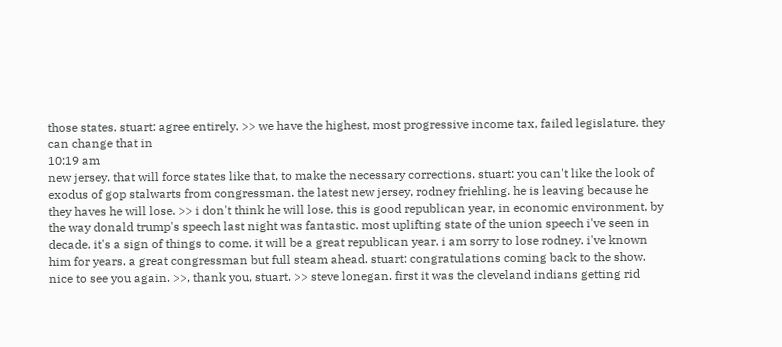those states. stuart: agree entirely. >> we have the highest, most progressive income tax, failed legislature. they can change that in
10:19 am
new jersey. that will force states like that, to make the necessary corrections. stuart: you can't like the look of exodus of gop stalwarts from congressman. the latest new jersey, rodney friehling. he is leaving because he they haves he will lose. >> i don't think he will lose. this is good republican year, in economic environment, by the way donald trump's speech last night was fantastic. most uplifting state of the union speech i've seen in decade. it's a sign of things to come. it will be a great republican year. i am sorry to lose rodney. i've known him for years. a great congressman but full steam ahead. stuart: congratulations coming back to the show. nice to see you again. >>, thank you, stuart. >> steve lonegan. first it was the cleveland indians getting rid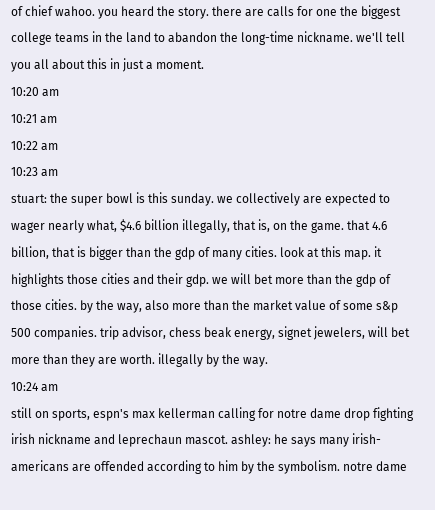of chief wahoo. you heard the story. there are calls for one the biggest college teams in the land to abandon the long-time nickname. we'll tell you all about this in just a moment.
10:20 am
10:21 am
10:22 am
10:23 am
stuart: the super bowl is this sunday. we collectively are expected to wager nearly what, $4.6 billion illegally, that is, on the game. that 4.6 billion, that is bigger than the gdp of many cities. look at this map. it highlights those cities and their gdp. we will bet more than the gdp of those cities. by the way, also more than the market value of some s&p 500 companies. trip advisor, chess beak energy, signet jewelers, will bet more than they are worth. illegally by the way.
10:24 am
still on sports, espn's max kellerman calling for notre dame drop fighting irish nickname and leprechaun mascot. ashley: he says many irish-americans are offended according to him by the symbolism. notre dame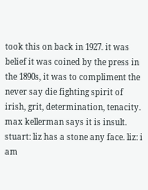took this on back in 1927. it was belief it was coined by the press in the 1890s, it was to compliment the never say die fighting spirit of irish, grit, determination, tenacity. max kellerman says it is insult. stuart: liz has a stone any face. liz: i am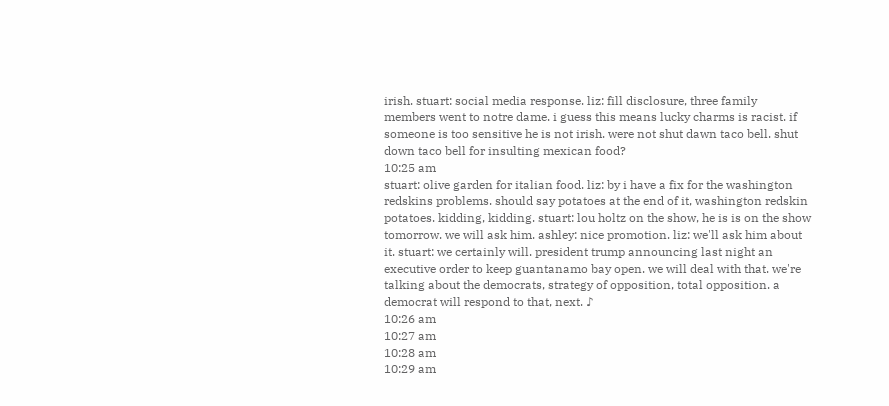irish. stuart: social media response. liz: fill disclosure, three family members went to notre dame. i guess this means lucky charms is racist. if someone is too sensitive he is not irish. were not shut dawn taco bell. shut down taco bell for insulting mexican food?
10:25 am
stuart: olive garden for italian food. liz: by i have a fix for the washington redskins problems. should say potatoes at the end of it, washington redskin potatoes. kidding, kidding. stuart: lou holtz on the show, he is is on the show tomorrow. we will ask him. ashley: nice promotion. liz: we'll ask him about it. stuart: we certainly will. president trump announcing last night an executive order to keep guantanamo bay open. we will deal with that. we're talking about the democrats, strategy of opposition, total opposition. a democrat will respond to that, next. ♪
10:26 am
10:27 am
10:28 am
10:29 am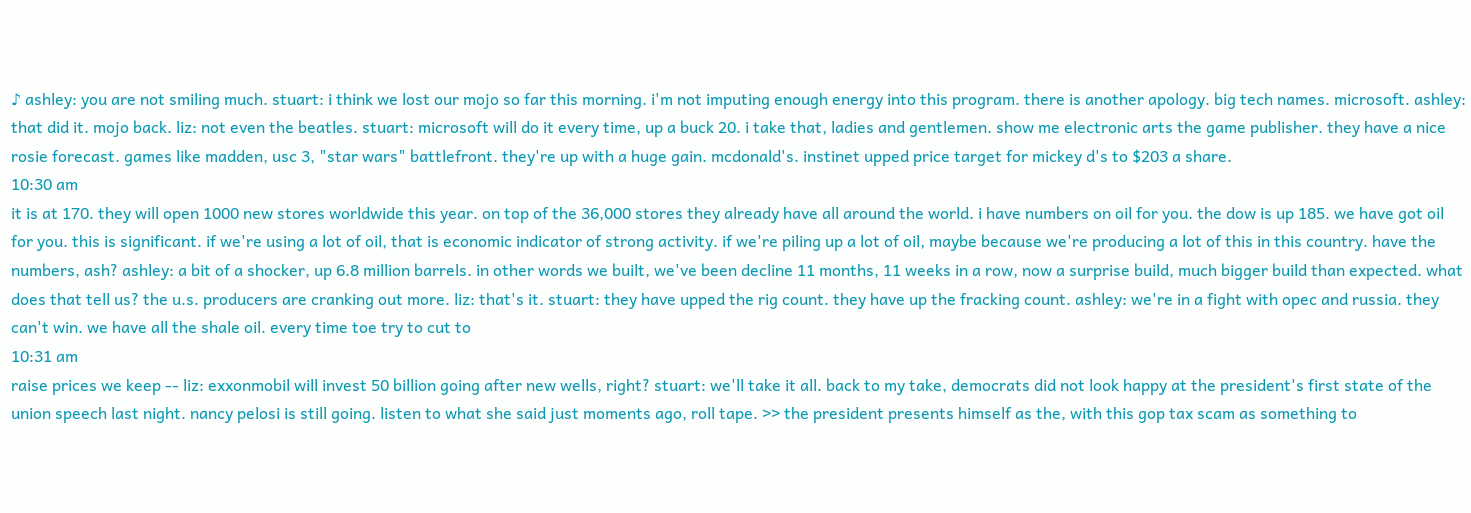♪ ashley: you are not smiling much. stuart: i think we lost our mojo so far this morning. i'm not imputing enough energy into this program. there is another apology. big tech names. microsoft. ashley: that did it. mojo back. liz: not even the beatles. stuart: microsoft will do it every time, up a buck 20. i take that, ladies and gentlemen. show me electronic arts the game publisher. they have a nice rosie forecast. games like madden, usc 3, "star wars" battlefront. they're up with a huge gain. mcdonald's. instinet upped price target for mickey d's to $203 a share.
10:30 am
it is at 170. they will open 1000 new stores worldwide this year. on top of the 36,000 stores they already have all around the world. i have numbers on oil for you. the dow is up 185. we have got oil for you. this is significant. if we're using a lot of oil, that is economic indicator of strong activity. if we're piling up a lot of oil, maybe because we're producing a lot of this in this country. have the numbers, ash? ashley: a bit of a shocker, up 6.8 million barrels. in other words we built, we've been decline 11 months, 11 weeks in a row, now a surprise build, much bigger build than expected. what does that tell us? the u.s. producers are cranking out more. liz: that's it. stuart: they have upped the rig count. they have up the fracking count. ashley: we're in a fight with opec and russia. they can't win. we have all the shale oil. every time toe try to cut to
10:31 am
raise prices we keep -- liz: exxonmobil will invest 50 billion going after new wells, right? stuart: we'll take it all. back to my take, democrats did not look happy at the president's first state of the union speech last night. nancy pelosi is still going. listen to what she said just moments ago, roll tape. >> the president presents himself as the, with this gop tax scam as something to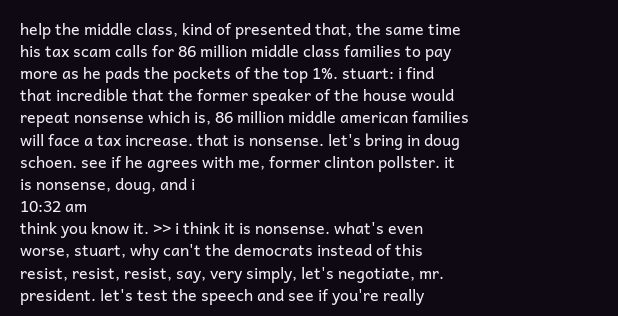help the middle class, kind of presented that, the same time his tax scam calls for 86 million middle class families to pay more as he pads the pockets of the top 1%. stuart: i find that incredible that the former speaker of the house would repeat nonsense which is, 86 million middle american families will face a tax increase. that is nonsense. let's bring in doug schoen. see if he agrees with me, former clinton pollster. it is nonsense, doug, and i
10:32 am
think you know it. >> i think it is nonsense. what's even worse, stuart, why can't the democrats instead of this resist, resist, resist, say, very simply, let's negotiate, mr. president. let's test the speech and see if you're really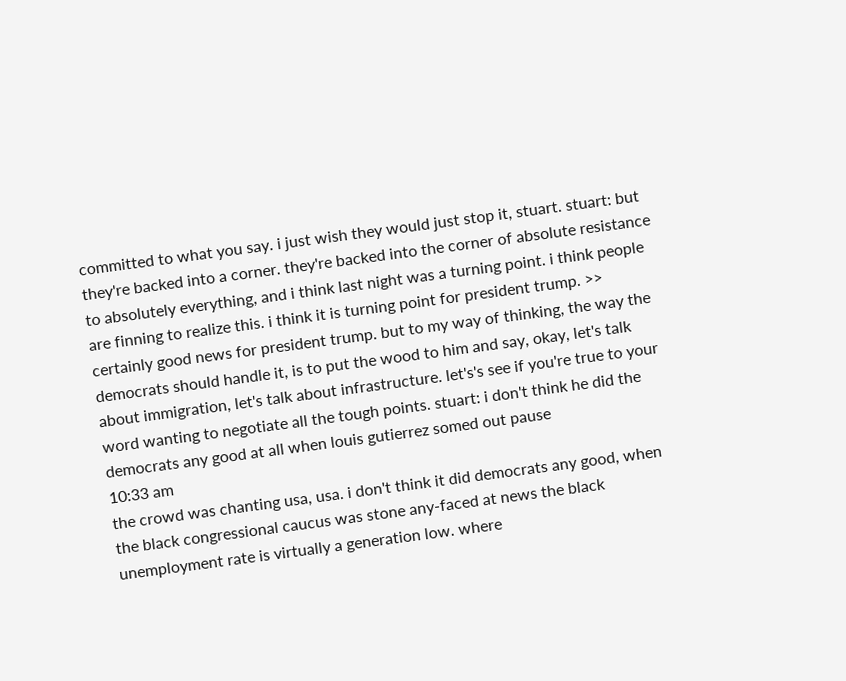committed to what you say. i just wish they would just stop it, stuart. stuart: but they're backed into a corner. they're backed into the corner of absolute resistance to absolutely everything, and i think last night was a turning point. i think people are finning to realize this. i think it is turning point for president trump. >> certainly good news for president trump. but to my way of thinking, the way the democrats should handle it, is to put the wood to him and say, okay, let's talk about immigration, let's talk about infrastructure. let's's see if you're true to your word wanting to negotiate all the tough points. stuart: i don't think he did the democrats any good at all when louis gutierrez somed out pause
10:33 am
the crowd was chanting usa, usa. i don't think it did democrats any good, when the black congressional caucus was stone any-faced at news the black unemployment rate is virtually a generation low. where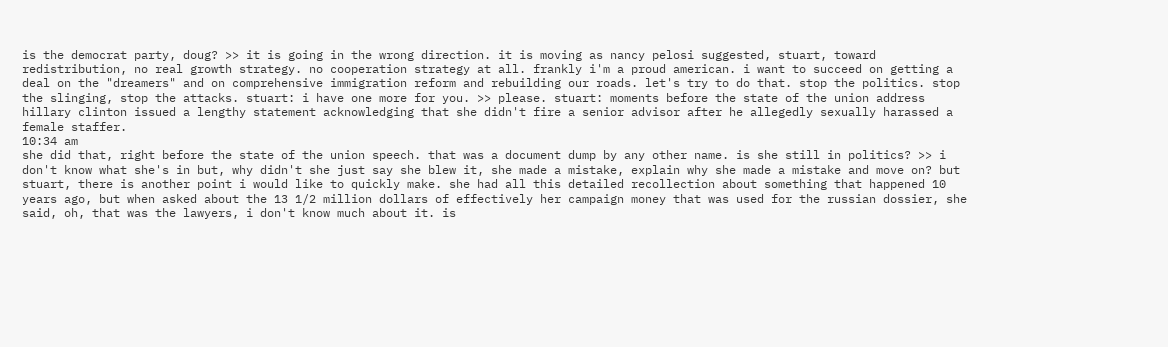is the democrat party, doug? >> it is going in the wrong direction. it is moving as nancy pelosi suggested, stuart, toward redistribution, no real growth strategy. no cooperation strategy at all. frankly i'm a proud american. i want to succeed on getting a deal on the "dreamers" and on comprehensive immigration reform and rebuilding our roads. let's try to do that. stop the politics. stop the slinging, stop the attacks. stuart: i have one more for you. >> please. stuart: moments before the state of the union address hillary clinton issued a lengthy statement acknowledging that she didn't fire a senior advisor after he allegedly sexually harassed a female staffer.
10:34 am
she did that, right before the state of the union speech. that was a document dump by any other name. is she still in politics? >> i don't know what she's in but, why didn't she just say she blew it, she made a mistake, explain why she made a mistake and move on? but stuart, there is another point i would like to quickly make. she had all this detailed recollection about something that happened 10 years ago, but when asked about the 13 1/2 million dollars of effectively her campaign money that was used for the russian dossier, she said, oh, that was the lawyers, i don't know much about it. is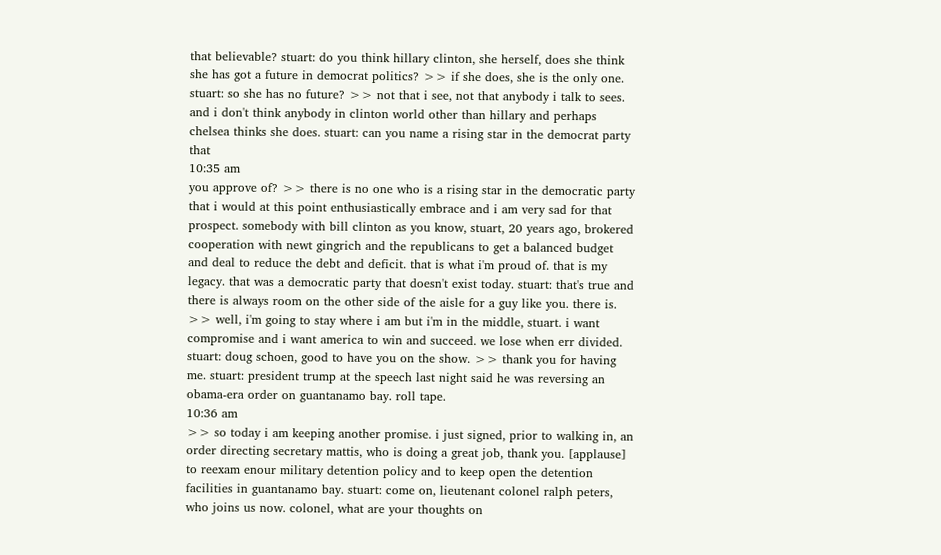that believable? stuart: do you think hillary clinton, she herself, does she think she has got a future in democrat politics? >> if she does, she is the only one. stuart: so she has no future? >> not that i see, not that anybody i talk to sees. and i don't think anybody in clinton world other than hillary and perhaps chelsea thinks she does. stuart: can you name a rising star in the democrat party that
10:35 am
you approve of? >> there is no one who is a rising star in the democratic party that i would at this point enthusiastically embrace and i am very sad for that prospect. somebody with bill clinton as you know, stuart, 20 years ago, brokered cooperation with newt gingrich and the republicans to get a balanced budget and deal to reduce the debt and deficit. that is what i'm proud of. that is my legacy. that was a democratic party that doesn't exist today. stuart: that's true and there is always room on the other side of the aisle for a guy like you. there is. >> well, i'm going to stay where i am but i'm in the middle, stuart. i want compromise and i want america to win and succeed. we lose when err divided. stuart: doug schoen, good to have you on the show. >> thank you for having me. stuart: president trump at the speech last night said he was reversing an obama-era order on guantanamo bay. roll tape.
10:36 am
>> so today i am keeping another promise. i just signed, prior to walking in, an order directing secretary mattis, who is doing a great job, thank you. [applause] to reexam enour military detention policy and to keep open the detention facilities in guantanamo bay. stuart: come on, lieutenant colonel ralph peters, who joins us now. colonel, what are your thoughts on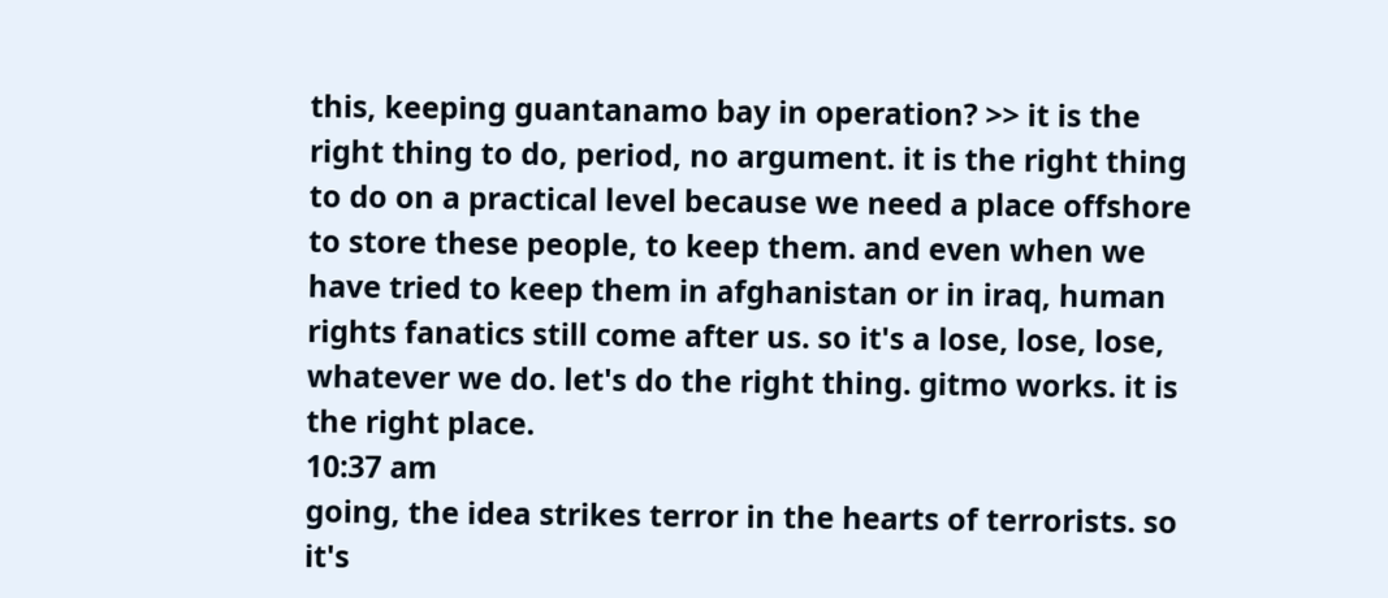this, keeping guantanamo bay in operation? >> it is the right thing to do, period, no argument. it is the right thing to do on a practical level because we need a place offshore to store these people, to keep them. and even when we have tried to keep them in afghanistan or in iraq, human rights fanatics still come after us. so it's a lose, lose, lose, whatever we do. let's do the right thing. gitmo works. it is the right place.
10:37 am
going, the idea strikes terror in the hearts of terrorists. so it's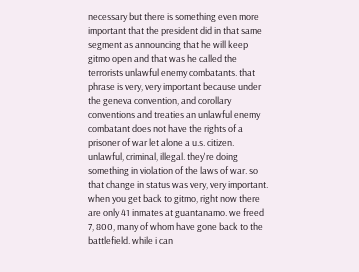necessary but there is something even more important that the president did in that same segment as announcing that he will keep gitmo open and that was he called the terrorists unlawful enemy combatants. that phrase is very, very important because under the geneva convention, and corollary conventions and treaties an unlawful enemy combatant does not have the rights of a prisoner of war let alone a u.s. citizen. unlawful, criminal, illegal. they're doing something in violation of the laws of war. so that change in status was very, very important. when you get back to gitmo, right now there are only 41 inmates at guantanamo. we freed 7, 800, many of whom have gone back to the battlefield. while i can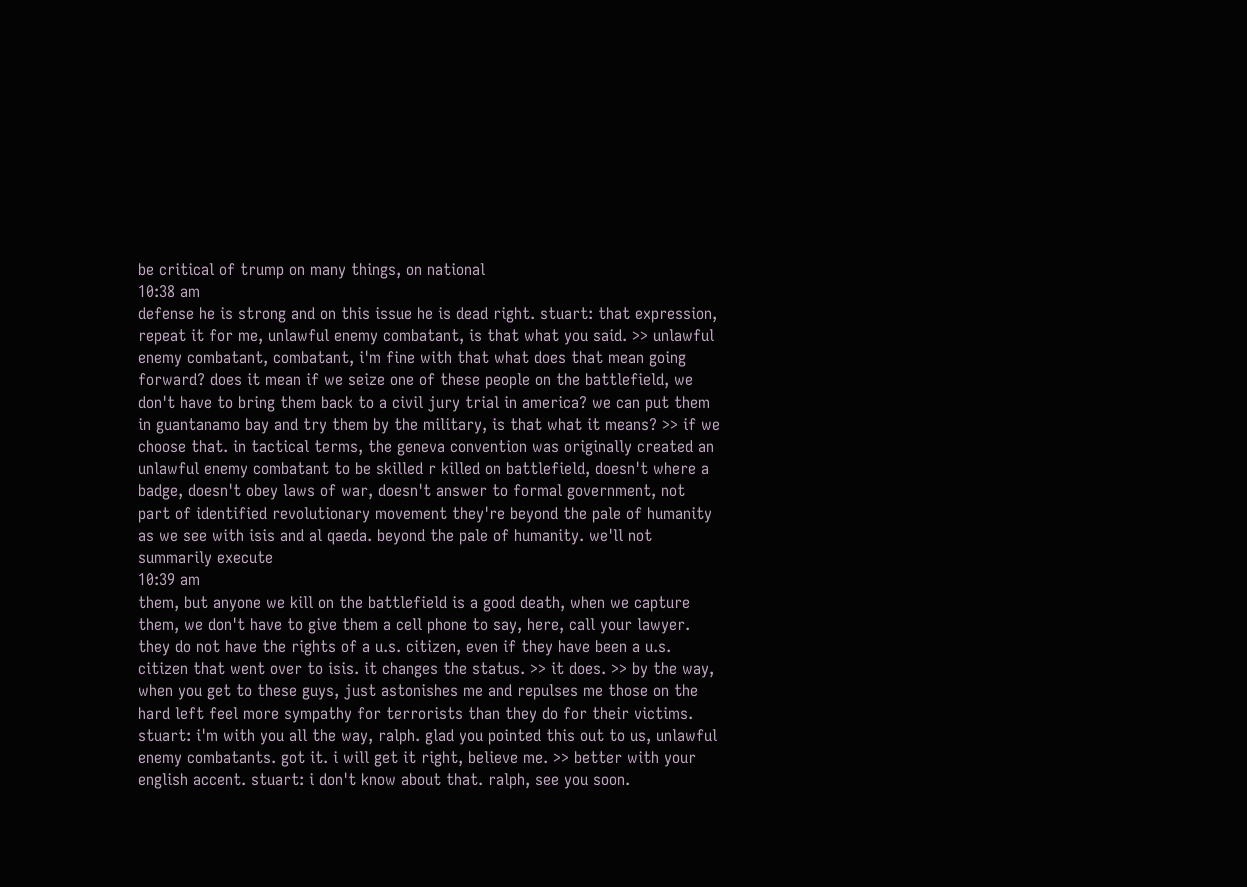be critical of trump on many things, on national
10:38 am
defense he is strong and on this issue he is dead right. stuart: that expression, repeat it for me, unlawful enemy combatant, is that what you said. >> unlawful enemy combatant, combatant, i'm fine with that what does that mean going forward? does it mean if we seize one of these people on the battlefield, we don't have to bring them back to a civil jury trial in america? we can put them in guantanamo bay and try them by the military, is that what it means? >> if we choose that. in tactical terms, the geneva convention was originally created an unlawful enemy combatant to be skilled r killed on battlefield, doesn't where a badge, doesn't obey laws of war, doesn't answer to formal government, not part of identified revolutionary movement they're beyond the pale of humanity as we see with isis and al qaeda. beyond the pale of humanity. we'll not summarily execute
10:39 am
them, but anyone we kill on the battlefield is a good death, when we capture them, we don't have to give them a cell phone to say, here, call your lawyer. they do not have the rights of a u.s. citizen, even if they have been a u.s. citizen that went over to isis. it changes the status. >> it does. >> by the way, when you get to these guys, just astonishes me and repulses me those on the hard left feel more sympathy for terrorists than they do for their victims. stuart: i'm with you all the way, ralph. glad you pointed this out to us, unlawful enemy combatants. got it. i will get it right, believe me. >> better with your english accent. stuart: i don't know about that. ralph, see you soon.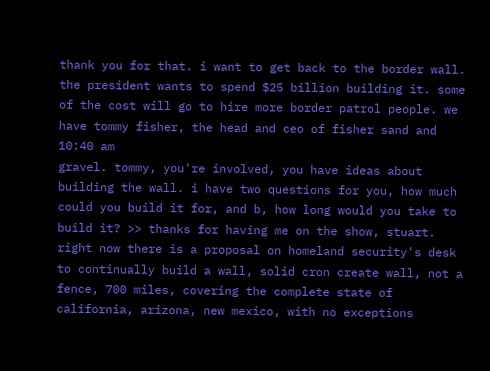thank you for that. i want to get back to the border wall. the president wants to spend $25 billion building it. some of the cost will go to hire more border patrol people. we have tommy fisher, the head and ceo of fisher sand and
10:40 am
gravel. tommy, you're involved, you have ideas about building the wall. i have two questions for you, how much could you build it for, and b, how long would you take to build it? >> thanks for having me on the show, stuart. right now there is a proposal on homeland security's desk to continually build a wall, solid cron create wall, not a fence, 700 miles, covering the complete state of california, arizona, new mexico, with no exceptions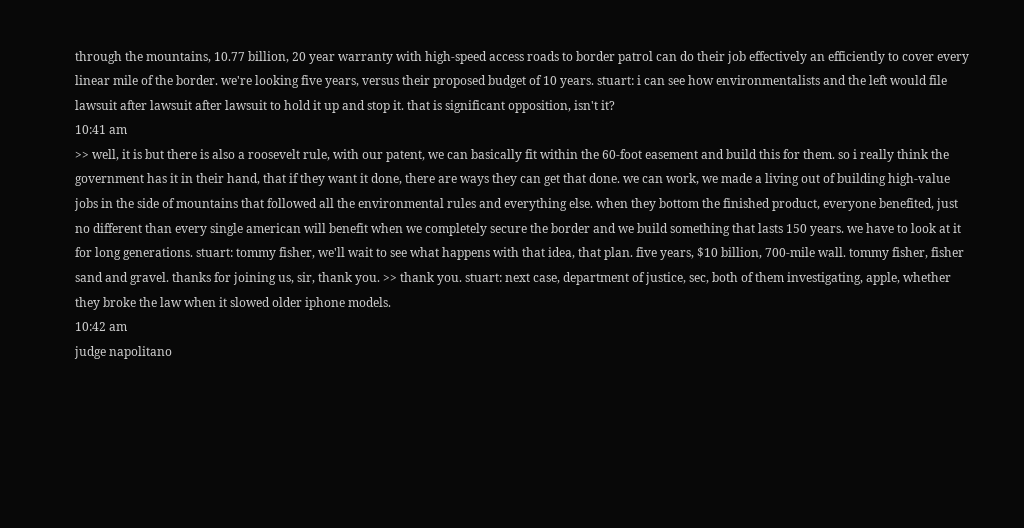through the mountains, 10.77 billion, 20 year warranty with high-speed access roads to border patrol can do their job effectively an efficiently to cover every linear mile of the border. we're looking five years, versus their proposed budget of 10 years. stuart: i can see how environmentalists and the left would file lawsuit after lawsuit after lawsuit to hold it up and stop it. that is significant opposition, isn't it?
10:41 am
>> well, it is but there is also a roosevelt rule, with our patent, we can basically fit within the 60-foot easement and build this for them. so i really think the government has it in their hand, that if they want it done, there are ways they can get that done. we can work, we made a living out of building high-value jobs in the side of mountains that followed all the environmental rules and everything else. when they bottom the finished product, everyone benefited, just no different than every single american will benefit when we completely secure the border and we build something that lasts 150 years. we have to look at it for long generations. stuart: tommy fisher, we'll wait to see what happens with that idea, that plan. five years, $10 billion, 700-mile wall. tommy fisher, fisher sand and gravel. thanks for joining us, sir, thank you. >> thank you. stuart: next case, department of justice, sec, both of them investigating, apple, whether they broke the law when it slowed older iphone models.
10:42 am
judge napolitano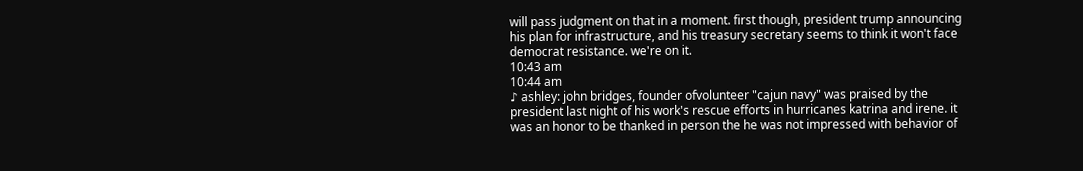will pass judgment on that in a moment. first though, president trump announcing his plan for infrastructure, and his treasury secretary seems to think it won't face democrat resistance. we're on it.
10:43 am
10:44 am
♪ ashley: john bridges, founder ofvolunteer "cajun navy" was praised by the president last night of his work's rescue efforts in hurricanes katrina and irene. it was an honor to be thanked in person the he was not impressed with behavior of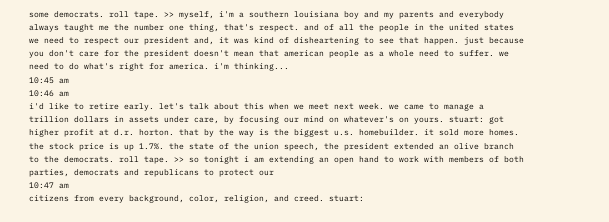some democrats. roll tape. >> myself, i'm a southern louisiana boy and my parents and everybody always taught me the number one thing, that's respect. and of all the people in the united states we need to respect our president and, it was kind of disheartening to see that happen. just because you don't care for the president doesn't mean that american people as a whole need to suffer. we need to do what's right for america. i'm thinking...
10:45 am
10:46 am
i'd like to retire early. let's talk about this when we meet next week. we came to manage a trillion dollars in assets under care, by focusing our mind on whatever's on yours. stuart: got higher profit at d.r. horton. that by the way is the biggest u.s. homebuilder. it sold more homes. the stock price is up 1.7%. the state of the union speech, the president extended an olive branch to the democrats. roll tape. >> so tonight i am extending an open hand to work with members of both parties, democrats and republicans to protect our
10:47 am
citizens from every background, color, religion, and creed. stuart: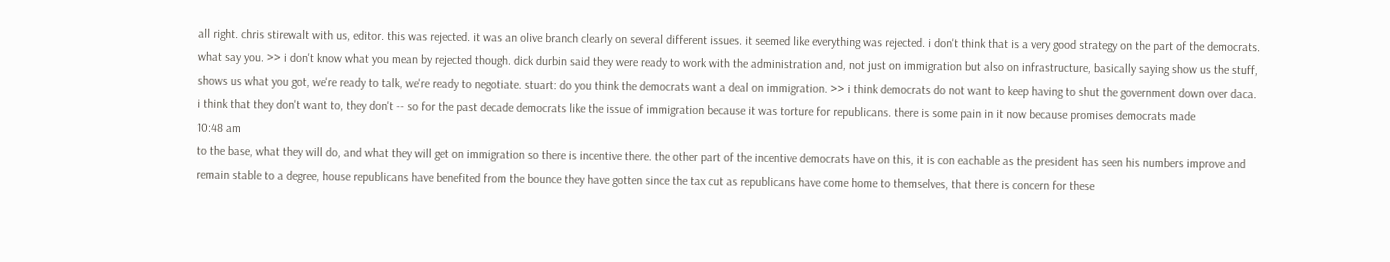all right. chris stirewalt with us, editor. this was rejected. it was an olive branch clearly on several different issues. it seemed like everything was rejected. i don't think that is a very good strategy on the part of the democrats. what say you. >> i don't know what you mean by rejected though. dick durbin said they were ready to work with the administration and, not just on immigration but also on infrastructure, basically saying show us the stuff, shows us what you got, we're ready to talk, we're ready to negotiate. stuart: do you think the democrats want a deal on immigration. >> i think democrats do not want to keep having to shut the government down over daca. i think that they don't want to, they don't -- so for the past decade democrats like the issue of immigration because it was torture for republicans. there is some pain in it now because promises democrats made
10:48 am
to the base, what they will do, and what they will get on immigration so there is incentive there. the other part of the incentive democrats have on this, it is con eachable as the president has seen his numbers improve and remain stable to a degree, house republicans have benefited from the bounce they have gotten since the tax cut as republicans have come home to themselves, that there is concern for these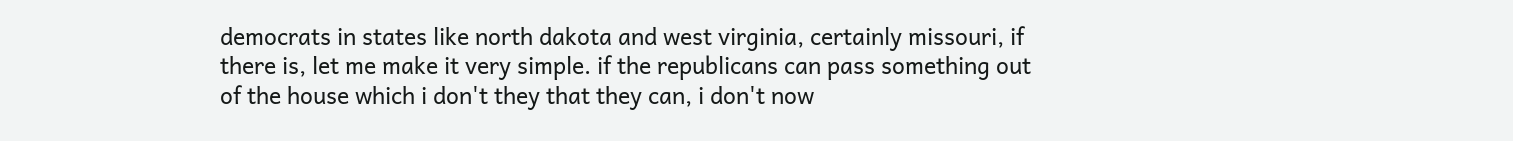democrats in states like north dakota and west virginia, certainly missouri, if there is, let me make it very simple. if the republicans can pass something out of the house which i don't they that they can, i don't now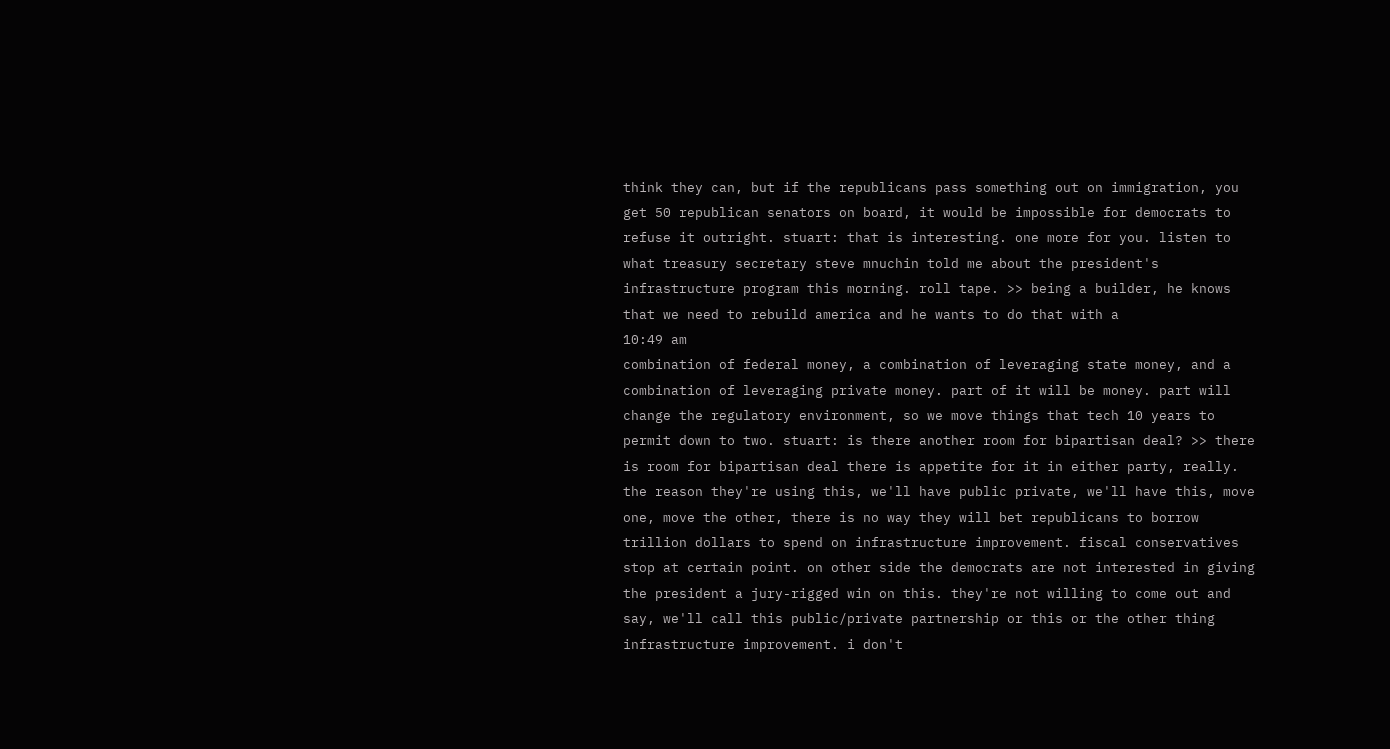think they can, but if the republicans pass something out on immigration, you get 50 republican senators on board, it would be impossible for democrats to refuse it outright. stuart: that is interesting. one more for you. listen to what treasury secretary steve mnuchin told me about the president's infrastructure program this morning. roll tape. >> being a builder, he knows that we need to rebuild america and he wants to do that with a
10:49 am
combination of federal money, a combination of leveraging state money, and a combination of leveraging private money. part of it will be money. part will change the regulatory environment, so we move things that tech 10 years to permit down to two. stuart: is there another room for bipartisan deal? >> there is room for bipartisan deal there is appetite for it in either party, really. the reason they're using this, we'll have public private, we'll have this, move one, move the other, there is no way they will bet republicans to borrow trillion dollars to spend on infrastructure improvement. fiscal conservatives stop at certain point. on other side the democrats are not interested in giving the president a jury-rigged win on this. they're not willing to come out and say, we'll call this public/private partnership or this or the other thing infrastructure improvement. i don't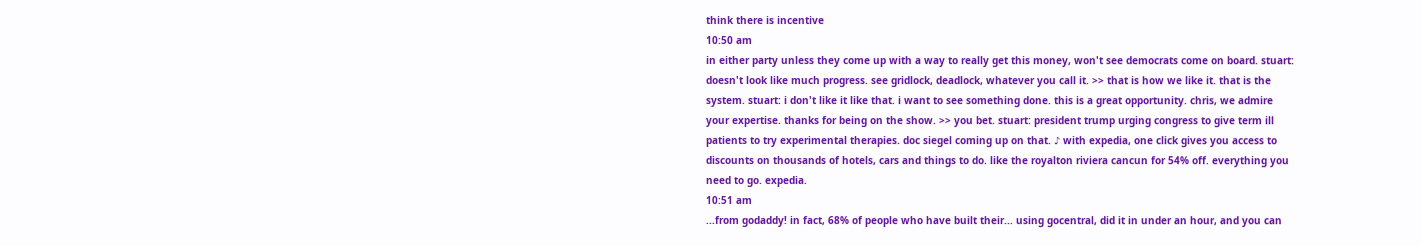think there is incentive
10:50 am
in either party unless they come up with a way to really get this money, won't see democrats come on board. stuart: doesn't look like much progress. see gridlock, deadlock, whatever you call it. >> that is how we like it. that is the system. stuart: i don't like it like that. i want to see something done. this is a great opportunity. chris, we admire your expertise. thanks for being on the show. >> you bet. stuart: president trump urging congress to give term ill patients to try experimental therapies. doc siegel coming up on that. ♪ with expedia, one click gives you access to discounts on thousands of hotels, cars and things to do. like the royalton riviera cancun for 54% off. everything you need to go. expedia.
10:51 am
...from godaddy! in fact, 68% of people who have built their... using gocentral, did it in under an hour, and you can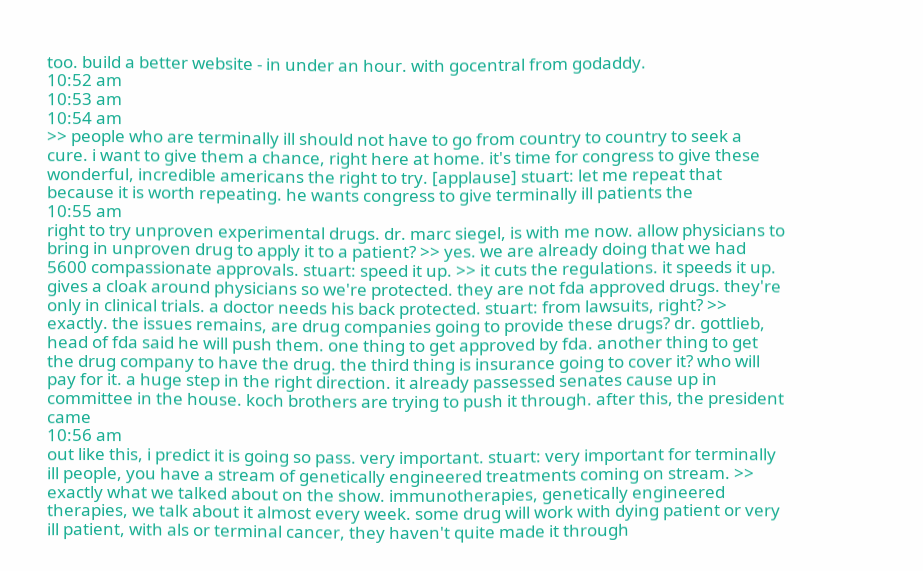too. build a better website - in under an hour. with gocentral from godaddy.
10:52 am
10:53 am
10:54 am
>> people who are terminally ill should not have to go from country to country to seek a cure. i want to give them a chance, right here at home. it's time for congress to give these wonderful, incredible americans the right to try. [applause] stuart: let me repeat that because it is worth repeating. he wants congress to give terminally ill patients the
10:55 am
right to try unproven experimental drugs. dr. marc siegel, is with me now. allow physicians to bring in unproven drug to apply it to a patient? >> yes. we are already doing that we had 5600 compassionate approvals. stuart: speed it up. >> it cuts the regulations. it speeds it up. gives a cloak around physicians so we're protected. they are not fda approved drugs. they're only in clinical trials. a doctor needs his back protected. stuart: from lawsuits, right? >> exactly. the issues remains, are drug companies going to provide these drugs? dr. gottlieb, head of fda said he will push them. one thing to get approved by fda. another thing to get the drug company to have the drug. the third thing is insurance going to cover it? who will pay for it. a huge step in the right direction. it already passessed senates cause up in committee in the house. koch brothers are trying to push it through. after this, the president came
10:56 am
out like this, i predict it is going so pass. very important. stuart: very important for terminally ill people, you have a stream of genetically engineered treatments coming on stream. >> exactly what we talked about on the show. immunotherapies, genetically engineered therapies, we talk about it almost every week. some drug will work with dying patient or very ill patient, with als or terminal cancer, they haven't quite made it through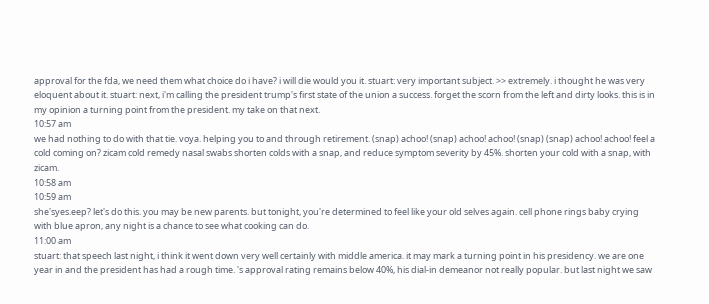approval for the fda, we need them what choice do i have? i will die would you it. stuart: very important subject. >> extremely. i thought he was very eloquent about it. stuart: next, i'm calling the president trump's first state of the union a success. forget the scorn from the left and dirty looks. this is in my opinion a turning point from the president. my take on that next.
10:57 am
we had nothing to do with that tie. voya. helping you to and through retirement. (snap) achoo! (snap) achoo! achoo! (snap) (snap) achoo! achoo! feel a cold coming on? zicam cold remedy nasal swabs shorten colds with a snap, and reduce symptom severity by 45%. shorten your cold with a snap, with zicam.
10:58 am
10:59 am
she'syes.eep? let's do this. you may be new parents. but tonight, you're determined to feel like your old selves again. cell phone rings baby crying with blue apron, any night is a chance to see what cooking can do.
11:00 am
stuart: that speech last night, i think it went down very well certainly with middle america. it may mark a turning point in his presidency. we are one year in and the president has had a rough time. 's approval rating remains below 40%, his dial-in demeanor not really popular. but last night we saw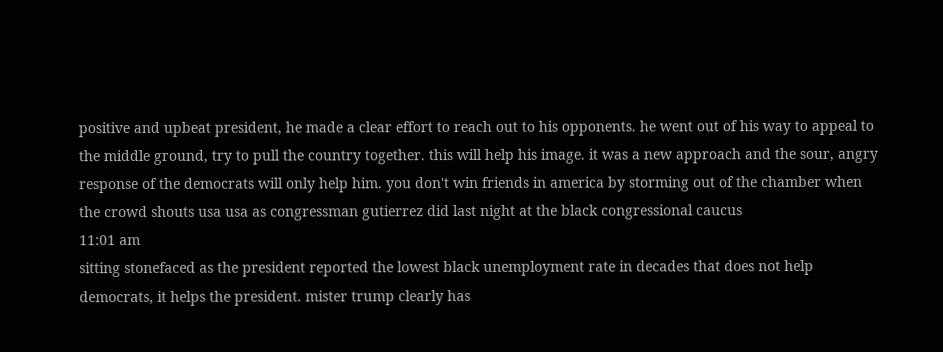positive and upbeat president, he made a clear effort to reach out to his opponents. he went out of his way to appeal to the middle ground, try to pull the country together. this will help his image. it was a new approach and the sour, angry response of the democrats will only help him. you don't win friends in america by storming out of the chamber when the crowd shouts usa usa as congressman gutierrez did last night at the black congressional caucus
11:01 am
sitting stonefaced as the president reported the lowest black unemployment rate in decades that does not help democrats, it helps the president. mister trump clearly has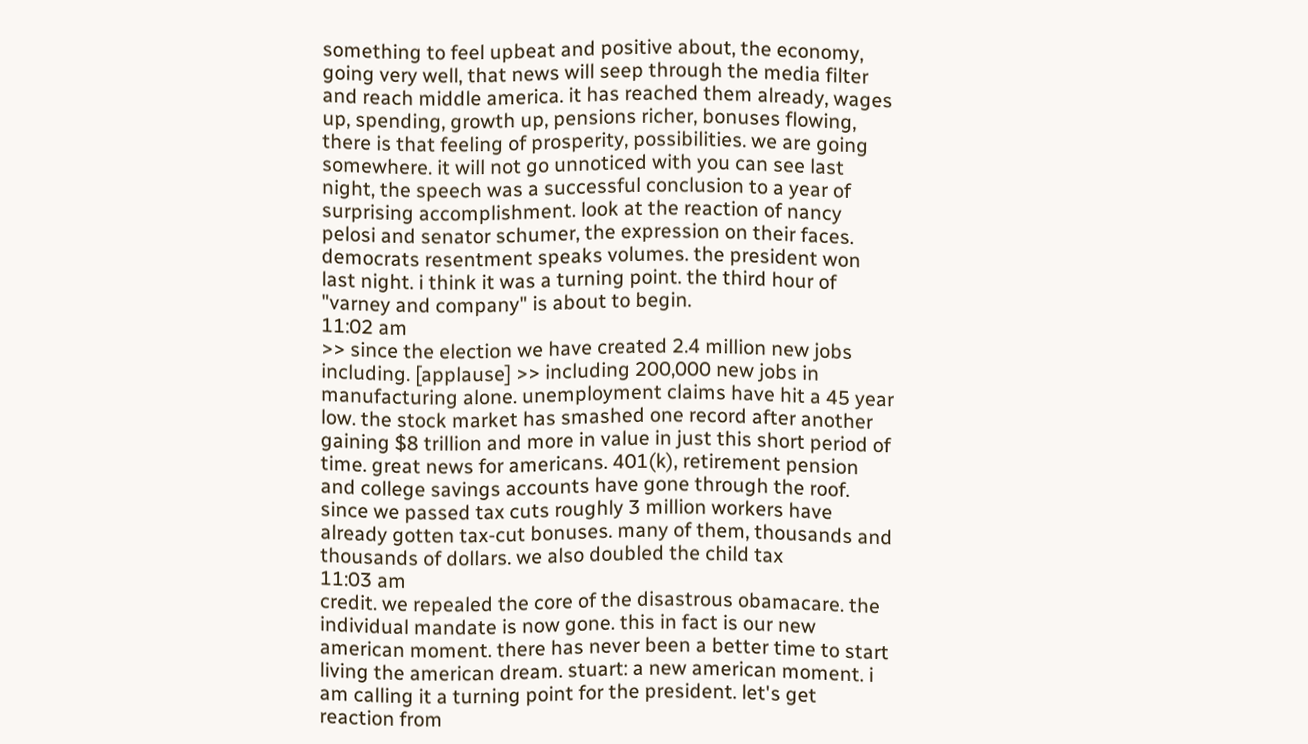something to feel upbeat and positive about, the economy, going very well, that news will seep through the media filter and reach middle america. it has reached them already, wages up, spending, growth up, pensions richer, bonuses flowing, there is that feeling of prosperity, possibilities. we are going somewhere. it will not go unnoticed with you can see last night, the speech was a successful conclusion to a year of surprising accomplishment. look at the reaction of nancy pelosi and senator schumer, the expression on their faces. democrats resentment speaks volumes. the president won last night. i think it was a turning point. the third hour of "varney and company" is about to begin.
11:02 am
>> since the election we have created 2.4 million new jobs including. [applause] >> including 200,000 new jobs in manufacturing alone. unemployment claims have hit a 45 year low. the stock market has smashed one record after another gaining $8 trillion and more in value in just this short period of time. great news for americans. 401(k), retirement pension and college savings accounts have gone through the roof. since we passed tax cuts roughly 3 million workers have already gotten tax-cut bonuses. many of them, thousands and thousands of dollars. we also doubled the child tax
11:03 am
credit. we repealed the core of the disastrous obamacare. the individual mandate is now gone. this in fact is our new american moment. there has never been a better time to start living the american dream. stuart: a new american moment. i am calling it a turning point for the president. let's get reaction from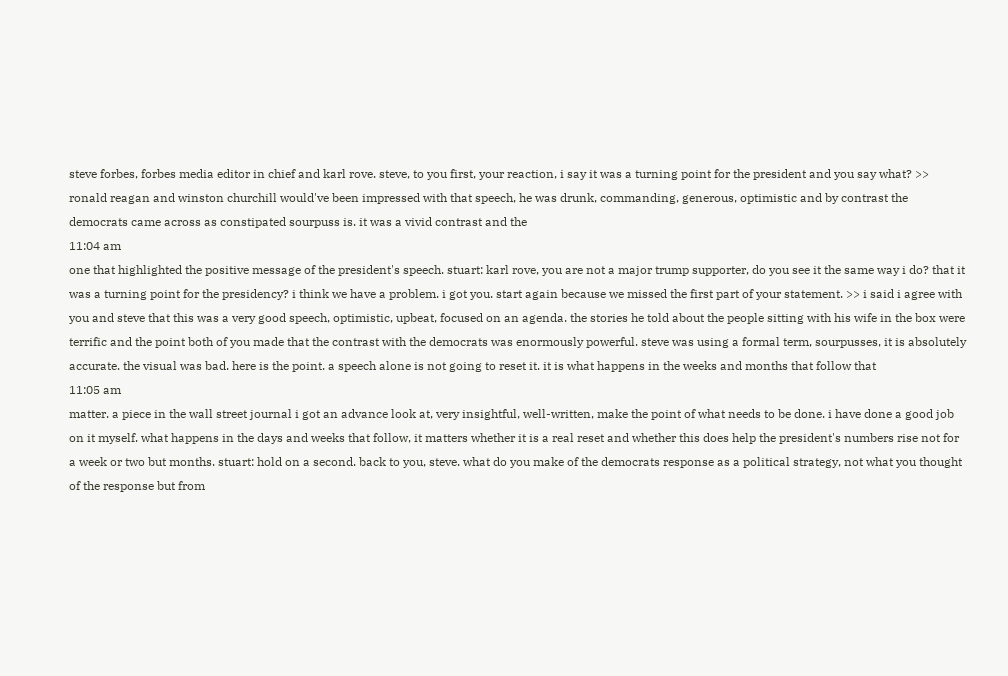steve forbes, forbes media editor in chief and karl rove. steve, to you first, your reaction, i say it was a turning point for the president and you say what? >> ronald reagan and winston churchill would've been impressed with that speech, he was drunk, commanding, generous, optimistic and by contrast the democrats came across as constipated sourpuss is. it was a vivid contrast and the
11:04 am
one that highlighted the positive message of the president's speech. stuart: karl rove, you are not a major trump supporter, do you see it the same way i do? that it was a turning point for the presidency? i think we have a problem. i got you. start again because we missed the first part of your statement. >> i said i agree with you and steve that this was a very good speech, optimistic, upbeat, focused on an agenda. the stories he told about the people sitting with his wife in the box were terrific and the point both of you made that the contrast with the democrats was enormously powerful. steve was using a formal term, sourpusses, it is absolutely accurate. the visual was bad. here is the point. a speech alone is not going to reset it. it is what happens in the weeks and months that follow that
11:05 am
matter. a piece in the wall street journal i got an advance look at, very insightful, well-written, make the point of what needs to be done. i have done a good job on it myself. what happens in the days and weeks that follow, it matters whether it is a real reset and whether this does help the president's numbers rise not for a week or two but months. stuart: hold on a second. back to you, steve. what do you make of the democrats response as a political strategy, not what you thought of the response but from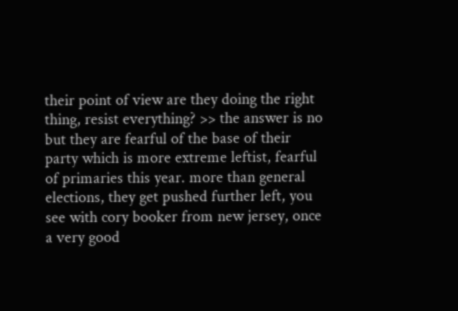their point of view are they doing the right thing, resist everything? >> the answer is no but they are fearful of the base of their party which is more extreme leftist, fearful of primaries this year. more than general elections, they get pushed further left, you see with cory booker from new jersey, once a very good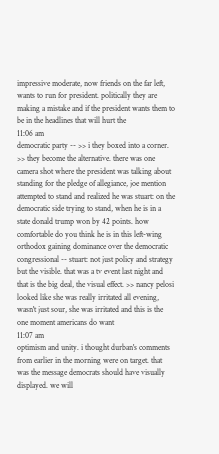impressive moderate, now friends on the far left, wants to run for president. politically they are making a mistake and if the president wants them to be in the headlines that will hurt the
11:06 am
democratic party -- >> i they boxed into a corner. >> they become the alternative. there was one camera shot where the president was talking about standing for the pledge of allegiance, joe mention attempted to stand and realized he was stuart: on the democratic side trying to stand, when he is in a state donald trump won by 42 points. how comfortable do you think he is in this left-wing orthodox gaining dominance over the democratic congressional -- stuart: not just policy and strategy but the visible. that was a tv event last night and that is the big deal, the visual effect. >> nancy pelosi looked like she was really irritated all evening, wasn't just sour, she was irritated and this is the one moment americans do want
11:07 am
optimism and unity. i thought durban's comments from earlier in the morning were on target. that was the message democrats should have visually displayed. we will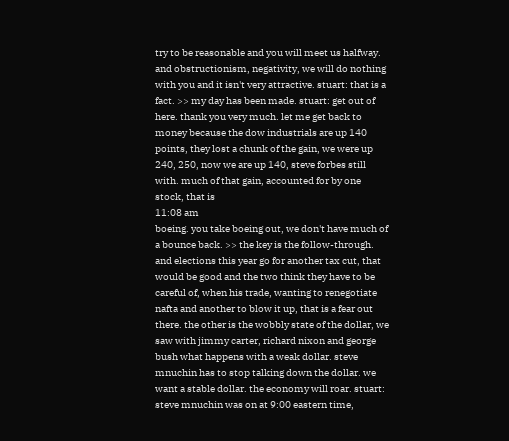try to be reasonable and you will meet us halfway. and obstructionism, negativity, we will do nothing with you and it isn't very attractive. stuart: that is a fact. >> my day has been made. stuart: get out of here. thank you very much. let me get back to money because the dow industrials are up 140 points, they lost a chunk of the gain, we were up 240, 250, now we are up 140, steve forbes still with. much of that gain, accounted for by one stock, that is
11:08 am
boeing. you take boeing out, we don't have much of a bounce back. >> the key is the follow-through. and elections this year go for another tax cut, that would be good and the two think they have to be careful of, when his trade, wanting to renegotiate nafta and another to blow it up, that is a fear out there. the other is the wobbly state of the dollar, we saw with jimmy carter, richard nixon and george bush what happens with a weak dollar. steve mnuchin has to stop talking down the dollar. we want a stable dollar. the economy will roar. stuart: steve mnuchin was on at 9:00 eastern time,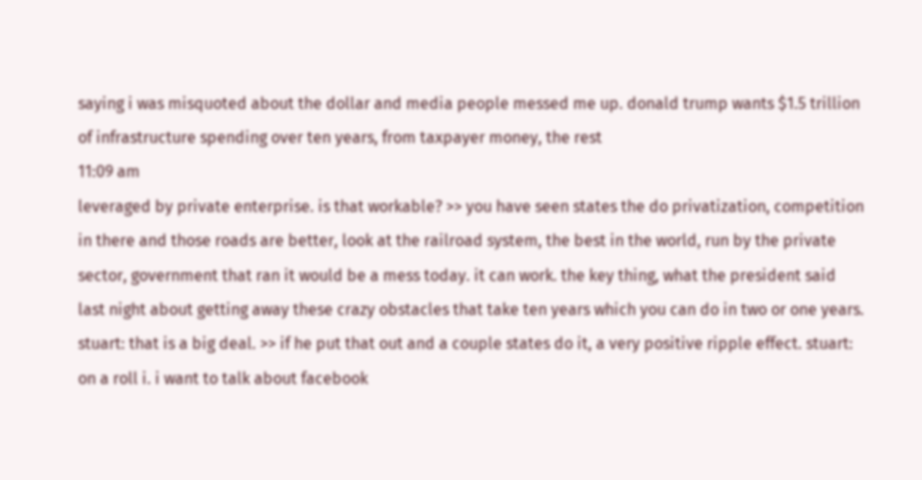saying i was misquoted about the dollar and media people messed me up. donald trump wants $1.5 trillion of infrastructure spending over ten years, from taxpayer money, the rest
11:09 am
leveraged by private enterprise. is that workable? >> you have seen states the do privatization, competition in there and those roads are better, look at the railroad system, the best in the world, run by the private sector, government that ran it would be a mess today. it can work. the key thing, what the president said last night about getting away these crazy obstacles that take ten years which you can do in two or one years. stuart: that is a big deal. >> if he put that out and a couple states do it, a very positive ripple effect. stuart: on a roll i. i want to talk about facebook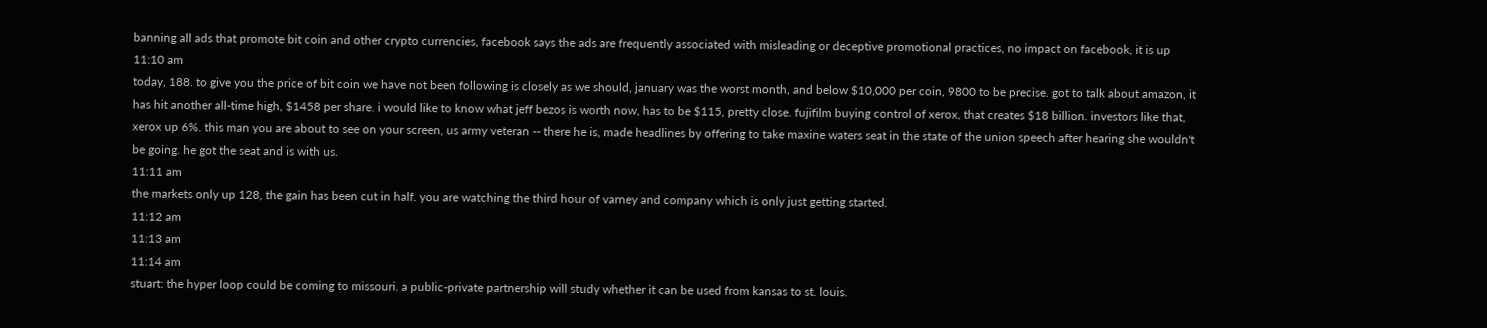banning all ads that promote bit coin and other crypto currencies, facebook says the ads are frequently associated with misleading or deceptive promotional practices, no impact on facebook, it is up
11:10 am
today, 188. to give you the price of bit coin we have not been following is closely as we should, january was the worst month, and below $10,000 per coin, 9800 to be precise. got to talk about amazon, it has hit another all-time high, $1458 per share. i would like to know what jeff bezos is worth now, has to be $115, pretty close. fujifilm buying control of xerox, that creates $18 billion. investors like that, xerox up 6%. this man you are about to see on your screen, us army veteran -- there he is, made headlines by offering to take maxine waters seat in the state of the union speech after hearing she wouldn't be going. he got the seat and is with us.
11:11 am
the markets only up 128, the gain has been cut in half. you are watching the third hour of varney and company which is only just getting started.
11:12 am
11:13 am
11:14 am
stuart: the hyper loop could be coming to missouri. a public-private partnership will study whether it can be used from kansas to st. louis.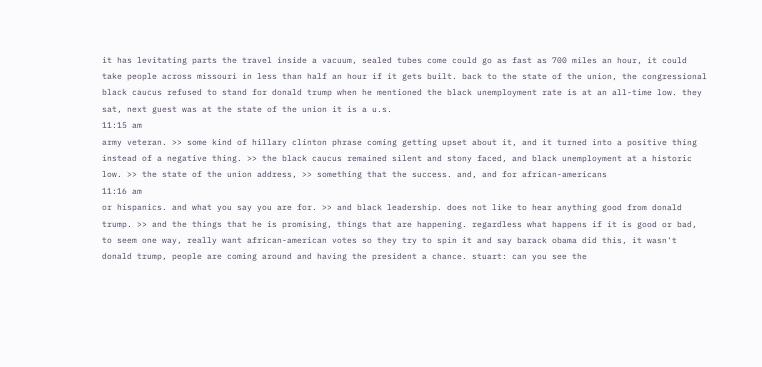it has levitating parts the travel inside a vacuum, sealed tubes come could go as fast as 700 miles an hour, it could take people across missouri in less than half an hour if it gets built. back to the state of the union, the congressional black caucus refused to stand for donald trump when he mentioned the black unemployment rate is at an all-time low. they sat, next guest was at the state of the union it is a u.s.
11:15 am
army veteran. >> some kind of hillary clinton phrase coming getting upset about it, and it turned into a positive thing instead of a negative thing. >> the black caucus remained silent and stony faced, and black unemployment at a historic low. >> the state of the union address, >> something that the success. and, and for african-americans
11:16 am
or hispanics. and what you say you are for. >> and black leadership. does not like to hear anything good from donald trump. >> and the things that he is promising, things that are happening. regardless what happens if it is good or bad, to seem one way, really want african-american votes so they try to spin it and say barack obama did this, it wasn't donald trump, people are coming around and having the president a chance. stuart: can you see the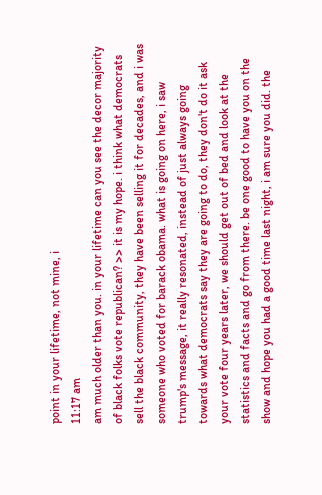point in your lifetime, not mine, i
11:17 am
am much older than you. in your lifetime can you see the decor majority of black folks vote republican? >> it is my hope. i think what democrats sell the black community, they have been selling it for decades, and i was someone who voted for barack obama. what is going on here, i saw trump's message, it really resonated, instead of just always going towards what democrats say they are going to do, they don't do it ask your vote four years later, we should get out of bed and look at the statistics and facts and go from there. be one good to have you on the show and hope you had a good time last night, i am sure you did. the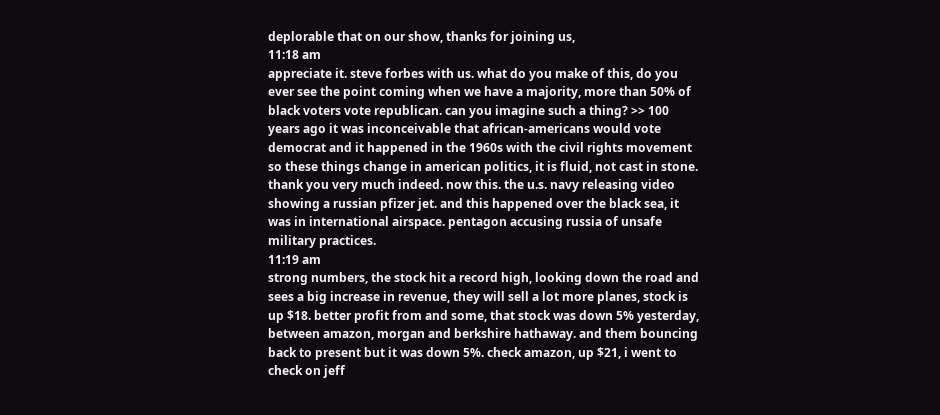deplorable that on our show, thanks for joining us,
11:18 am
appreciate it. steve forbes with us. what do you make of this, do you ever see the point coming when we have a majority, more than 50% of black voters vote republican. can you imagine such a thing? >> 100 years ago it was inconceivable that african-americans would vote democrat and it happened in the 1960s with the civil rights movement so these things change in american politics, it is fluid, not cast in stone. thank you very much indeed. now this. the u.s. navy releasing video showing a russian pfizer jet. and this happened over the black sea, it was in international airspace. pentagon accusing russia of unsafe military practices.
11:19 am
strong numbers, the stock hit a record high, looking down the road and sees a big increase in revenue, they will sell a lot more planes, stock is up $18. better profit from and some, that stock was down 5% yesterday, between amazon, morgan and berkshire hathaway. and them bouncing back to present but it was down 5%. check amazon, up $21, i went to check on jeff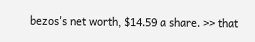bezos's net worth, $14.59 a share. >> that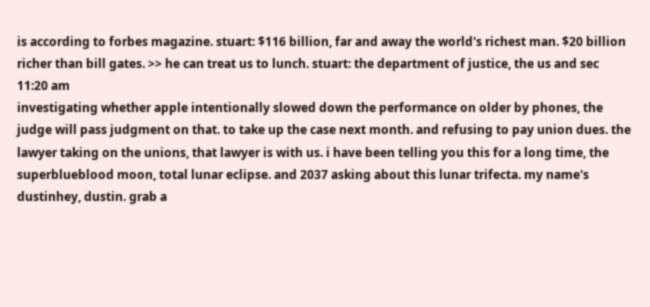is according to forbes magazine. stuart: $116 billion, far and away the world's richest man. $20 billion richer than bill gates. >> he can treat us to lunch. stuart: the department of justice, the us and sec
11:20 am
investigating whether apple intentionally slowed down the performance on older by phones, the judge will pass judgment on that. to take up the case next month. and refusing to pay union dues. the lawyer taking on the unions, that lawyer is with us. i have been telling you this for a long time, the superblueblood moon, total lunar eclipse. and 2037 asking about this lunar trifecta. my name's dustinhey, dustin. grab a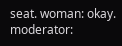seat. woman: okay. moderator: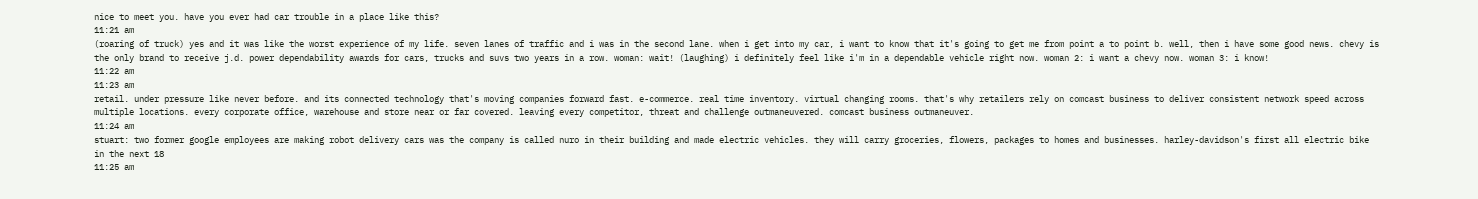nice to meet you. have you ever had car trouble in a place like this?
11:21 am
(roaring of truck) yes and it was like the worst experience of my life. seven lanes of traffic and i was in the second lane. when i get into my car, i want to know that it's going to get me from point a to point b. well, then i have some good news. chevy is the only brand to receive j.d. power dependability awards for cars, trucks and suvs two years in a row. woman: wait! (laughing) i definitely feel like i'm in a dependable vehicle right now. woman 2: i want a chevy now. woman 3: i know!
11:22 am
11:23 am
retail. under pressure like never before. and its connected technology that's moving companies forward fast. e-commerce. real time inventory. virtual changing rooms. that's why retailers rely on comcast business to deliver consistent network speed across multiple locations. every corporate office, warehouse and store near or far covered. leaving every competitor, threat and challenge outmaneuvered. comcast business outmaneuver.
11:24 am
stuart: two former google employees are making robot delivery cars was the company is called nuro in their building and made electric vehicles. they will carry groceries, flowers, packages to homes and businesses. harley-davidson's first all electric bike in the next 18
11:25 am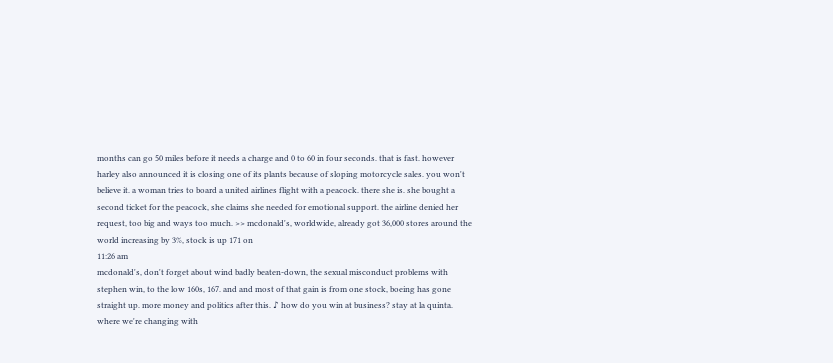months can go 50 miles before it needs a charge and 0 to 60 in four seconds. that is fast. however harley also announced it is closing one of its plants because of sloping motorcycle sales. you won't believe it. a woman tries to board a united airlines flight with a peacock. there she is. she bought a second ticket for the peacock, she claims she needed for emotional support. the airline denied her request, too big and ways too much. >> mcdonald's, worldwide, already got 36,000 stores around the world increasing by 3%, stock is up 171 on
11:26 am
mcdonald's, don't forget about wind badly beaten-down, the sexual misconduct problems with stephen win, to the low 160s, 167. and and most of that gain is from one stock, boeing has gone straight up. more money and politics after this. ♪ how do you win at business? stay at la quinta. where we're changing with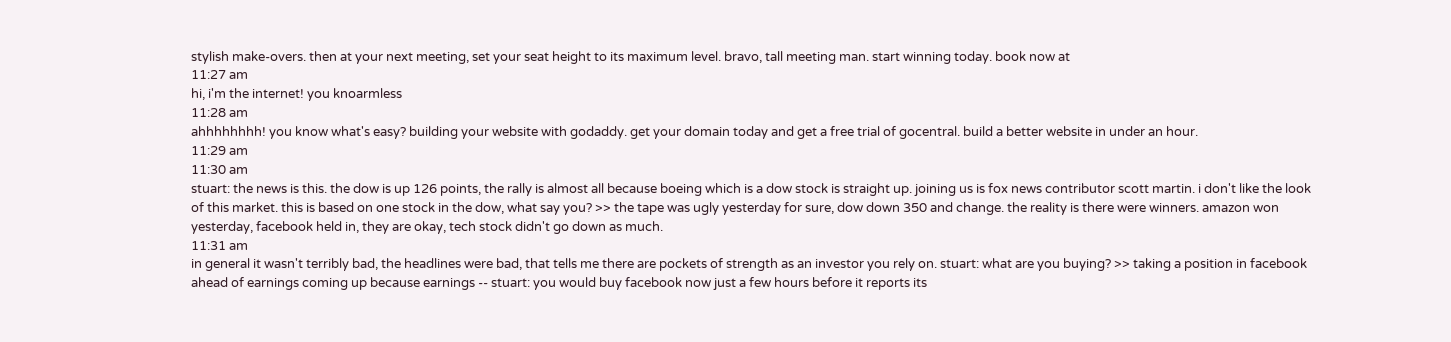stylish make-overs. then at your next meeting, set your seat height to its maximum level. bravo, tall meeting man. start winning today. book now at
11:27 am
hi, i'm the internet! you knoarmless
11:28 am
ahhhhhhhh! you know what's easy? building your website with godaddy. get your domain today and get a free trial of gocentral. build a better website in under an hour.
11:29 am
11:30 am
stuart: the news is this. the dow is up 126 points, the rally is almost all because boeing which is a dow stock is straight up. joining us is fox news contributor scott martin. i don't like the look of this market. this is based on one stock in the dow, what say you? >> the tape was ugly yesterday for sure, dow down 350 and change. the reality is there were winners. amazon won yesterday, facebook held in, they are okay, tech stock didn't go down as much.
11:31 am
in general it wasn't terribly bad, the headlines were bad, that tells me there are pockets of strength as an investor you rely on. stuart: what are you buying? >> taking a position in facebook ahead of earnings coming up because earnings -- stuart: you would buy facebook now just a few hours before it reports its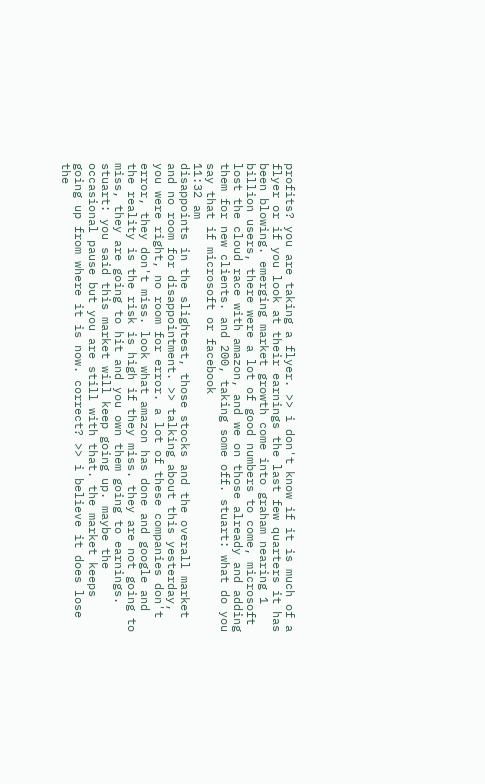profits? you are taking a flyer. >> i don't know if it is much of a flyer or if you look at their earnings the last few quarters it has been blowing. emerging market growth come into graham nearing 1 billion users, there were a lot of good numbers to come, microsoft lost the cloud race with amazon, and we on those already and adding them for new clients. and 200, taking some off. stuart: what do you say that if microsoft or facebook
11:32 am
disappoints in the slightest, those stocks and the overall market and no room for disappointment. >> talking about this yesterday, you were right, no room for error. a lot of these companies don't error, they don't miss. look what amazon has done and google and the reality is the risk is high if they miss. they are not going to miss, they are going to hit and you own them going to earnings. stuart: you said this market will keep going up. maybe the occasional pause but you are still with that. the market keeps going up from where it is now. correct? >> i believe it does lose the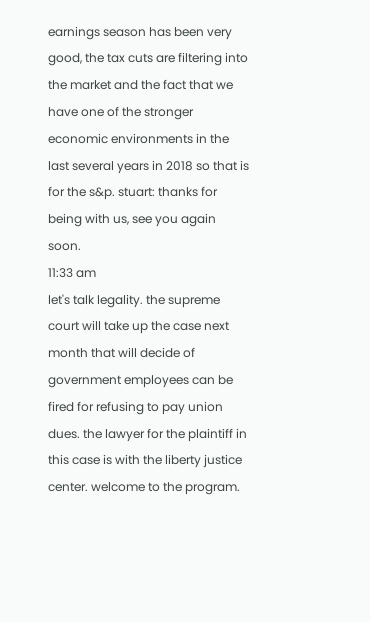earnings season has been very good, the tax cuts are filtering into the market and the fact that we have one of the stronger economic environments in the last several years in 2018 so that is for the s&p. stuart: thanks for being with us, see you again soon.
11:33 am
let's talk legality. the supreme court will take up the case next month that will decide of government employees can be fired for refusing to pay union dues. the lawyer for the plaintiff in this case is with the liberty justice center. welcome to the program.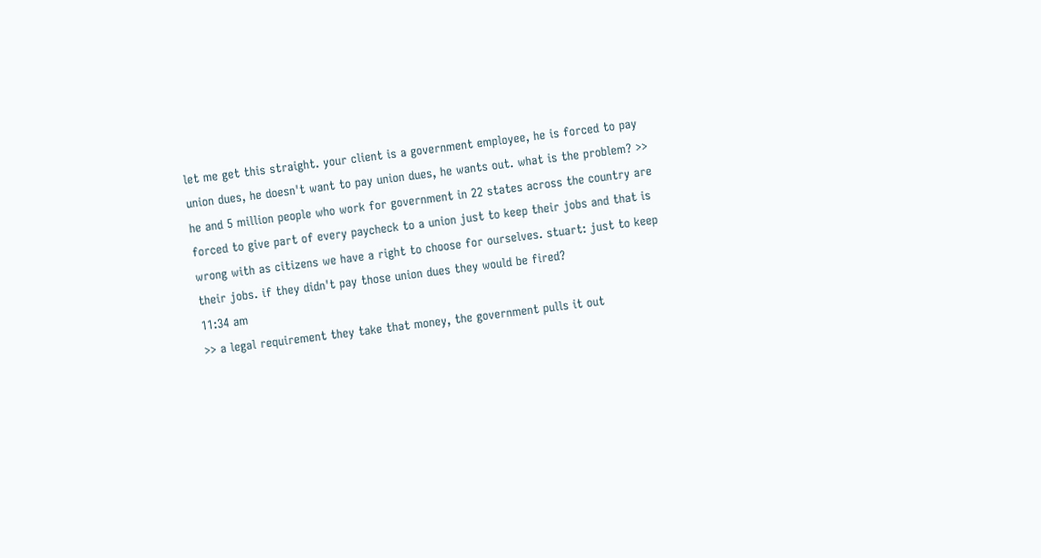let me get this straight. your client is a government employee, he is forced to pay union dues, he doesn't want to pay union dues, he wants out. what is the problem? >> he and 5 million people who work for government in 22 states across the country are forced to give part of every paycheck to a union just to keep their jobs and that is wrong with as citizens we have a right to choose for ourselves. stuart: just to keep their jobs. if they didn't pay those union dues they would be fired?
11:34 am
>> a legal requirement they take that money, the government pulls it out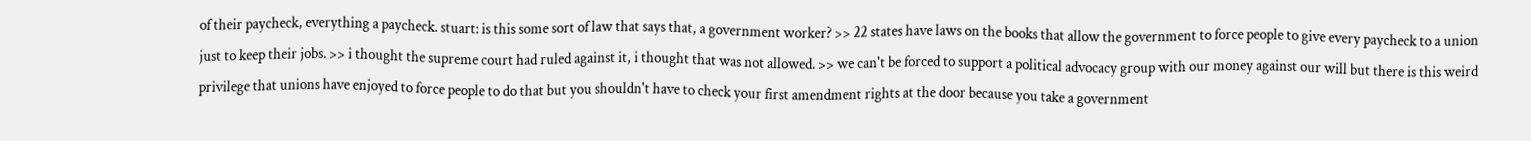of their paycheck, everything a paycheck. stuart: is this some sort of law that says that, a government worker? >> 22 states have laws on the books that allow the government to force people to give every paycheck to a union just to keep their jobs. >> i thought the supreme court had ruled against it, i thought that was not allowed. >> we can't be forced to support a political advocacy group with our money against our will but there is this weird privilege that unions have enjoyed to force people to do that but you shouldn't have to check your first amendment rights at the door because you take a government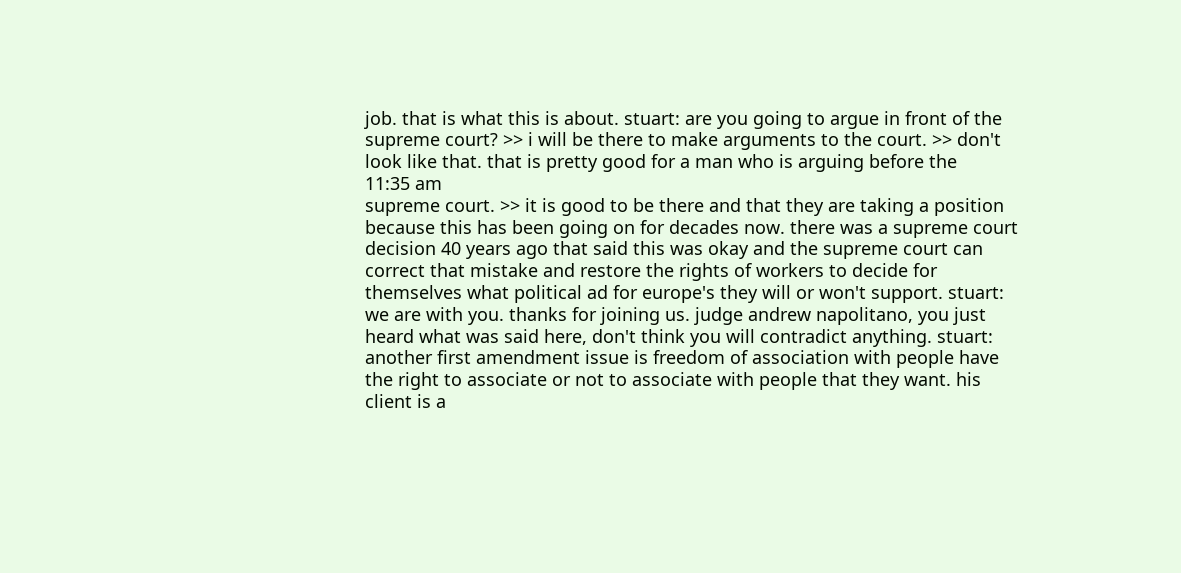job. that is what this is about. stuart: are you going to argue in front of the supreme court? >> i will be there to make arguments to the court. >> don't look like that. that is pretty good for a man who is arguing before the
11:35 am
supreme court. >> it is good to be there and that they are taking a position because this has been going on for decades now. there was a supreme court decision 40 years ago that said this was okay and the supreme court can correct that mistake and restore the rights of workers to decide for themselves what political ad for europe's they will or won't support. stuart: we are with you. thanks for joining us. judge andrew napolitano, you just heard what was said here, don't think you will contradict anything. stuart: another first amendment issue is freedom of association with people have the right to associate or not to associate with people that they want. his client is a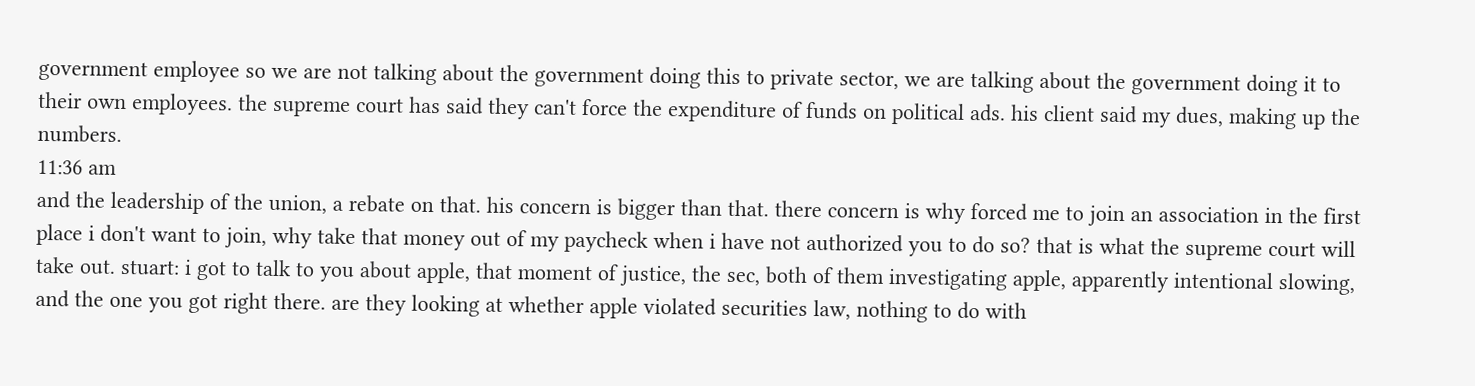government employee so we are not talking about the government doing this to private sector, we are talking about the government doing it to their own employees. the supreme court has said they can't force the expenditure of funds on political ads. his client said my dues, making up the numbers.
11:36 am
and the leadership of the union, a rebate on that. his concern is bigger than that. there concern is why forced me to join an association in the first place i don't want to join, why take that money out of my paycheck when i have not authorized you to do so? that is what the supreme court will take out. stuart: i got to talk to you about apple, that moment of justice, the sec, both of them investigating apple, apparently intentional slowing, and the one you got right there. are they looking at whether apple violated securities law, nothing to do with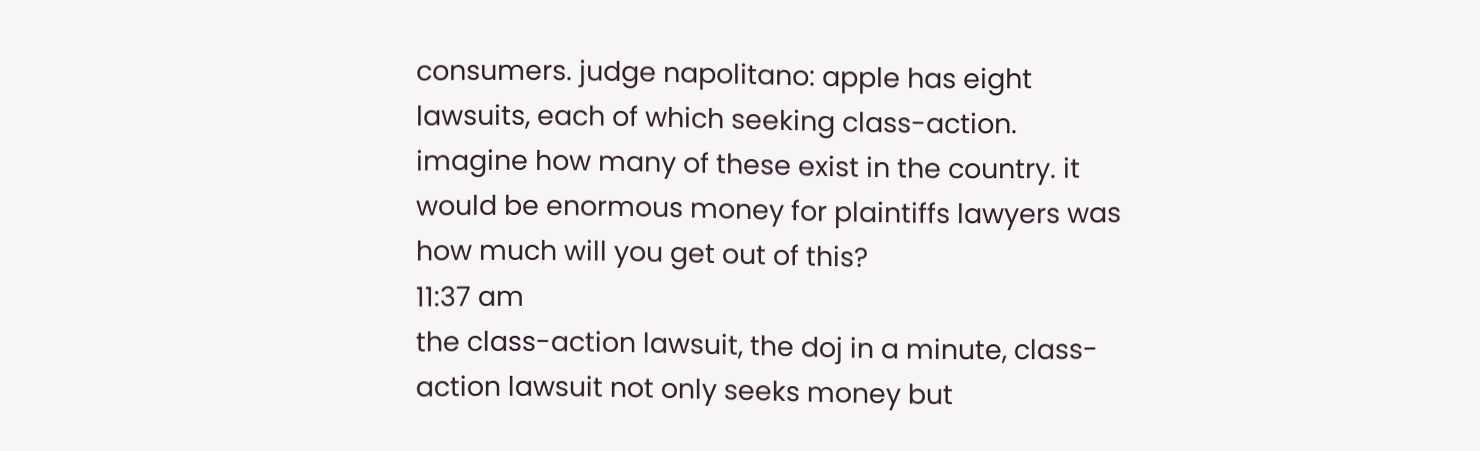consumers. judge napolitano: apple has eight lawsuits, each of which seeking class-action. imagine how many of these exist in the country. it would be enormous money for plaintiffs lawyers was how much will you get out of this?
11:37 am
the class-action lawsuit, the doj in a minute, class-action lawsuit not only seeks money but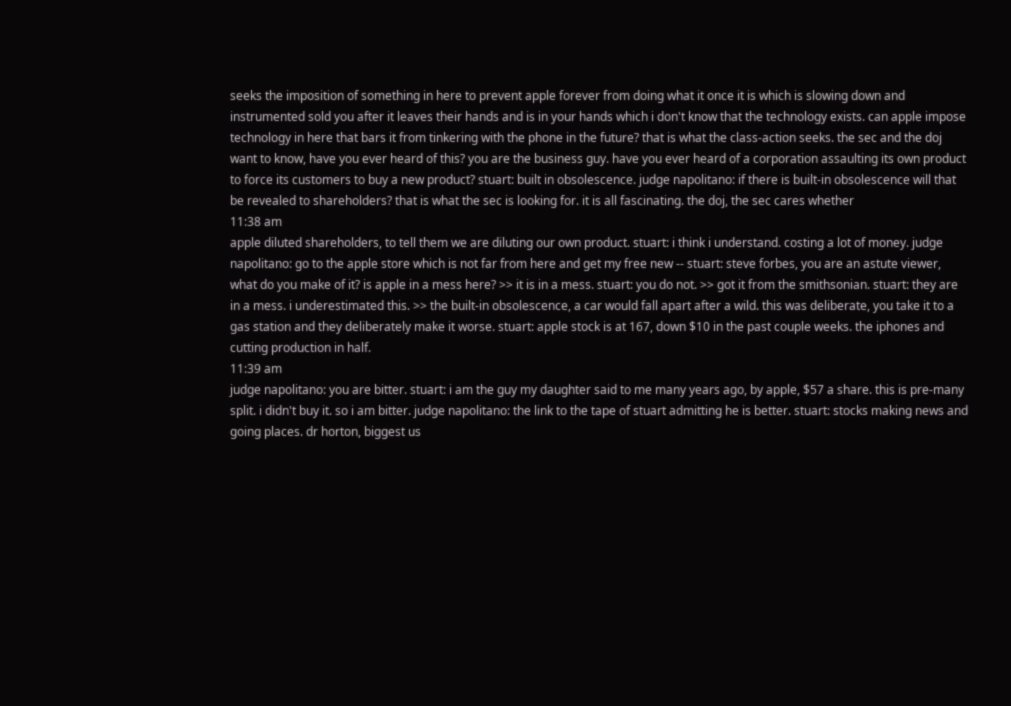seeks the imposition of something in here to prevent apple forever from doing what it once it is which is slowing down and instrumented sold you after it leaves their hands and is in your hands which i don't know that the technology exists. can apple impose technology in here that bars it from tinkering with the phone in the future? that is what the class-action seeks. the sec and the doj want to know, have you ever heard of this? you are the business guy. have you ever heard of a corporation assaulting its own product to force its customers to buy a new product? stuart: built in obsolescence. judge napolitano: if there is built-in obsolescence will that be revealed to shareholders? that is what the sec is looking for. it is all fascinating. the doj, the sec cares whether
11:38 am
apple diluted shareholders, to tell them we are diluting our own product. stuart: i think i understand. costing a lot of money. judge napolitano: go to the apple store which is not far from here and get my free new -- stuart: steve forbes, you are an astute viewer, what do you make of it? is apple in a mess here? >> it is in a mess. stuart: you do not. >> got it from the smithsonian. stuart: they are in a mess. i underestimated this. >> the built-in obsolescence, a car would fall apart after a wild. this was deliberate, you take it to a gas station and they deliberately make it worse. stuart: apple stock is at 167, down $10 in the past couple weeks. the iphones and cutting production in half.
11:39 am
judge napolitano: you are bitter. stuart: i am the guy my daughter said to me many years ago, by apple, $57 a share. this is pre-many split. i didn't buy it. so i am bitter. judge napolitano: the link to the tape of stuart admitting he is better. stuart: stocks making news and going places. dr horton, biggest us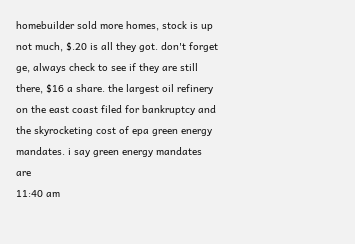homebuilder sold more homes, stock is up not much, $.20 is all they got. don't forget ge, always check to see if they are still there, $16 a share. the largest oil refinery on the east coast filed for bankruptcy and the skyrocketing cost of epa green energy mandates. i say green energy mandates are
11:40 am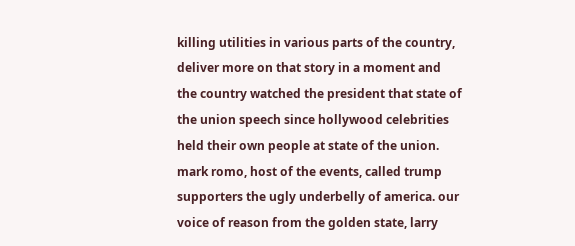killing utilities in various parts of the country, deliver more on that story in a moment and the country watched the president that state of the union speech since hollywood celebrities held their own people at state of the union. mark romo, host of the events, called trump supporters the ugly underbelly of america. our voice of reason from the golden state, larry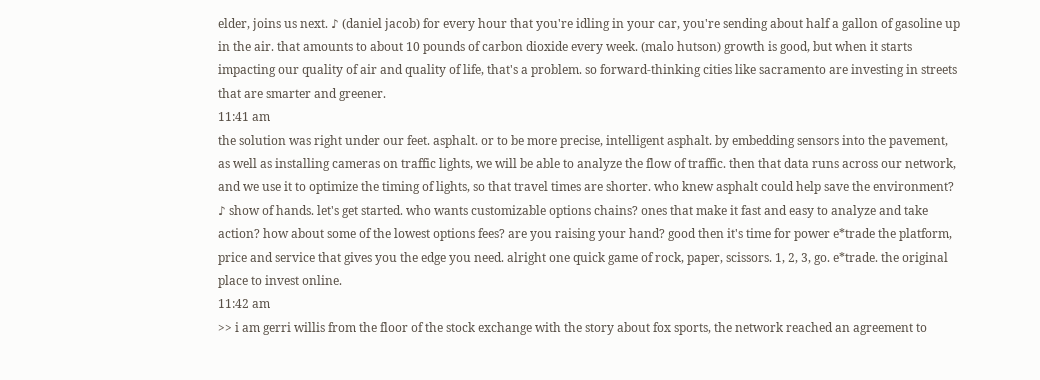elder, joins us next. ♪ (daniel jacob) for every hour that you're idling in your car, you're sending about half a gallon of gasoline up in the air. that amounts to about 10 pounds of carbon dioxide every week. (malo hutson) growth is good, but when it starts impacting our quality of air and quality of life, that's a problem. so forward-thinking cities like sacramento are investing in streets that are smarter and greener.
11:41 am
the solution was right under our feet. asphalt. or to be more precise, intelligent asphalt. by embedding sensors into the pavement, as well as installing cameras on traffic lights, we will be able to analyze the flow of traffic. then that data runs across our network, and we use it to optimize the timing of lights, so that travel times are shorter. who knew asphalt could help save the environment? ♪ show of hands. let's get started. who wants customizable options chains? ones that make it fast and easy to analyze and take action? how about some of the lowest options fees? are you raising your hand? good then it's time for power e*trade the platform, price and service that gives you the edge you need. alright one quick game of rock, paper, scissors. 1, 2, 3, go. e*trade. the original place to invest online.
11:42 am
>> i am gerri willis from the floor of the stock exchange with the story about fox sports, the network reached an agreement to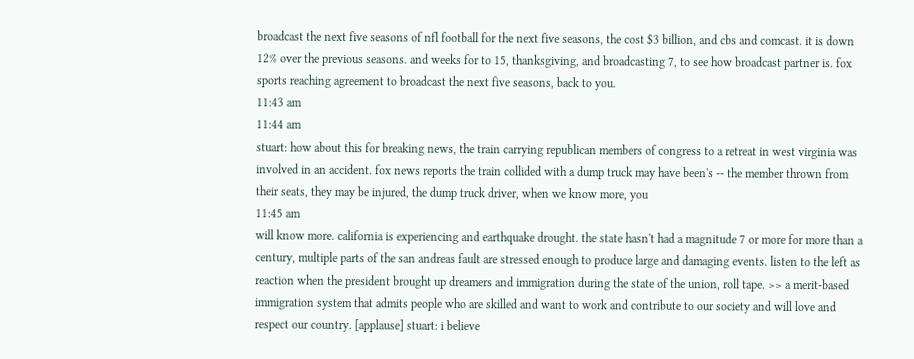broadcast the next five seasons of nfl football for the next five seasons, the cost $3 billion, and cbs and comcast. it is down 12% over the previous seasons. and weeks for to 15, thanksgiving, and broadcasting 7, to see how broadcast partner is. fox sports reaching agreement to broadcast the next five seasons, back to you.
11:43 am
11:44 am
stuart: how about this for breaking news, the train carrying republican members of congress to a retreat in west virginia was involved in an accident. fox news reports the train collided with a dump truck may have been's -- the member thrown from their seats, they may be injured, the dump truck driver, when we know more, you
11:45 am
will know more. california is experiencing and earthquake drought. the state hasn't had a magnitude 7 or more for more than a century, multiple parts of the san andreas fault are stressed enough to produce large and damaging events. listen to the left as reaction when the president brought up dreamers and immigration during the state of the union, roll tape. >> a merit-based immigration system that admits people who are skilled and want to work and contribute to our society and will love and respect our country. [applause] stuart: i believe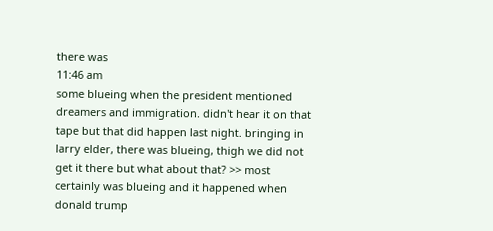there was
11:46 am
some blueing when the president mentioned dreamers and immigration. didn't hear it on that tape but that did happen last night. bringing in larry elder, there was blueing, thigh we did not get it there but what about that? >> most certainly was blueing and it happened when donald trump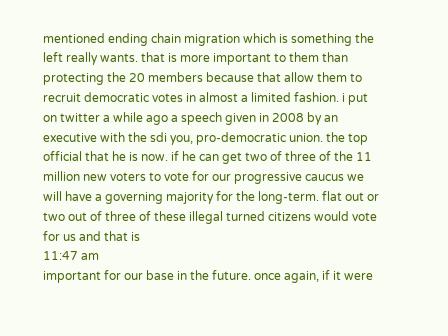mentioned ending chain migration which is something the left really wants. that is more important to them than protecting the 20 members because that allow them to recruit democratic votes in almost a limited fashion. i put on twitter a while ago a speech given in 2008 by an executive with the sdi you, pro-democratic union. the top official that he is now. if he can get two of three of the 11 million new voters to vote for our progressive caucus we will have a governing majority for the long-term. flat out or two out of three of these illegal turned citizens would vote for us and that is
11:47 am
important for our base in the future. once again, if it were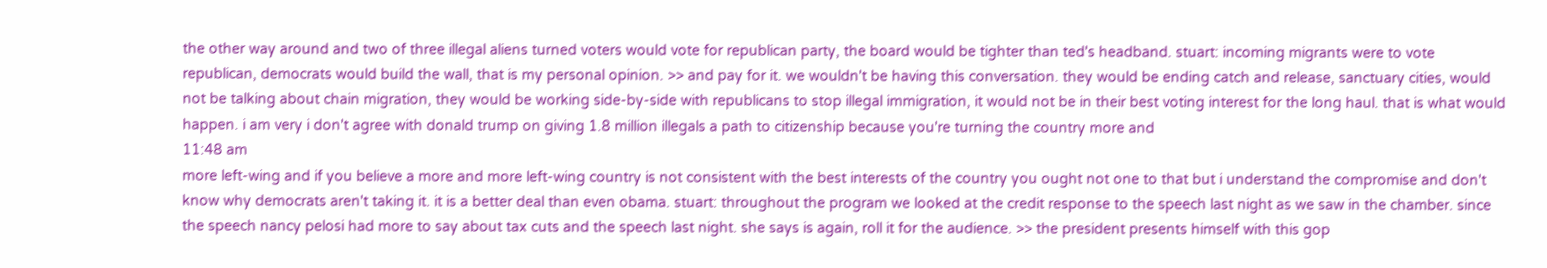the other way around and two of three illegal aliens turned voters would vote for republican party, the board would be tighter than ted's headband. stuart: incoming migrants were to vote republican, democrats would build the wall, that is my personal opinion. >> and pay for it. we wouldn't be having this conversation. they would be ending catch and release, sanctuary cities, would not be talking about chain migration, they would be working side-by-side with republicans to stop illegal immigration, it would not be in their best voting interest for the long haul. that is what would happen. i am very i don't agree with donald trump on giving 1.8 million illegals a path to citizenship because you're turning the country more and
11:48 am
more left-wing and if you believe a more and more left-wing country is not consistent with the best interests of the country you ought not one to that but i understand the compromise and don't know why democrats aren't taking it. it is a better deal than even obama. stuart: throughout the program we looked at the credit response to the speech last night as we saw in the chamber. since the speech nancy pelosi had more to say about tax cuts and the speech last night. she says is again, roll it for the audience. >> the president presents himself with this gop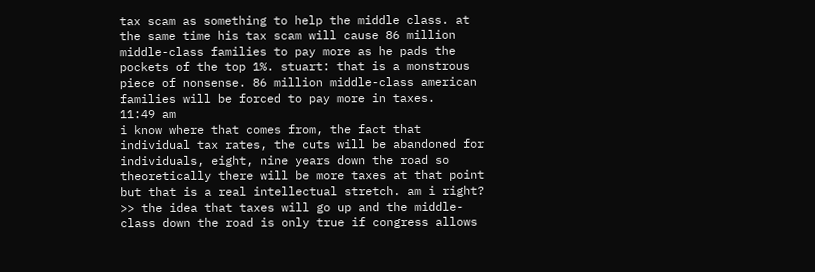tax scam as something to help the middle class. at the same time his tax scam will cause 86 million middle-class families to pay more as he pads the pockets of the top 1%. stuart: that is a monstrous piece of nonsense. 86 million middle-class american families will be forced to pay more in taxes.
11:49 am
i know where that comes from, the fact that individual tax rates, the cuts will be abandoned for individuals, eight, nine years down the road so theoretically there will be more taxes at that point but that is a real intellectual stretch. am i right? >> the idea that taxes will go up and the middle-class down the road is only true if congress allows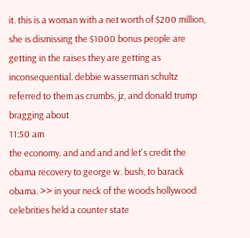it. this is a woman with a net worth of $200 million, she is dismissing the $1000 bonus people are getting in the raises they are getting as inconsequential. debbie wasserman schultz referred to them as crumbs, jz, and donald trump bragging about
11:50 am
the economy. and and and and let's credit the obama recovery to george w. bush, to barack obama. >> in your neck of the woods hollywood celebrities held a counter state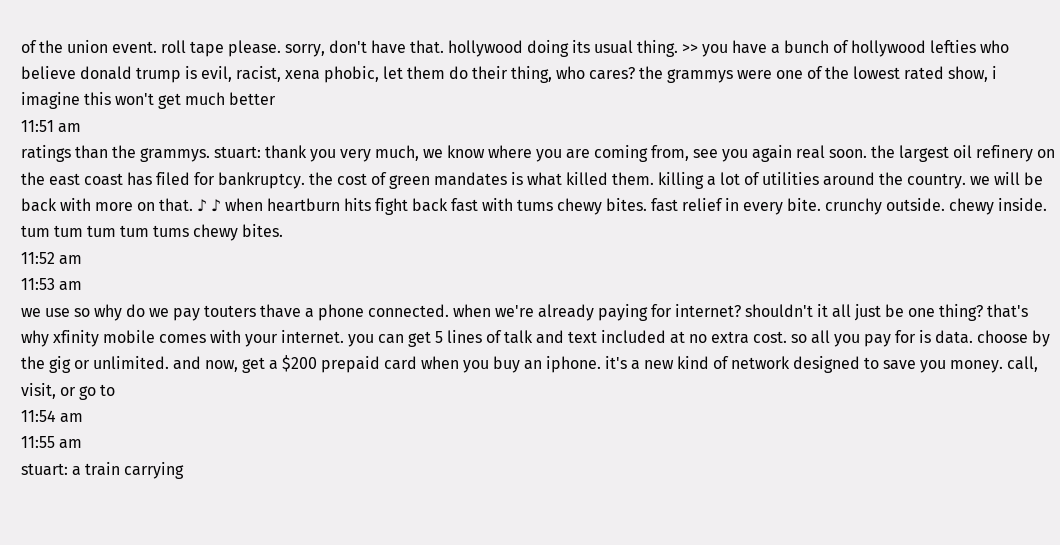of the union event. roll tape please. sorry, don't have that. hollywood doing its usual thing. >> you have a bunch of hollywood lefties who believe donald trump is evil, racist, xena phobic, let them do their thing, who cares? the grammys were one of the lowest rated show, i imagine this won't get much better
11:51 am
ratings than the grammys. stuart: thank you very much, we know where you are coming from, see you again real soon. the largest oil refinery on the east coast has filed for bankruptcy. the cost of green mandates is what killed them. killing a lot of utilities around the country. we will be back with more on that. ♪ ♪ when heartburn hits fight back fast with tums chewy bites. fast relief in every bite. crunchy outside. chewy inside. tum tum tum tum tums chewy bites.
11:52 am
11:53 am
we use so why do we pay touters thave a phone connected. when we're already paying for internet? shouldn't it all just be one thing? that's why xfinity mobile comes with your internet. you can get 5 lines of talk and text included at no extra cost. so all you pay for is data. choose by the gig or unlimited. and now, get a $200 prepaid card when you buy an iphone. it's a new kind of network designed to save you money. call, visit, or go to
11:54 am
11:55 am
stuart: a train carrying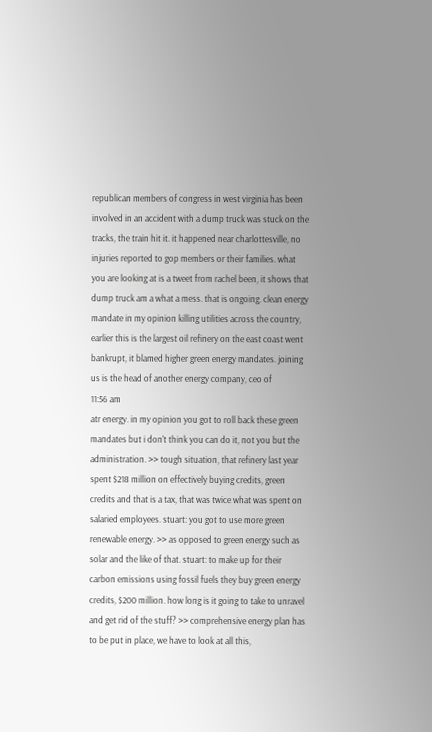republican members of congress in west virginia has been involved in an accident with a dump truck was stuck on the tracks, the train hit it. it happened near charlottesville, no injuries reported to gop members or their families. what you are looking at is a tweet from rachel been, it shows that dump truck am a what a mess. that is ongoing. clean energy mandate in my opinion killing utilities across the country, earlier this is the largest oil refinery on the east coast went bankrupt, it blamed higher green energy mandates. joining us is the head of another energy company, ceo of
11:56 am
atr energy. in my opinion you got to roll back these green mandates but i don't think you can do it, not you but the administration. >> tough situation, that refinery last year spent $218 million on effectively buying credits, green credits and that is a tax, that was twice what was spent on salaried employees. stuart: you got to use more green renewable energy. >> as opposed to green energy such as solar and the like of that. stuart: to make up for their carbon emissions using fossil fuels they buy green energy credits, $200 million. how long is it going to take to unravel and get rid of the stuff? >> comprehensive energy plan has to be put in place, we have to look at all this,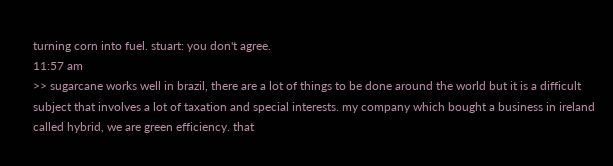turning corn into fuel. stuart: you don't agree.
11:57 am
>> sugarcane works well in brazil, there are a lot of things to be done around the world but it is a difficult subject that involves a lot of taxation and special interests. my company which bought a business in ireland called hybrid, we are green efficiency. that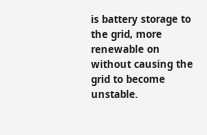is battery storage to the grid, more renewable on without causing the grid to become unstable.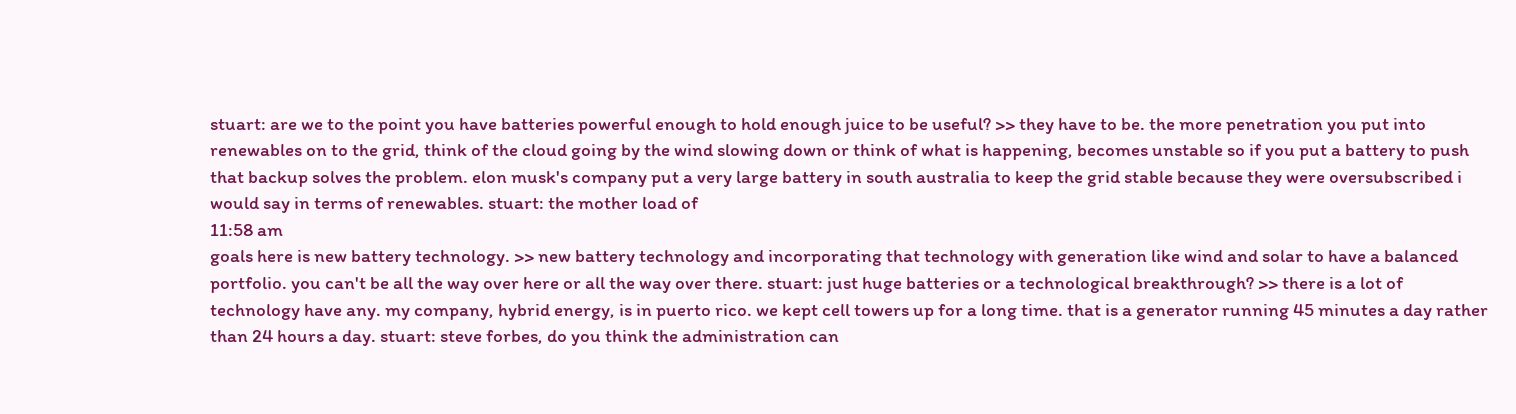stuart: are we to the point you have batteries powerful enough to hold enough juice to be useful? >> they have to be. the more penetration you put into renewables on to the grid, think of the cloud going by the wind slowing down or think of what is happening, becomes unstable so if you put a battery to push that backup solves the problem. elon musk's company put a very large battery in south australia to keep the grid stable because they were oversubscribed i would say in terms of renewables. stuart: the mother load of
11:58 am
goals here is new battery technology. >> new battery technology and incorporating that technology with generation like wind and solar to have a balanced portfolio. you can't be all the way over here or all the way over there. stuart: just huge batteries or a technological breakthrough? >> there is a lot of technology have any. my company, hybrid energy, is in puerto rico. we kept cell towers up for a long time. that is a generator running 45 minutes a day rather than 24 hours a day. stuart: steve forbes, do you think the administration can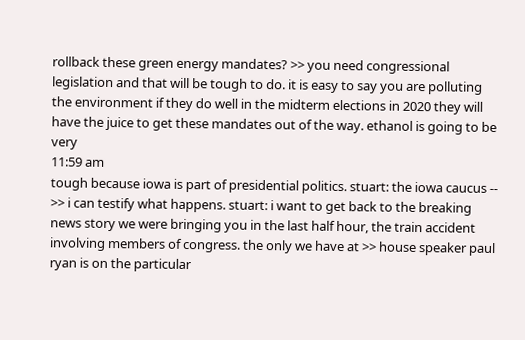rollback these green energy mandates? >> you need congressional legislation and that will be tough to do. it is easy to say you are polluting the environment if they do well in the midterm elections in 2020 they will have the juice to get these mandates out of the way. ethanol is going to be very
11:59 am
tough because iowa is part of presidential politics. stuart: the iowa caucus -- >> i can testify what happens. stuart: i want to get back to the breaking news story we were bringing you in the last half hour, the train accident involving members of congress. the only we have at >> house speaker paul ryan is on the particular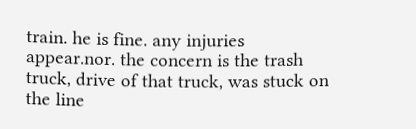train. he is fine. any injuries appear.nor. the concern is the trash truck, drive of that truck, was stuck on the line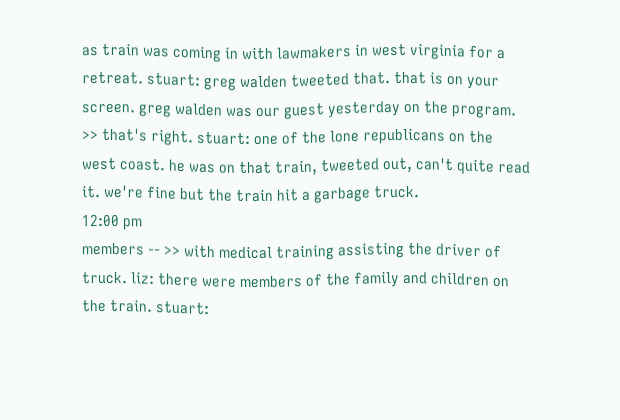as train was coming in with lawmakers in west virginia for a retreat. stuart: greg walden tweeted that. that is on your screen. greg walden was our guest yesterday on the program. >> that's right. stuart: one of the lone republicans on the west coast. he was on that train, tweeted out, can't quite read it. we're fine but the train hit a garbage truck.
12:00 pm
members -- >> with medical training assisting the driver of truck. liz: there were members of the family and children on the train. stuart: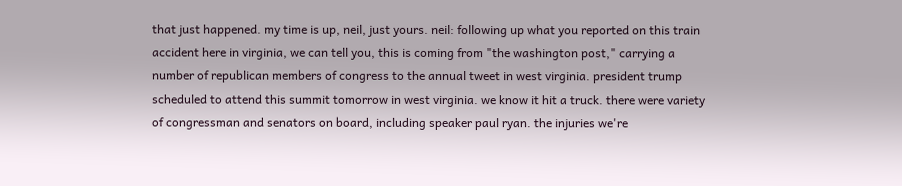that just happened. my time is up, neil, just yours. neil: following up what you reported on this train accident here in virginia, we can tell you, this is coming from "the washington post," carrying a number of republican members of congress to the annual tweet in west virginia. president trump scheduled to attend this summit tomorrow in west virginia. we know it hit a truck. there were variety of congressman and senators on board, including speaker paul ryan. the injuries we're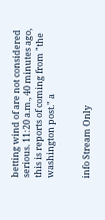betting wind of are not considered serious. 11:20 a.m., 40 minutes ago, this is reports of coming from "the washington post." a


info Stream Only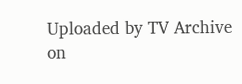Uploaded by TV Archive on